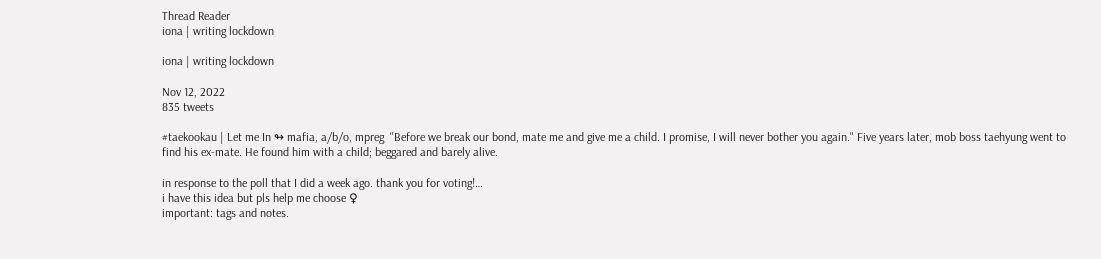Thread Reader
iona | writing lockdown

iona | writing lockdown

Nov 12, 2022
835 tweets

#taekookau | Let me In ↬ mafia, a/b/o, mpreg  "Before we break our bond, mate me and give me a child. I promise, I will never bother you again." Five years later, mob boss taehyung went to find his ex-mate. He found him with a child; beggared and barely alive.

in response to the poll that I did a week ago. thank you for voting!…
i have this idea but pls help me choose ♀
important: tags and notes.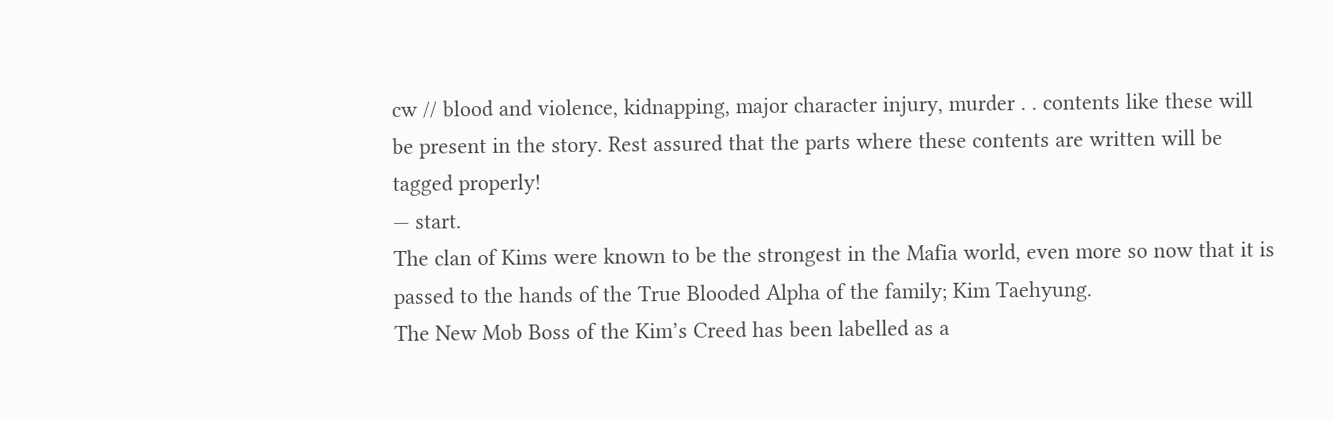cw // blood and violence, kidnapping, major character injury, murder . . contents like these will be present in the story. Rest assured that the parts where these contents are written will be tagged properly!
— start.
The clan of Kims were known to be the strongest in the Mafia world, even more so now that it is passed to the hands of the True Blooded Alpha of the family; Kim Taehyung.
The New Mob Boss of the Kim’s Creed has been labelled as a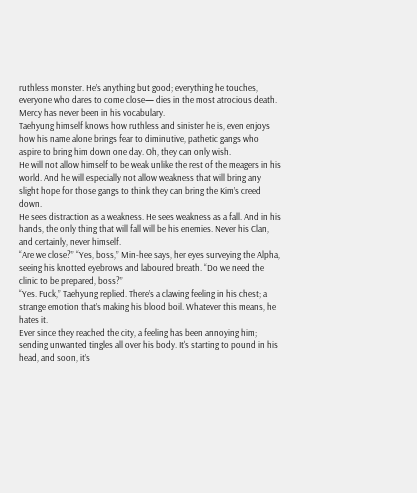ruthless monster. He’s anything but good; everything he touches, everyone who dares to come close— dies in the most atrocious death. Mercy has never been in his vocabulary.
Taehyung himself knows how ruthless and sinister he is, even enjoys how his name alone brings fear to diminutive, pathetic gangs who aspire to bring him down one day. Oh, they can only wish.
He will not allow himself to be weak unlike the rest of the meagers in his world. And he will especially not allow weakness that will bring any slight hope for those gangs to think they can bring the Kim’s creed down.
He sees distraction as a weakness. He sees weakness as a fall. And in his hands, the only thing that will fall will be his enemies. Never his Clan, and certainly, never himself.
“Are we close?” “Yes, boss,” Min-hee says, her eyes surveying the Alpha, seeing his knotted eyebrows and laboured breath. “Do we need the clinic to be prepared, boss?”
“Yes. Fuck,” Taehyung replied. There’s a clawing feeling in his chest; a strange emotion that’s making his blood boil. Whatever this means, he hates it.
Ever since they reached the city, a feeling has been annoying him; sending unwanted tingles all over his body. It's starting to pound in his head, and soon, it’s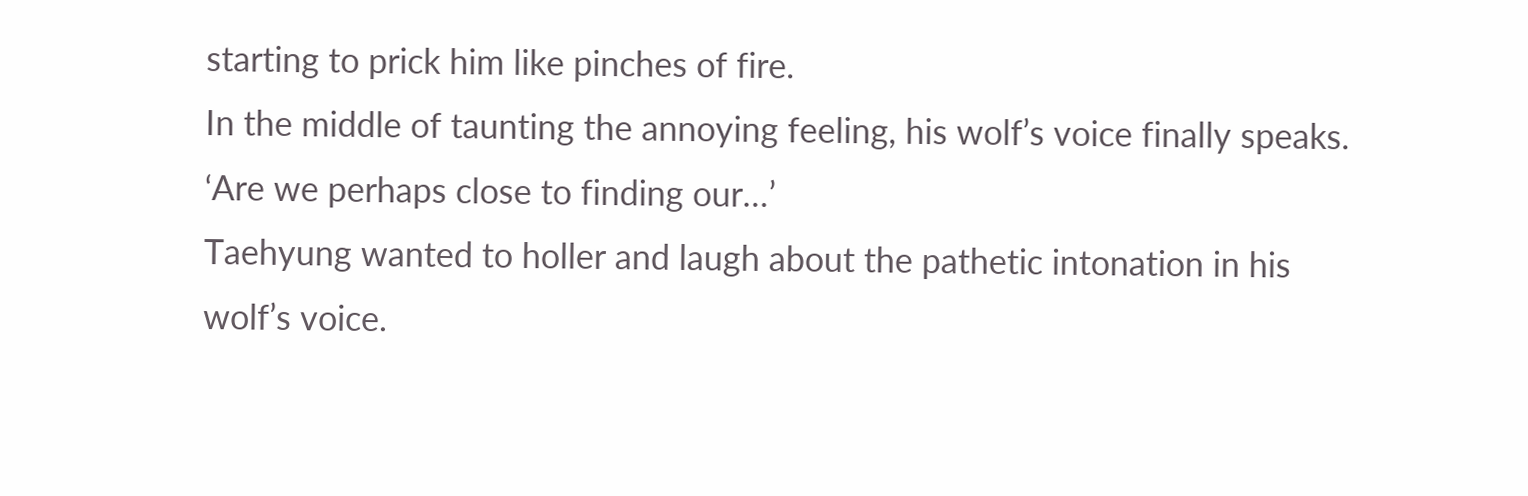starting to prick him like pinches of fire.
In the middle of taunting the annoying feeling, his wolf’s voice finally speaks. ‘Are we perhaps close to finding our…’
Taehyung wanted to holler and laugh about the pathetic intonation in his wolf’s voice.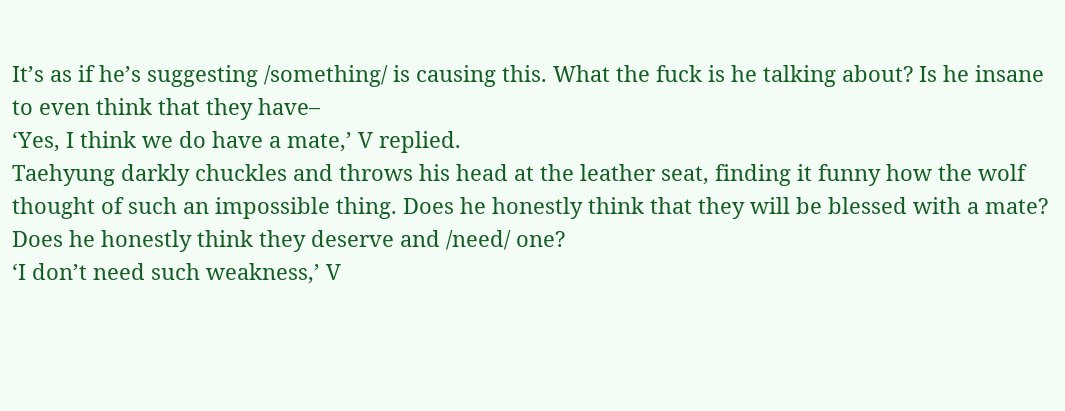It’s as if he’s suggesting /something/ is causing this. What the fuck is he talking about? Is he insane to even think that they have–
‘Yes, I think we do have a mate,’ V replied.
Taehyung darkly chuckles and throws his head at the leather seat, finding it funny how the wolf thought of such an impossible thing. Does he honestly think that they will be blessed with a mate? Does he honestly think they deserve and /need/ one?
‘I don’t need such weakness,’ V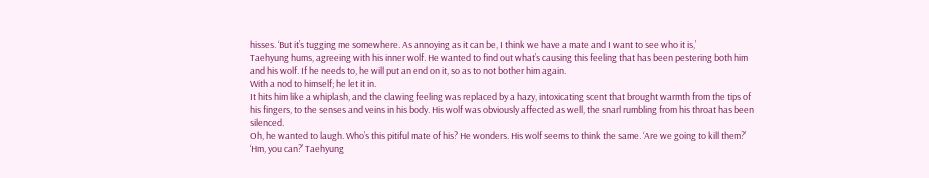hisses. ‘But it’s tugging me somewhere. As annoying as it can be, I think we have a mate and I want to see who it is,’
Taehyung hums, agreeing with his inner wolf. He wanted to find out what’s causing this feeling that has been pestering both him and his wolf. If he needs to, he will put an end on it, so as to not bother him again.
With a nod to himself; he let it in.
It hits him like a whiplash, and the clawing feeling was replaced by a hazy, intoxicating scent that brought warmth from the tips of his fingers, to the senses and veins in his body. His wolf was obviously affected as well, the snarl rumbling from his throat has been silenced.
Oh, he wanted to laugh. Who’s this pitiful mate of his? He wonders. His wolf seems to think the same. ‘Are we going to kill them?’ ‘Hm, you can?’ Taehyung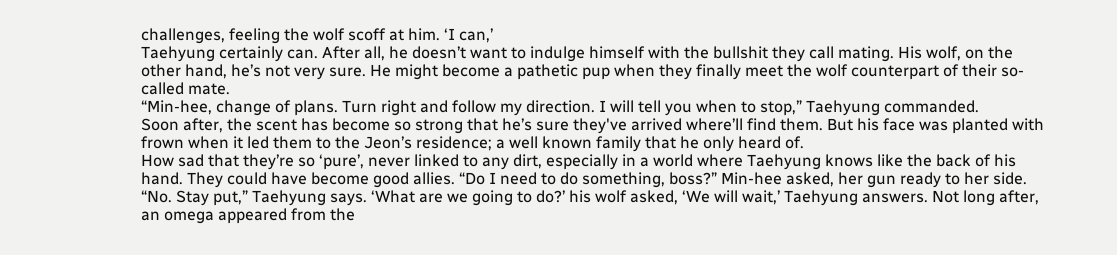challenges, feeling the wolf scoff at him. ‘I can,’
Taehyung certainly can. After all, he doesn’t want to indulge himself with the bullshit they call mating. His wolf, on the other hand, he’s not very sure. He might become a pathetic pup when they finally meet the wolf counterpart of their so-called mate.
“Min-hee, change of plans. Turn right and follow my direction. I will tell you when to stop,” Taehyung commanded.
Soon after, the scent has become so strong that he’s sure they've arrived where’ll find them. But his face was planted with frown when it led them to the Jeon’s residence; a well known family that he only heard of.
How sad that they’re so ‘pure’, never linked to any dirt, especially in a world where Taehyung knows like the back of his hand. They could have become good allies. “Do I need to do something, boss?” Min-hee asked, her gun ready to her side.
“No. Stay put,” Taehyung says. ‘What are we going to do?’ his wolf asked, ‘We will wait,’ Taehyung answers. Not long after, an omega appeared from the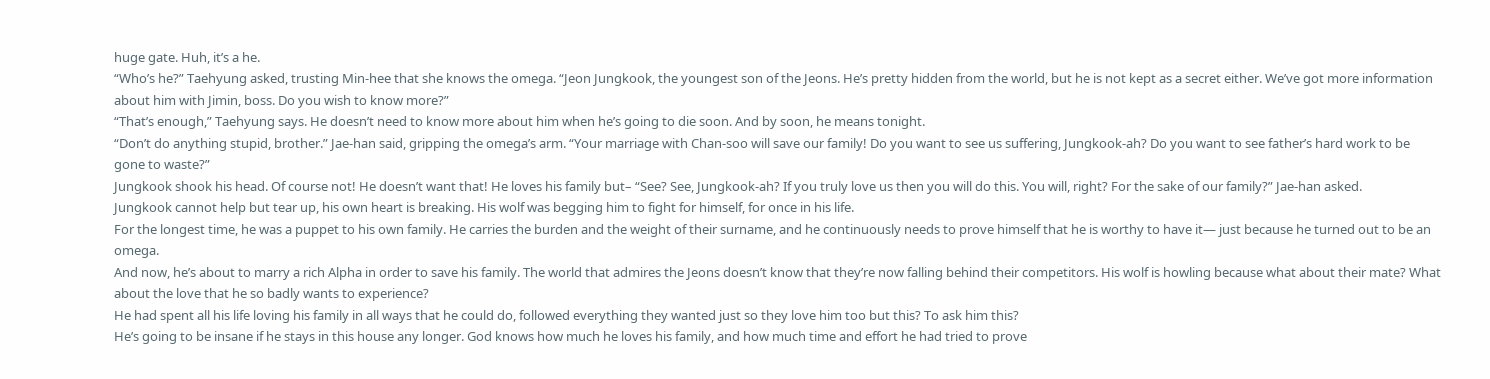huge gate. Huh, it’s a he.
“Who’s he?” Taehyung asked, trusting Min-hee that she knows the omega. “Jeon Jungkook, the youngest son of the Jeons. He’s pretty hidden from the world, but he is not kept as a secret either. We’ve got more information about him with Jimin, boss. Do you wish to know more?”
“That’s enough,” Taehyung says. He doesn’t need to know more about him when he’s going to die soon. And by soon, he means tonight.
“Don’t do anything stupid, brother.” Jae-han said, gripping the omega’s arm. “Your marriage with Chan-soo will save our family! Do you want to see us suffering, Jungkook-ah? Do you want to see father’s hard work to be gone to waste?”
Jungkook shook his head. Of course not! He doesn’t want that! He loves his family but– “See? See, Jungkook-ah? If you truly love us then you will do this. You will, right? For the sake of our family?” Jae-han asked.
Jungkook cannot help but tear up, his own heart is breaking. His wolf was begging him to fight for himself, for once in his life.
For the longest time, he was a puppet to his own family. He carries the burden and the weight of their surname, and he continuously needs to prove himself that he is worthy to have it— just because he turned out to be an omega.
And now, he’s about to marry a rich Alpha in order to save his family. The world that admires the Jeons doesn’t know that they’re now falling behind their competitors. His wolf is howling because what about their mate? What about the love that he so badly wants to experience?
He had spent all his life loving his family in all ways that he could do, followed everything they wanted just so they love him too but this? To ask him this?
He’s going to be insane if he stays in this house any longer. God knows how much he loves his family, and how much time and effort he had tried to prove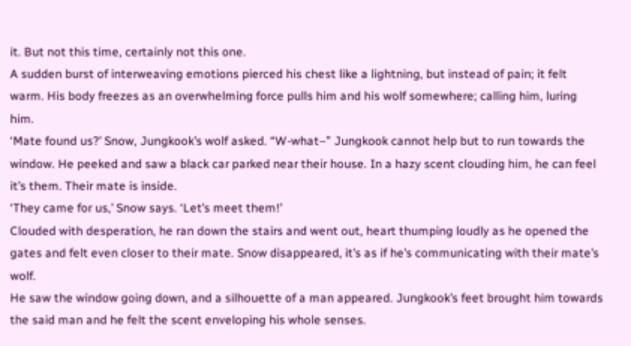it. But not this time, certainly not this one.
A sudden burst of interweaving emotions pierced his chest like a lightning, but instead of pain; it felt warm. His body freezes as an overwhelming force pulls him and his wolf somewhere; calling him, luring him.
‘Mate found us?’ Snow, Jungkook’s wolf asked. “W-what–” Jungkook cannot help but to run towards the window. He peeked and saw a black car parked near their house. In a hazy scent clouding him, he can feel it’s them. Their mate is inside.
‘They came for us,’ Snow says. ‘Let’s meet them!’
Clouded with desperation, he ran down the stairs and went out, heart thumping loudly as he opened the gates and felt even closer to their mate. Snow disappeared, it’s as if he’s communicating with their mate’s wolf.
He saw the window going down, and a silhouette of a man appeared. Jungkook’s feet brought him towards the said man and he felt the scent enveloping his whole senses.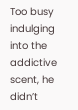Too busy indulging into the addictive scent, he didn’t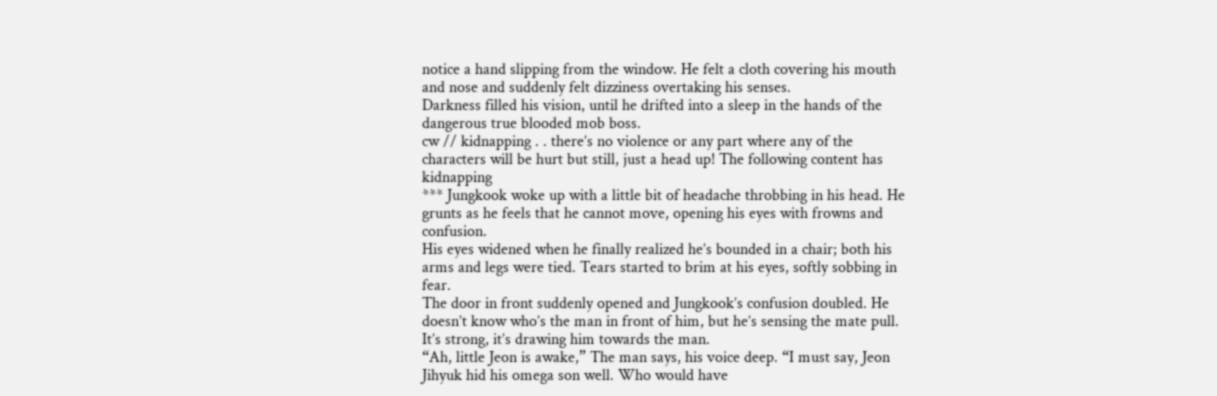notice a hand slipping from the window. He felt a cloth covering his mouth and nose and suddenly felt dizziness overtaking his senses.
Darkness filled his vision, until he drifted into a sleep in the hands of the dangerous true blooded mob boss.
cw // kidnapping . . there’s no violence or any part where any of the characters will be hurt but still, just a head up! The following content has kidnapping
*** Jungkook woke up with a little bit of headache throbbing in his head. He grunts as he feels that he cannot move, opening his eyes with frowns and confusion.
His eyes widened when he finally realized he’s bounded in a chair; both his arms and legs were tied. Tears started to brim at his eyes, softly sobbing in fear.
The door in front suddenly opened and Jungkook’s confusion doubled. He doesn’t know who’s the man in front of him, but he’s sensing the mate pull. It’s strong, it’s drawing him towards the man.
“Ah, little Jeon is awake,” The man says, his voice deep. “I must say, Jeon Jihyuk hid his omega son well. Who would have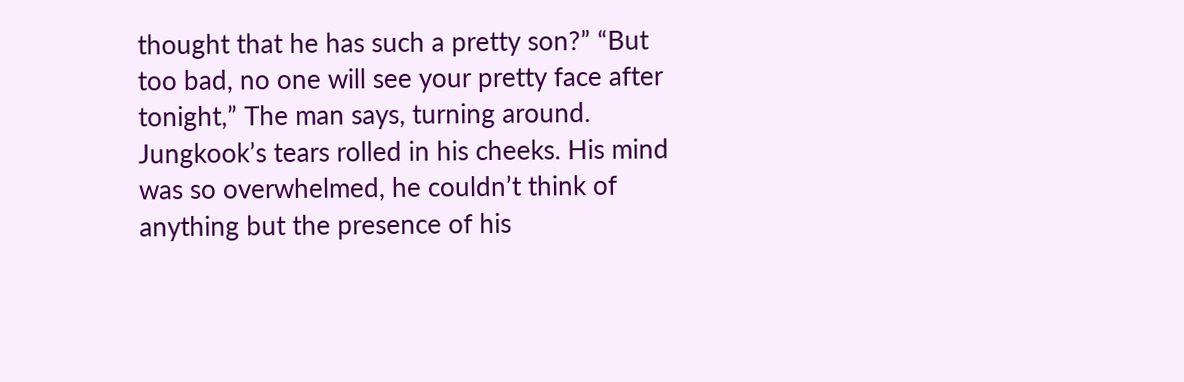thought that he has such a pretty son?” “But too bad, no one will see your pretty face after tonight,” The man says, turning around.
Jungkook’s tears rolled in his cheeks. His mind was so overwhelmed, he couldn’t think of anything but the presence of his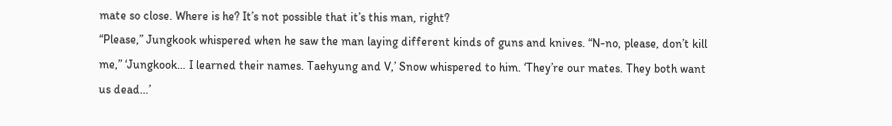mate so close. Where is he? It’s not possible that it’s this man, right?
“Please,” Jungkook whispered when he saw the man laying different kinds of guns and knives. “N-no, please, don’t kill me,” ‘Jungkook… I learned their names. Taehyung and V,’ Snow whispered to him. ‘They’re our mates. They both want us dead…’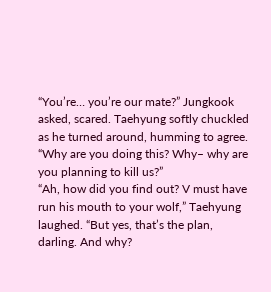“You’re… you’re our mate?” Jungkook asked, scared. Taehyung softly chuckled as he turned around, humming to agree. “Why are you doing this? Why– why are you planning to kill us?”
“Ah, how did you find out? V must have run his mouth to your wolf,” Taehyung laughed. “But yes, that’s the plan, darling. And why?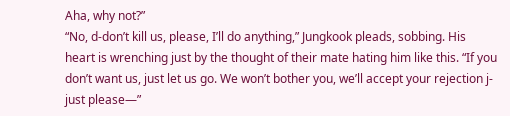Aha, why not?”
“No, d-don’t kill us, please, I’ll do anything,” Jungkook pleads, sobbing. His heart is wrenching just by the thought of their mate hating him like this. “If you don’t want us, just let us go. We won’t bother you, we’ll accept your rejection j-just please—”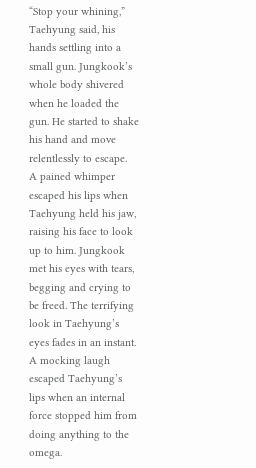“Stop your whining,” Taehyung said, his hands settling into a small gun. Jungkook’s whole body shivered when he loaded the gun. He started to shake his hand and move relentlessly to escape.
A pained whimper escaped his lips when Taehyung held his jaw, raising his face to look up to him. Jungkook met his eyes with tears, begging and crying to be freed. The terrifying look in Taehyung’s eyes fades in an instant.
A mocking laugh escaped Taehyung’s lips when an internal force stopped him from doing anything to the omega.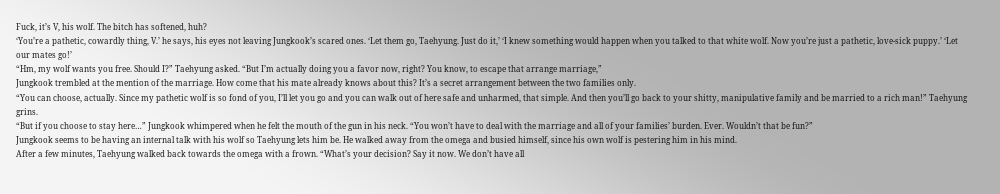Fuck, it’s V, his wolf. The bitch has softened, huh?
‘You’re a pathetic, cowardly thing, V.’ he says, his eyes not leaving Jungkook’s scared ones. ‘Let them go, Taehyung. Just do it,’ ‘I knew something would happen when you talked to that white wolf. Now you’re just a pathetic, love-sick puppy.’ ‘Let our mates go!’
“Hm, my wolf wants you free. Should I?” Taehyung asked. “But I’m actually doing you a favor now, right? You know, to escape that arrange marriage,”
Jungkook trembled at the mention of the marriage. How come that his mate already knows about this? It’s a secret arrangement between the two families only.
“You can choose, actually. Since my pathetic wolf is so fond of you, I’ll let you go and you can walk out of here safe and unharmed, that simple. And then you’ll go back to your shitty, manipulative family and be married to a rich man!” Taehyung grins.
“But if you choose to stay here…” Jungkook whimpered when he felt the mouth of the gun in his neck. “You won’t have to deal with the marriage and all of your families’ burden. Ever. Wouldn’t that be fun?”
Jungkook seems to be having an internal talk with his wolf so Taehyung lets him be. He walked away from the omega and busied himself, since his own wolf is pestering him in his mind.
After a few minutes, Taehyung walked back towards the omega with a frown. “What’s your decision? Say it now. We don’t have all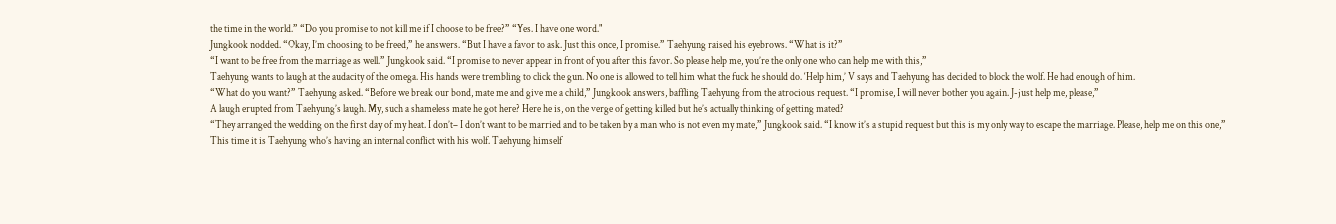the time in the world.” “Do you promise to not kill me if I choose to be free?” “Yes. I have one word."
Jungkook nodded. “Okay, I’m choosing to be freed,” he answers. “But I have a favor to ask. Just this once, I promise.” Taehyung raised his eyebrows. “What is it?”
“I want to be free from the marriage as well.” Jungkook said. “I promise to never appear in front of you after this favor. So please help me, you’re the only one who can help me with this,”
Taehyung wants to laugh at the audacity of the omega. His hands were trembling to click the gun. No one is allowed to tell him what the fuck he should do. ‘Help him,’ V says and Taehyung has decided to block the wolf. He had enough of him.
“What do you want?” Taehyung asked. “Before we break our bond, mate me and give me a child,” Jungkook answers, baffling Taehyung from the atrocious request. “I promise, I will never bother you again. J-just help me, please,”
A laugh erupted from Taehyung’s laugh. My, such a shameless mate he got here? Here he is, on the verge of getting killed but he’s actually thinking of getting mated?
“They arranged the wedding on the first day of my heat. I don’t– I don’t want to be married and to be taken by a man who is not even my mate,” Jungkook said. “I know it’s a stupid request but this is my only way to escape the marriage. Please, help me on this one,”
This time it is Taehyung who’s having an internal conflict with his wolf. Taehyung himself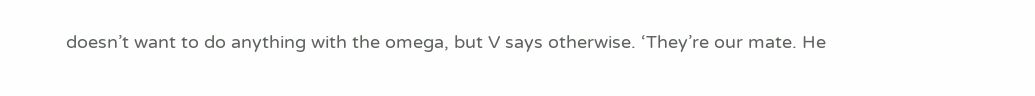doesn’t want to do anything with the omega, but V says otherwise. ‘They’re our mate. He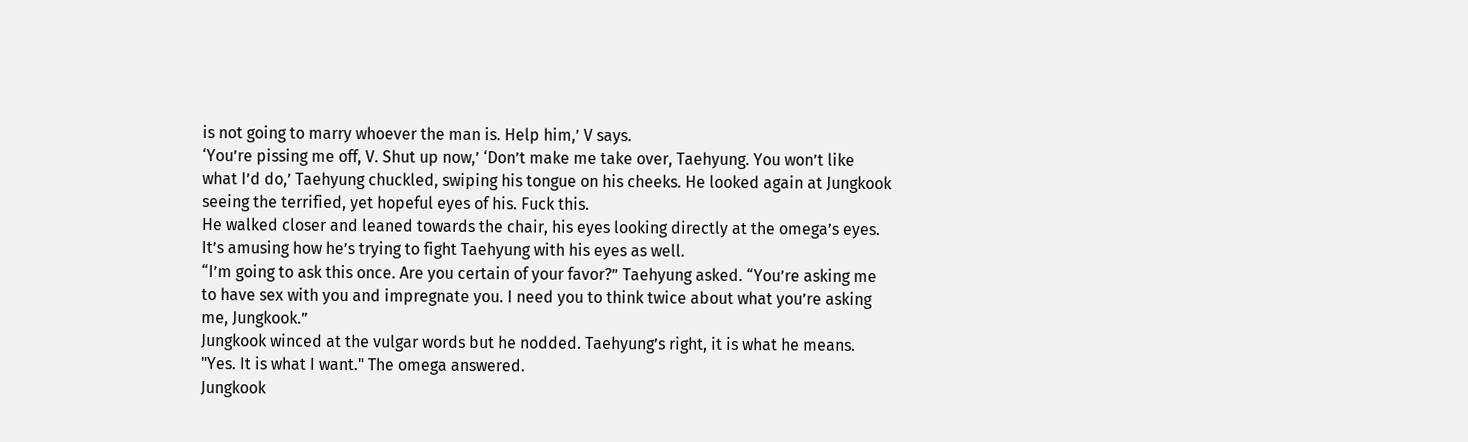is not going to marry whoever the man is. Help him,’ V says.
‘You’re pissing me off, V. Shut up now,’ ‘Don’t make me take over, Taehyung. You won’t like what I’d do,’ Taehyung chuckled, swiping his tongue on his cheeks. He looked again at Jungkook seeing the terrified, yet hopeful eyes of his. Fuck this.
He walked closer and leaned towards the chair, his eyes looking directly at the omega’s eyes. It’s amusing how he’s trying to fight Taehyung with his eyes as well.
“I’m going to ask this once. Are you certain of your favor?” Taehyung asked. “You’re asking me to have sex with you and impregnate you. I need you to think twice about what you’re asking me, Jungkook.”
Jungkook winced at the vulgar words but he nodded. Taehyung’s right, it is what he means. "Yes. It is what I want." The omega answered.
Jungkook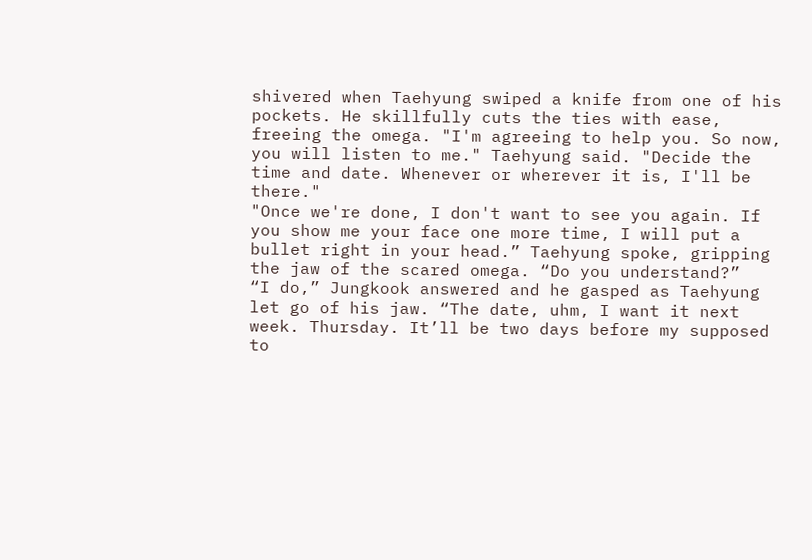shivered when Taehyung swiped a knife from one of his pockets. He skillfully cuts the ties with ease, freeing the omega. "I'm agreeing to help you. So now, you will listen to me." Taehyung said. "Decide the time and date. Whenever or wherever it is, I'll be there."
"Once we're done, I don't want to see you again. If you show me your face one more time, I will put a bullet right in your head.” Taehyung spoke, gripping the jaw of the scared omega. “Do you understand?”
“I do,” Jungkook answered and he gasped as Taehyung let go of his jaw. “The date, uhm, I want it next week. Thursday. It’ll be two days before my supposed to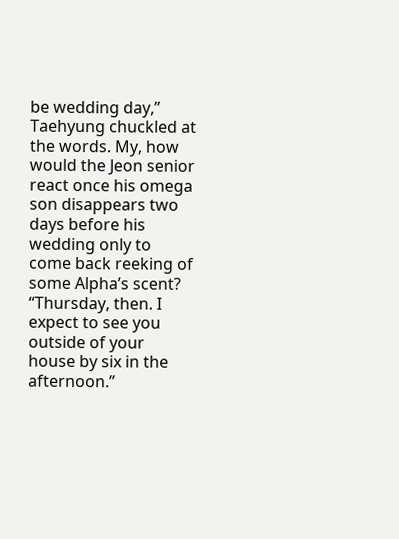be wedding day,”
Taehyung chuckled at the words. My, how would the Jeon senior react once his omega son disappears two days before his wedding only to come back reeking of some Alpha’s scent?
“Thursday, then. I expect to see you outside of your house by six in the afternoon.”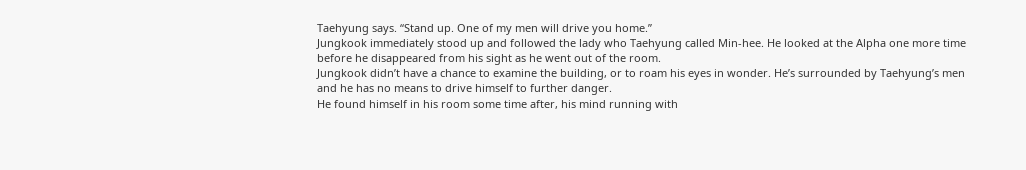Taehyung says. “Stand up. One of my men will drive you home.”
Jungkook immediately stood up and followed the lady who Taehyung called Min-hee. He looked at the Alpha one more time before he disappeared from his sight as he went out of the room.
Jungkook didn’t have a chance to examine the building, or to roam his eyes in wonder. He’s surrounded by Taehyung’s men and he has no means to drive himself to further danger.
He found himself in his room some time after, his mind running with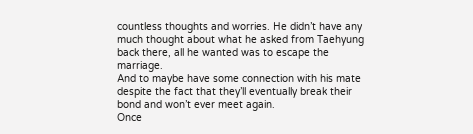countless thoughts and worries. He didn’t have any much thought about what he asked from Taehyung back there, all he wanted was to escape the marriage.
And to maybe have some connection with his mate despite the fact that they’ll eventually break their bond and won’t ever meet again.
Once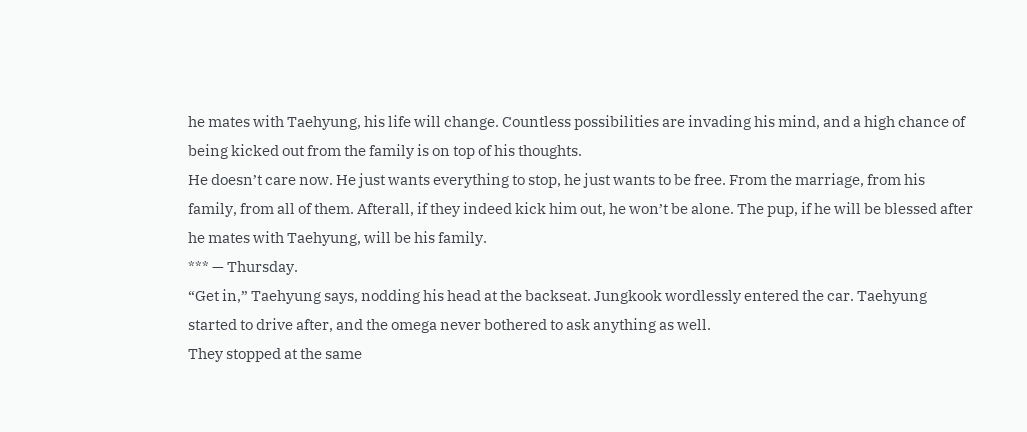he mates with Taehyung, his life will change. Countless possibilities are invading his mind, and a high chance of being kicked out from the family is on top of his thoughts.
He doesn’t care now. He just wants everything to stop, he just wants to be free. From the marriage, from his family, from all of them. Afterall, if they indeed kick him out, he won’t be alone. The pup, if he will be blessed after he mates with Taehyung, will be his family.
*** — Thursday.
“Get in,” Taehyung says, nodding his head at the backseat. Jungkook wordlessly entered the car. Taehyung started to drive after, and the omega never bothered to ask anything as well.
They stopped at the same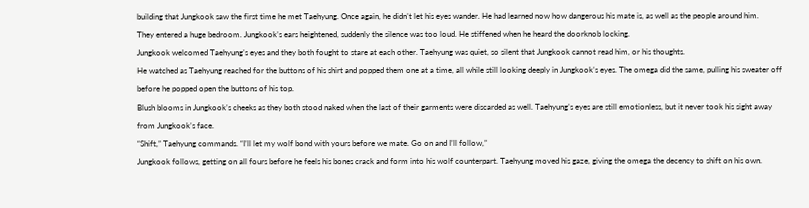building that Jungkook saw the first time he met Taehyung. Once again, he didn’t let his eyes wander. He had learned now how dangerous his mate is, as well as the people around him.
They entered a huge bedroom. Jungkook’s ears heightened, suddenly the silence was too loud. He stiffened when he heard the doorknob locking.
Jungkook welcomed Taehyung’s eyes and they both fought to stare at each other. Taehyung was quiet, so silent that Jungkook cannot read him, or his thoughts.
He watched as Taehyung reached for the buttons of his shirt and popped them one at a time, all while still looking deeply in Jungkook’s eyes. The omega did the same, pulling his sweater off before he popped open the buttons of his top.
Blush blooms in Jungkook’s cheeks as they both stood naked when the last of their garments were discarded as well. Taehyung’s eyes are still emotionless, but it never took his sight away from Jungkook’s face.
“Shift,” Taehyung commands. “I’ll let my wolf bond with yours before we mate. Go on and I’ll follow,”
Jungkook follows, getting on all fours before he feels his bones crack and form into his wolf counterpart. Taehyung moved his gaze, giving the omega the decency to shift on his own.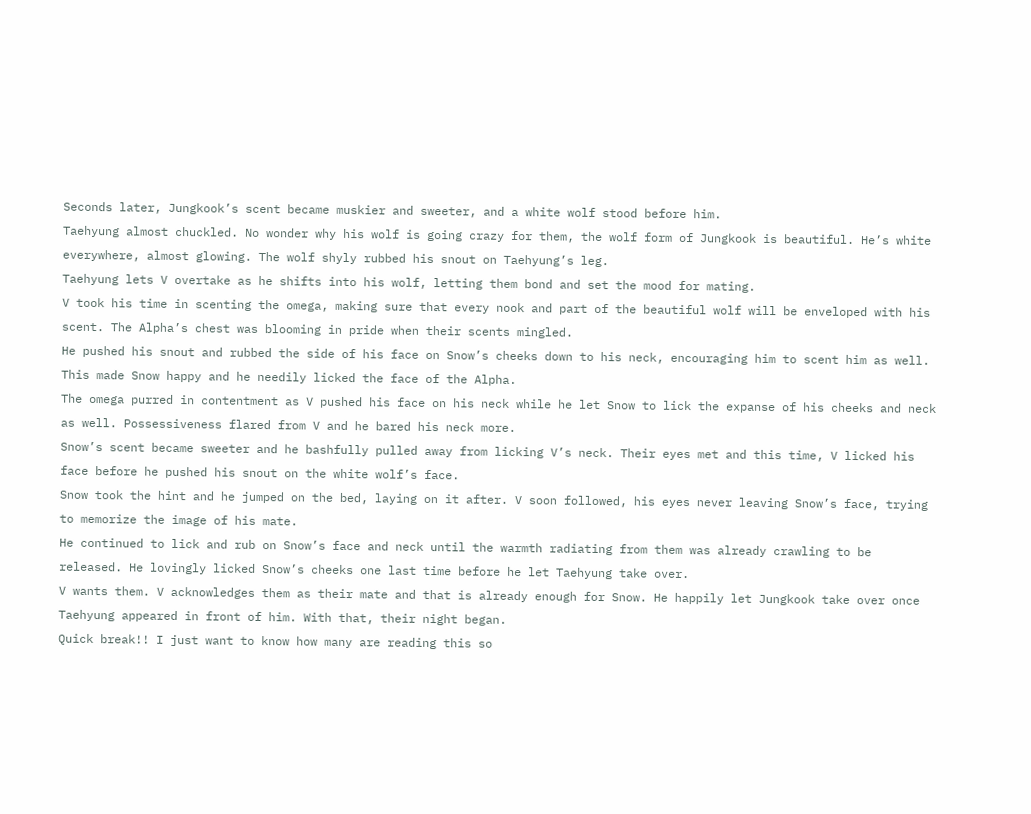Seconds later, Jungkook’s scent became muskier and sweeter, and a white wolf stood before him.
Taehyung almost chuckled. No wonder why his wolf is going crazy for them, the wolf form of Jungkook is beautiful. He’s white everywhere, almost glowing. The wolf shyly rubbed his snout on Taehyung’s leg.
Taehyung lets V overtake as he shifts into his wolf, letting them bond and set the mood for mating.
V took his time in scenting the omega, making sure that every nook and part of the beautiful wolf will be enveloped with his scent. The Alpha’s chest was blooming in pride when their scents mingled.
He pushed his snout and rubbed the side of his face on Snow’s cheeks down to his neck, encouraging him to scent him as well. This made Snow happy and he needily licked the face of the Alpha.
The omega purred in contentment as V pushed his face on his neck while he let Snow to lick the expanse of his cheeks and neck as well. Possessiveness flared from V and he bared his neck more.
Snow’s scent became sweeter and he bashfully pulled away from licking V’s neck. Their eyes met and this time, V licked his face before he pushed his snout on the white wolf’s face.
Snow took the hint and he jumped on the bed, laying on it after. V soon followed, his eyes never leaving Snow’s face, trying to memorize the image of his mate.
He continued to lick and rub on Snow’s face and neck until the warmth radiating from them was already crawling to be released. He lovingly licked Snow’s cheeks one last time before he let Taehyung take over.
V wants them. V acknowledges them as their mate and that is already enough for Snow. He happily let Jungkook take over once Taehyung appeared in front of him. With that, their night began.
Quick break!! I just want to know how many are reading this so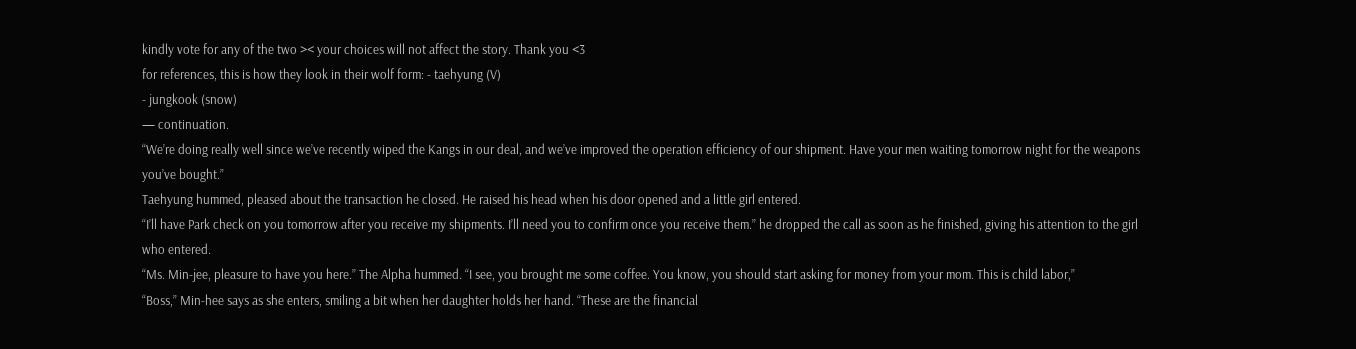kindly vote for any of the two >< your choices will not affect the story. Thank you <3
for references, this is how they look in their wolf form: - taehyung (V)
- jungkook (snow)
— continuation.
“We’re doing really well since we’ve recently wiped the Kangs in our deal, and we’ve improved the operation efficiency of our shipment. Have your men waiting tomorrow night for the weapons you’ve bought.”
Taehyung hummed, pleased about the transaction he closed. He raised his head when his door opened and a little girl entered.
“I’ll have Park check on you tomorrow after you receive my shipments. I’ll need you to confirm once you receive them.” he dropped the call as soon as he finished, giving his attention to the girl who entered.
“Ms. Min-jee, pleasure to have you here.” The Alpha hummed. “I see, you brought me some coffee. You know, you should start asking for money from your mom. This is child labor,”
“Boss,” Min-hee says as she enters, smiling a bit when her daughter holds her hand. “These are the financial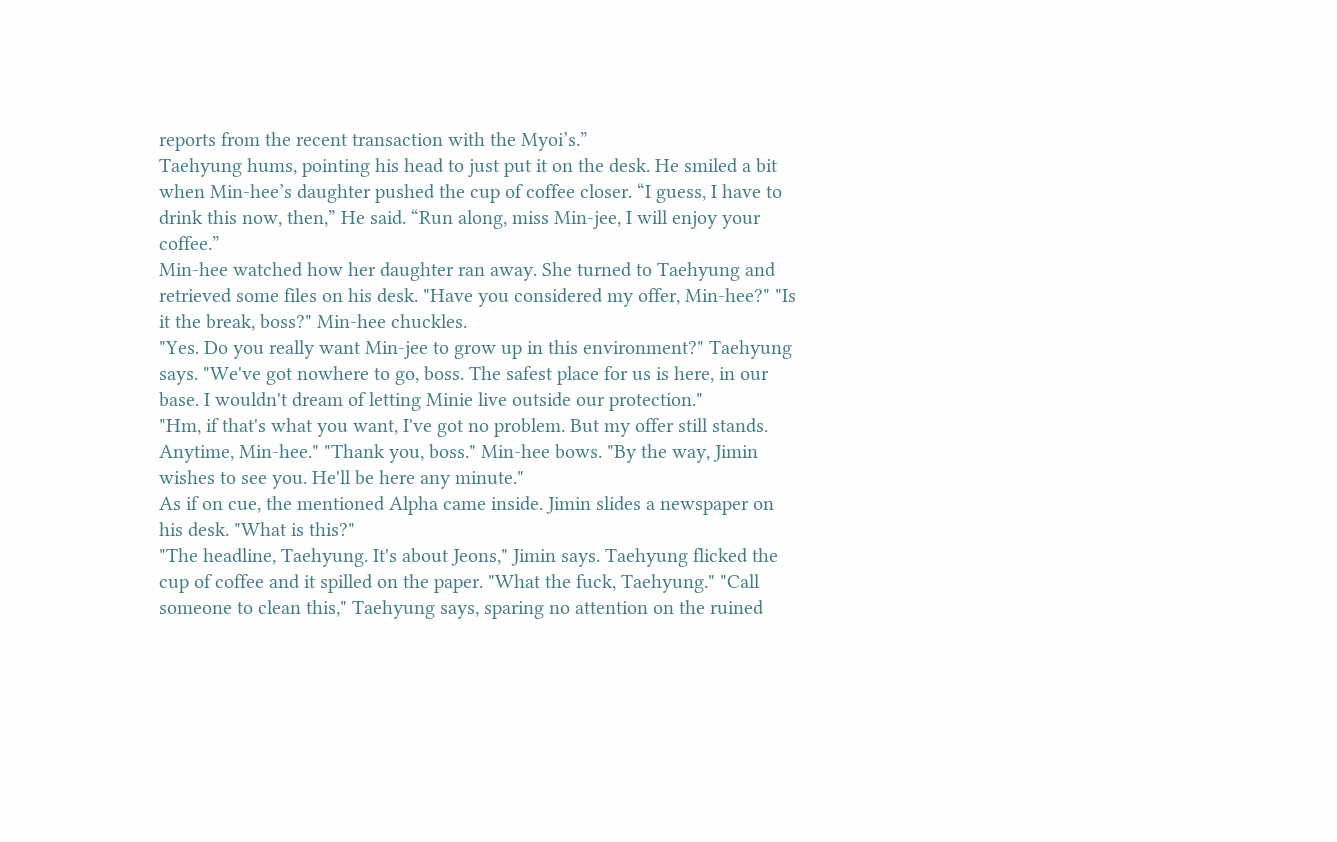reports from the recent transaction with the Myoi’s.”
Taehyung hums, pointing his head to just put it on the desk. He smiled a bit when Min-hee’s daughter pushed the cup of coffee closer. “I guess, I have to drink this now, then,” He said. “Run along, miss Min-jee, I will enjoy your coffee.”
Min-hee watched how her daughter ran away. She turned to Taehyung and retrieved some files on his desk. "Have you considered my offer, Min-hee?" "Is it the break, boss?" Min-hee chuckles.
"Yes. Do you really want Min-jee to grow up in this environment?" Taehyung says. "We've got nowhere to go, boss. The safest place for us is here, in our base. I wouldn't dream of letting Minie live outside our protection."
"Hm, if that's what you want, I've got no problem. But my offer still stands. Anytime, Min-hee." "Thank you, boss." Min-hee bows. "By the way, Jimin wishes to see you. He'll be here any minute."
As if on cue, the mentioned Alpha came inside. Jimin slides a newspaper on his desk. "What is this?"
"The headline, Taehyung. It's about Jeons," Jimin says. Taehyung flicked the cup of coffee and it spilled on the paper. "What the fuck, Taehyung." "Call someone to clean this," Taehyung says, sparing no attention on the ruined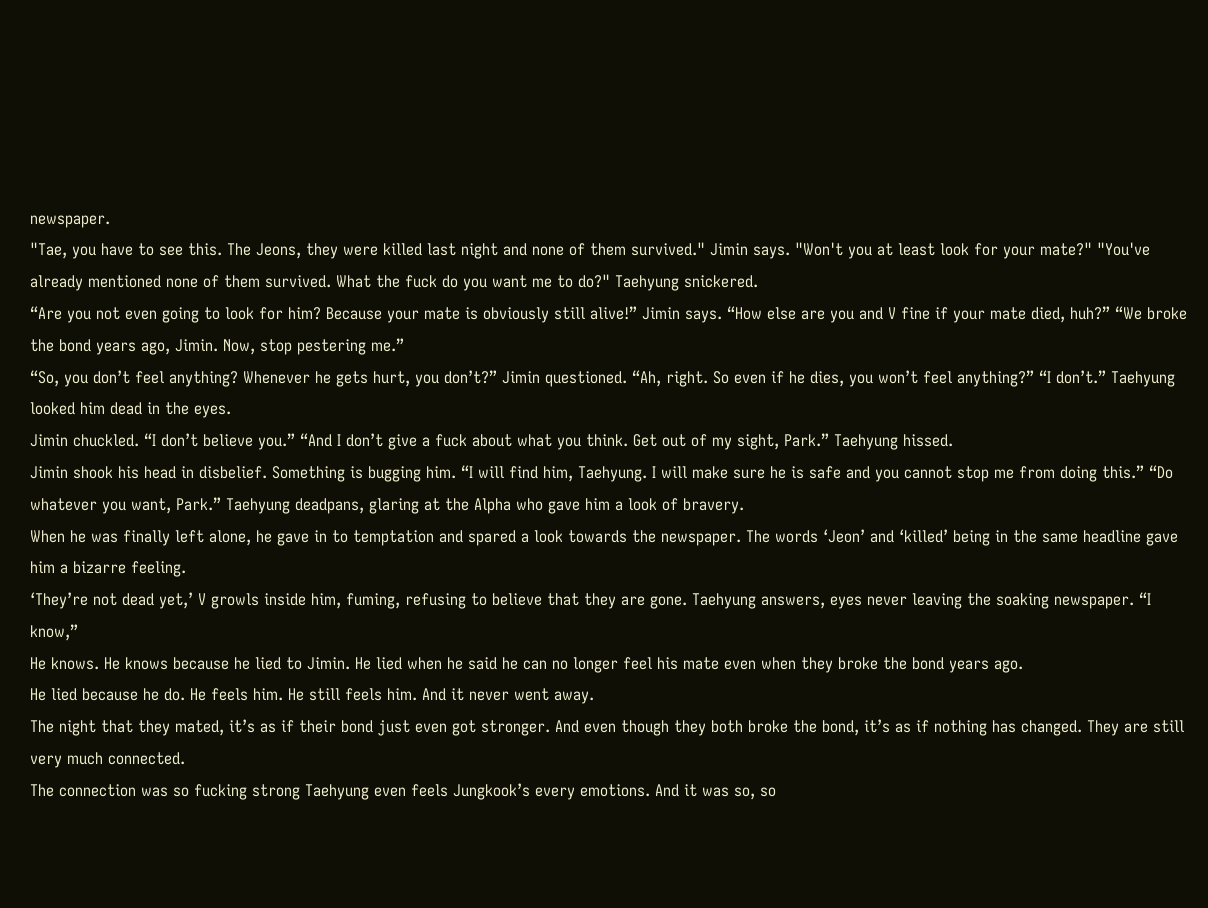newspaper.
"Tae, you have to see this. The Jeons, they were killed last night and none of them survived." Jimin says. "Won't you at least look for your mate?" "You've already mentioned none of them survived. What the fuck do you want me to do?" Taehyung snickered.
“Are you not even going to look for him? Because your mate is obviously still alive!” Jimin says. “How else are you and V fine if your mate died, huh?” “We broke the bond years ago, Jimin. Now, stop pestering me.”
“So, you don’t feel anything? Whenever he gets hurt, you don’t?” Jimin questioned. “Ah, right. So even if he dies, you won’t feel anything?” “I don’t.” Taehyung looked him dead in the eyes.
Jimin chuckled. “I don’t believe you.” “And I don’t give a fuck about what you think. Get out of my sight, Park.” Taehyung hissed.
Jimin shook his head in disbelief. Something is bugging him. “I will find him, Taehyung. I will make sure he is safe and you cannot stop me from doing this.” “Do whatever you want, Park.” Taehyung deadpans, glaring at the Alpha who gave him a look of bravery.
When he was finally left alone, he gave in to temptation and spared a look towards the newspaper. The words ‘Jeon’ and ‘killed’ being in the same headline gave him a bizarre feeling.
‘They’re not dead yet,’ V growls inside him, fuming, refusing to believe that they are gone. Taehyung answers, eyes never leaving the soaking newspaper. “I know,”
He knows. He knows because he lied to Jimin. He lied when he said he can no longer feel his mate even when they broke the bond years ago.
He lied because he do. He feels him. He still feels him. And it never went away.
The night that they mated, it’s as if their bond just even got stronger. And even though they both broke the bond, it’s as if nothing has changed. They are still very much connected.
The connection was so fucking strong Taehyung even feels Jungkook’s every emotions. And it was so, so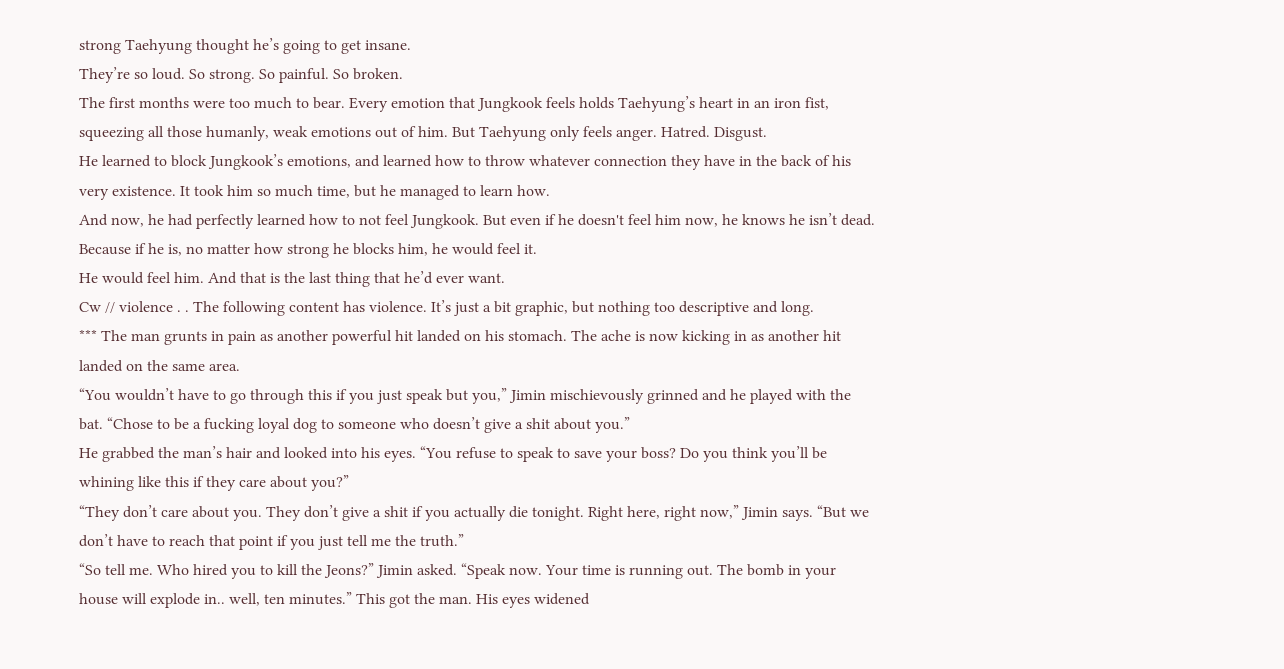strong Taehyung thought he’s going to get insane.
They’re so loud. So strong. So painful. So broken.
The first months were too much to bear. Every emotion that Jungkook feels holds Taehyung’s heart in an iron fist, squeezing all those humanly, weak emotions out of him. But Taehyung only feels anger. Hatred. Disgust.
He learned to block Jungkook’s emotions, and learned how to throw whatever connection they have in the back of his very existence. It took him so much time, but he managed to learn how.
And now, he had perfectly learned how to not feel Jungkook. But even if he doesn't feel him now, he knows he isn’t dead. Because if he is, no matter how strong he blocks him, he would feel it.
He would feel him. And that is the last thing that he’d ever want.
Cw // violence . . The following content has violence. It’s just a bit graphic, but nothing too descriptive and long.
*** The man grunts in pain as another powerful hit landed on his stomach. The ache is now kicking in as another hit landed on the same area.
“You wouldn’t have to go through this if you just speak but you,” Jimin mischievously grinned and he played with the bat. “Chose to be a fucking loyal dog to someone who doesn’t give a shit about you.”
He grabbed the man’s hair and looked into his eyes. “You refuse to speak to save your boss? Do you think you’ll be whining like this if they care about you?”
“They don’t care about you. They don’t give a shit if you actually die tonight. Right here, right now,” Jimin says. “But we don’t have to reach that point if you just tell me the truth.”
“So tell me. Who hired you to kill the Jeons?” Jimin asked. “Speak now. Your time is running out. The bomb in your house will explode in.. well, ten minutes.” This got the man. His eyes widened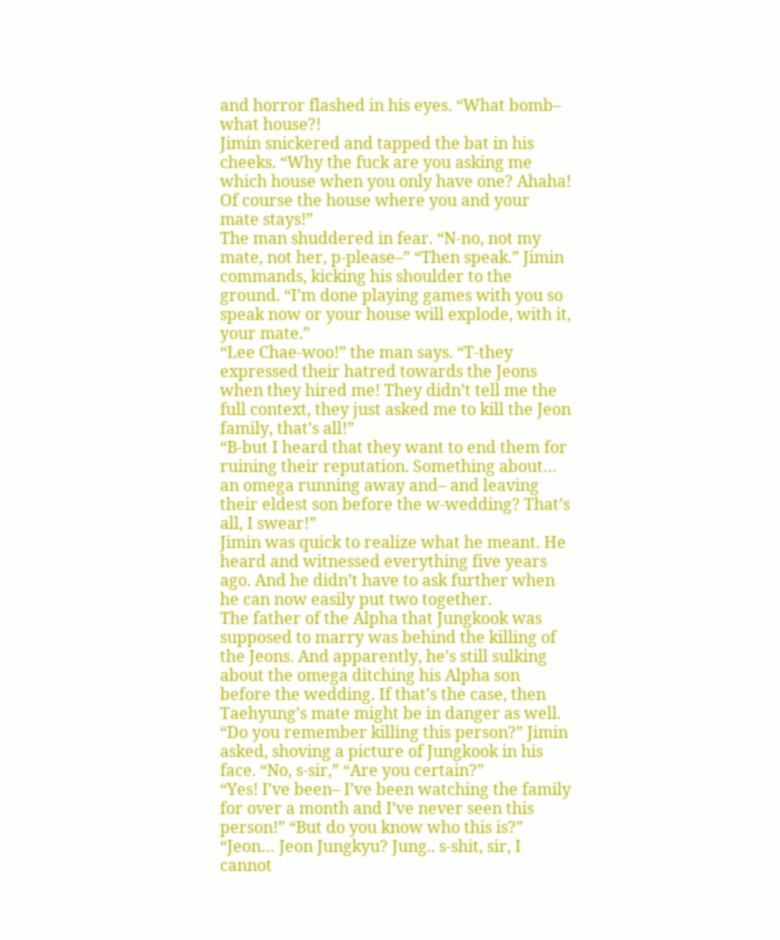and horror flashed in his eyes. “What bomb– what house?!
Jimin snickered and tapped the bat in his cheeks. “Why the fuck are you asking me which house when you only have one? Ahaha! Of course the house where you and your mate stays!”
The man shuddered in fear. “N-no, not my mate, not her, p-please–” “Then speak.” Jimin commands, kicking his shoulder to the ground. “I’m done playing games with you so speak now or your house will explode, with it, your mate.”
“Lee Chae-woo!” the man says. “T-they expressed their hatred towards the Jeons when they hired me! They didn’t tell me the full context, they just asked me to kill the Jeon family, that’s all!”
“B-but I heard that they want to end them for ruining their reputation. Something about… an omega running away and– and leaving their eldest son before the w-wedding? That’s all, I swear!”
Jimin was quick to realize what he meant. He heard and witnessed everything five years ago. And he didn’t have to ask further when he can now easily put two together.
The father of the Alpha that Jungkook was supposed to marry was behind the killing of the Jeons. And apparently, he’s still sulking about the omega ditching his Alpha son before the wedding. If that’s the case, then Taehyung’s mate might be in danger as well.
“Do you remember killing this person?” Jimin asked, shoving a picture of Jungkook in his face. “No, s-sir,” “Are you certain?”
“Yes! I’ve been– I’ve been watching the family for over a month and I’ve never seen this person!” “But do you know who this is?”
“Jeon… Jeon Jungkyu? Jung.. s-shit, sir, I cannot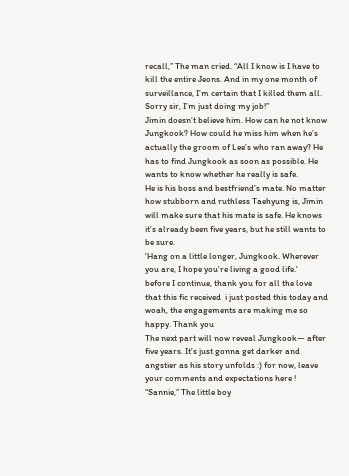recall,” The man cried. “All I know is I have to kill the entire Jeons. And in my one month of surveillance, I’m certain that I killed them all. Sorry sir, I’m just doing my job!”
Jimin doesn’t believe him. How can he not know Jungkook? How could he miss him when he’s actually the groom of Lee’s who ran away? He has to find Jungkook as soon as possible. He wants to know whether he really is safe.
He is his boss and bestfriend’s mate. No matter how stubborn and ruthless Taehyung is, Jimin will make sure that his mate is safe. He knows it’s already been five years, but he still wants to be sure.
'Hang on a little longer, Jungkook. Wherever you are, I hope you're living a good life.'
before I continue, thank you for all the love that this fic received  i just posted this today and woah, the engagements are making me so happy. Thank you
The next part will now reveal Jungkook— after five years. It's just gonna get darker and angstier as his story unfolds :) for now, leave your comments and expectations here !
“Sannie,” The little boy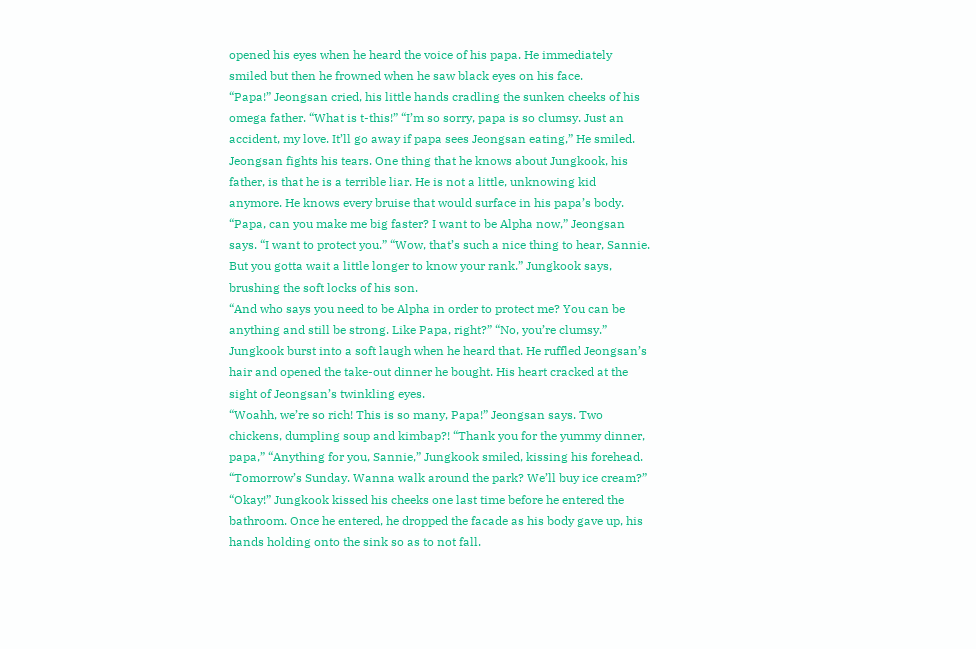opened his eyes when he heard the voice of his papa. He immediately smiled but then he frowned when he saw black eyes on his face.
“Papa!” Jeongsan cried, his little hands cradling the sunken cheeks of his omega father. “What is t-this!” “I’m so sorry, papa is so clumsy. Just an accident, my love. It’ll go away if papa sees Jeongsan eating,” He smiled.
Jeongsan fights his tears. One thing that he knows about Jungkook, his father, is that he is a terrible liar. He is not a little, unknowing kid anymore. He knows every bruise that would surface in his papa’s body.
“Papa, can you make me big faster? I want to be Alpha now,” Jeongsan says. “I want to protect you.” “Wow, that’s such a nice thing to hear, Sannie. But you gotta wait a little longer to know your rank.” Jungkook says, brushing the soft locks of his son.
“And who says you need to be Alpha in order to protect me? You can be anything and still be strong. Like Papa, right?” “No, you’re clumsy.”
Jungkook burst into a soft laugh when he heard that. He ruffled Jeongsan’s hair and opened the take-out dinner he bought. His heart cracked at the sight of Jeongsan’s twinkling eyes.
“Woahh, we’re so rich! This is so many, Papa!” Jeongsan says. Two chickens, dumpling soup and kimbap?! “Thank you for the yummy dinner, papa,” “Anything for you, Sannie,” Jungkook smiled, kissing his forehead.
“Tomorrow’s Sunday. Wanna walk around the park? We’ll buy ice cream?” “Okay!” Jungkook kissed his cheeks one last time before he entered the bathroom. Once he entered, he dropped the facade as his body gave up, his hands holding onto the sink so as to not fall.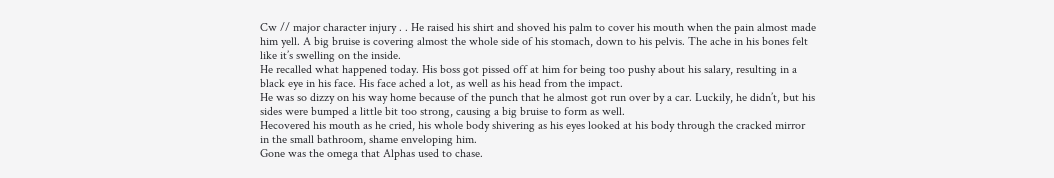Cw // major character injury . . He raised his shirt and shoved his palm to cover his mouth when the pain almost made him yell. A big bruise is covering almost the whole side of his stomach, down to his pelvis. The ache in his bones felt like it’s swelling on the inside.
He recalled what happened today. His boss got pissed off at him for being too pushy about his salary, resulting in a black eye in his face. His face ached a lot, as well as his head from the impact.
He was so dizzy on his way home because of the punch that he almost got run over by a car. Luckily, he didn’t, but his sides were bumped a little bit too strong, causing a big bruise to form as well.
Hecovered his mouth as he cried, his whole body shivering as his eyes looked at his body through the cracked mirror in the small bathroom, shame enveloping him.
Gone was the omega that Alphas used to chase.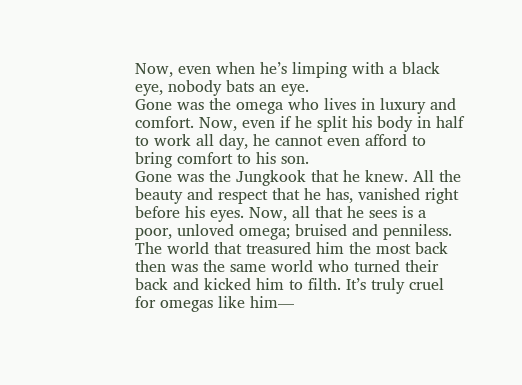Now, even when he’s limping with a black eye, nobody bats an eye.
Gone was the omega who lives in luxury and comfort. Now, even if he split his body in half to work all day, he cannot even afford to bring comfort to his son.
Gone was the Jungkook that he knew. All the beauty and respect that he has, vanished right before his eyes. Now, all that he sees is a poor, unloved omega; bruised and penniless.
The world that treasured him the most back then was the same world who turned their back and kicked him to filth. It’s truly cruel for omegas like him—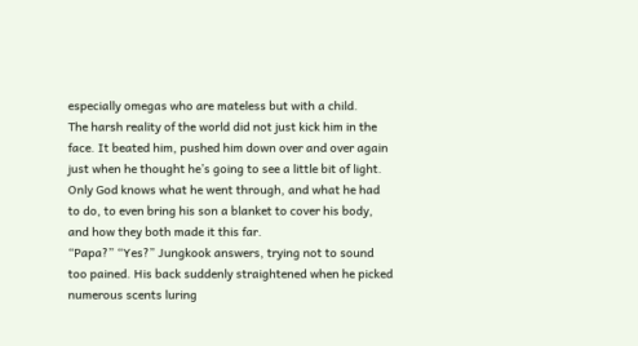especially omegas who are mateless but with a child.
The harsh reality of the world did not just kick him in the face. It beated him, pushed him down over and over again just when he thought he’s going to see a little bit of light.
Only God knows what he went through, and what he had to do, to even bring his son a blanket to cover his body, and how they both made it this far.
“Papa?” “Yes?” Jungkook answers, trying not to sound too pained. His back suddenly straightened when he picked numerous scents luring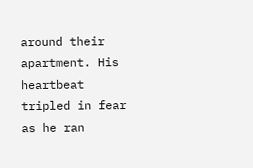around their apartment. His heartbeat tripled in fear as he ran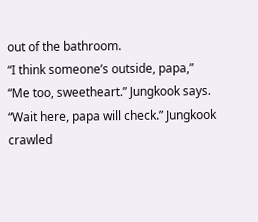out of the bathroom.
“I think someone’s outside, papa,” “Me too, sweetheart.” Jungkook says. “Wait here, papa will check.” Jungkook crawled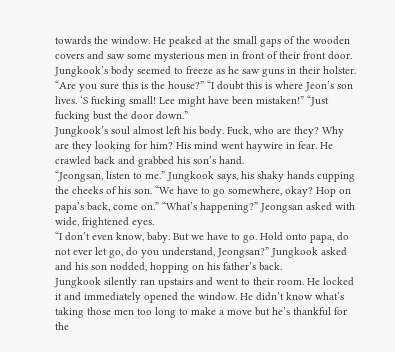towards the window. He peaked at the small gaps of the wooden covers and saw some mysterious men in front of their front door.
Jungkook’s body seemed to freeze as he saw guns in their holster. “Are you sure this is the house?” “I doubt this is where Jeon’s son lives. ‘S fucking small! Lee might have been mistaken!” “Just fucking bust the door down.”
Jungkook’s soul almost left his body. Fuck, who are they? Why are they looking for him? His mind went haywire in fear. He crawled back and grabbed his son’s hand.
“Jeongsan, listen to me.” Jungkook says, his shaky hands cupping the cheeks of his son. “We have to go somewhere, okay? Hop on papa’s back, come on.” “What’s happening?” Jeongsan asked with wide, frightened eyes.
“I don’t even know, baby. But we have to go. Hold onto papa, do not ever let go, do you understand, Jeongsan?” Jungkook asked and his son nodded, hopping on his father’s back.
Jungkook silently ran upstairs and went to their room. He locked it and immediately opened the window. He didn’t know what’s taking those men too long to make a move but he’s thankful for the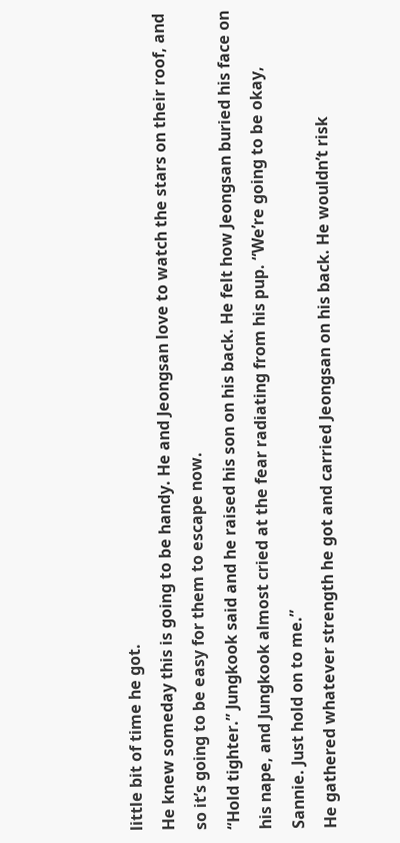little bit of time he got.
He knew someday this is going to be handy. He and Jeongsan love to watch the stars on their roof, and so it’s going to be easy for them to escape now.
“Hold tighter.” Jungkook said and he raised his son on his back. He felt how Jeongsan buried his face on his nape, and Jungkook almost cried at the fear radiating from his pup. “We’re going to be okay, Sannie. Just hold on to me.”
He gathered whatever strength he got and carried Jeongsan on his back. He wouldn’t risk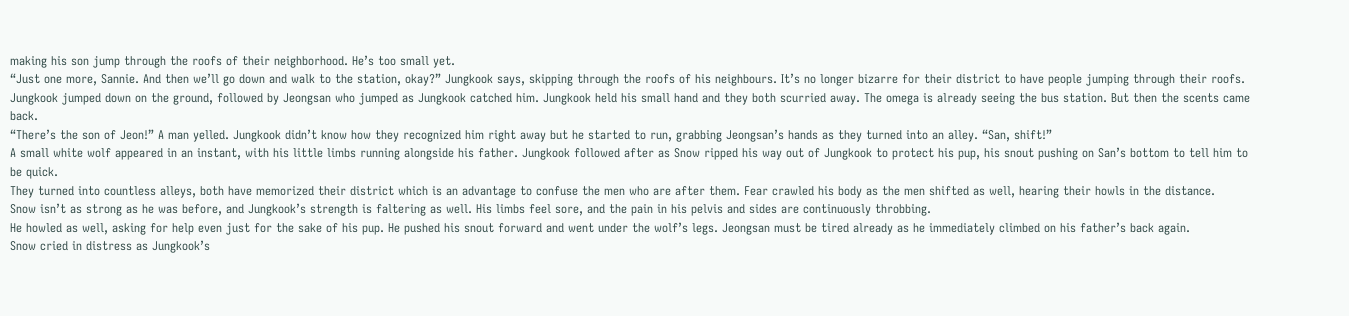making his son jump through the roofs of their neighborhood. He’s too small yet.
“Just one more, Sannie. And then we’ll go down and walk to the station, okay?” Jungkook says, skipping through the roofs of his neighbours. It’s no longer bizarre for their district to have people jumping through their roofs.
Jungkook jumped down on the ground, followed by Jeongsan who jumped as Jungkook catched him. Jungkook held his small hand and they both scurried away. The omega is already seeing the bus station. But then the scents came back.
“There’s the son of Jeon!” A man yelled. Jungkook didn’t know how they recognized him right away but he started to run, grabbing Jeongsan’s hands as they turned into an alley. “San, shift!”
A small white wolf appeared in an instant, with his little limbs running alongside his father. Jungkook followed after as Snow ripped his way out of Jungkook to protect his pup, his snout pushing on San’s bottom to tell him to be quick.
They turned into countless alleys, both have memorized their district which is an advantage to confuse the men who are after them. Fear crawled his body as the men shifted as well, hearing their howls in the distance.
Snow isn’t as strong as he was before, and Jungkook’s strength is faltering as well. His limbs feel sore, and the pain in his pelvis and sides are continuously throbbing.
He howled as well, asking for help even just for the sake of his pup. He pushed his snout forward and went under the wolf’s legs. Jeongsan must be tired already as he immediately climbed on his father’s back again.
Snow cried in distress as Jungkook’s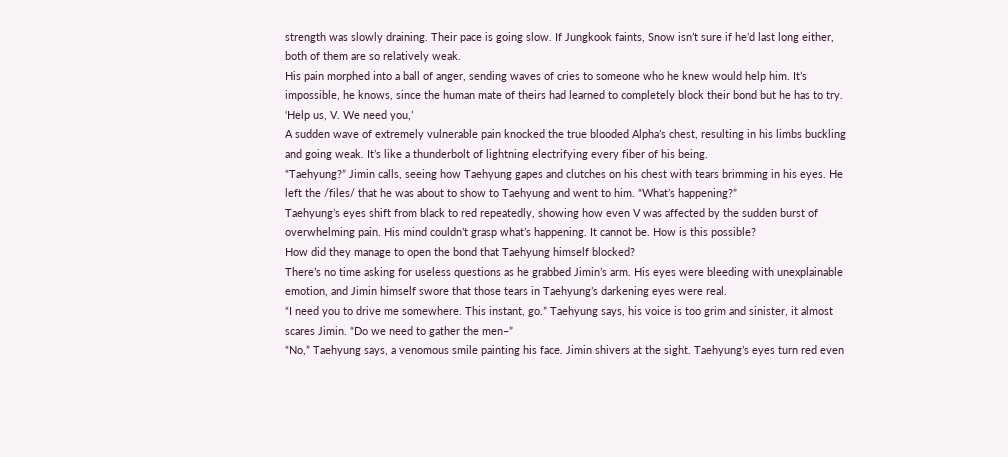strength was slowly draining. Their pace is going slow. If Jungkook faints, Snow isn’t sure if he’d last long either, both of them are so relatively weak.
His pain morphed into a ball of anger, sending waves of cries to someone who he knew would help him. It’s impossible, he knows, since the human mate of theirs had learned to completely block their bond but he has to try.
‘Help us, V. We need you,’
A sudden wave of extremely vulnerable pain knocked the true blooded Alpha’s chest, resulting in his limbs buckling and going weak. It’s like a thunderbolt of lightning electrifying every fiber of his being.
“Taehyung?” Jimin calls, seeing how Taehyung gapes and clutches on his chest with tears brimming in his eyes. He left the /files/ that he was about to show to Taehyung and went to him. “What’s happening?”
Taehyung’s eyes shift from black to red repeatedly, showing how even V was affected by the sudden burst of overwhelming pain. His mind couldn’t grasp what’s happening. It cannot be. How is this possible?
How did they manage to open the bond that Taehyung himself blocked?
There’s no time asking for useless questions as he grabbed Jimin’s arm. His eyes were bleeding with unexplainable emotion, and Jimin himself swore that those tears in Taehyung’s darkening eyes were real.
“I need you to drive me somewhere. This instant, go.” Taehyung says, his voice is too grim and sinister, it almost scares Jimin. “Do we need to gather the men–”
“No,” Taehyung says, a venomous smile painting his face. Jimin shivers at the sight. Taehyung’s eyes turn red even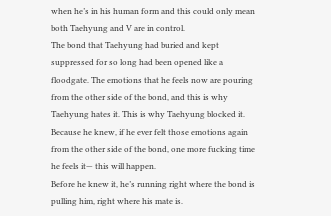when he’s in his human form and this could only mean both Taehyung and V are in control.
The bond that Taehyung had buried and kept suppressed for so long had been opened like a floodgate. The emotions that he feels now are pouring from the other side of the bond, and this is why Taehyung hates it. This is why Taehyung blocked it.
Because he knew, if he ever felt those emotions again from the other side of the bond, one more fucking time he feels it— this will happen.
Before he knew it, he’s running right where the bond is pulling him, right where his mate is.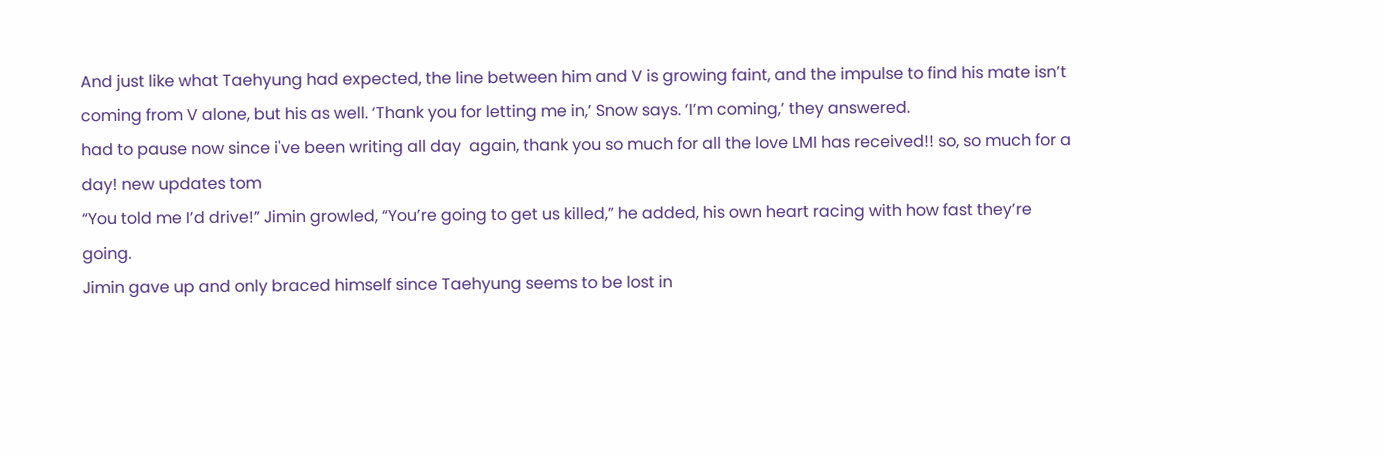And just like what Taehyung had expected, the line between him and V is growing faint, and the impulse to find his mate isn’t coming from V alone, but his as well. ‘Thank you for letting me in,’ Snow says. ‘I’m coming,’ they answered.
had to pause now since i've been writing all day  again, thank you so much for all the love LMI has received!! so, so much for a day! new updates tom
“You told me I’d drive!” Jimin growled, “You’re going to get us killed,” he added, his own heart racing with how fast they’re going.
Jimin gave up and only braced himself since Taehyung seems to be lost in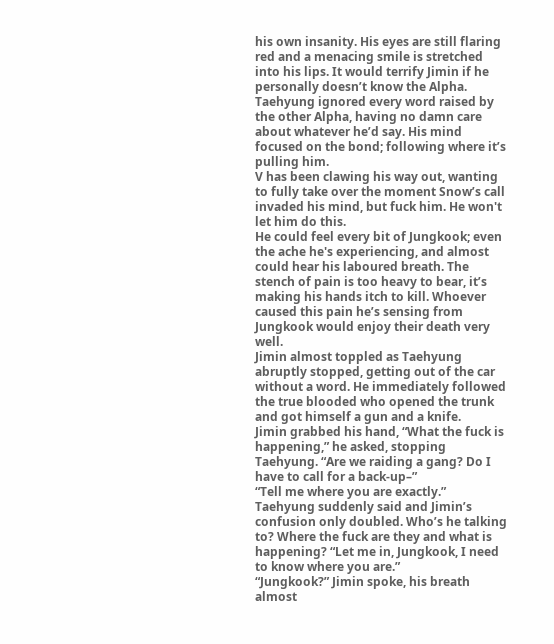his own insanity. His eyes are still flaring red and a menacing smile is stretched into his lips. It would terrify Jimin if he personally doesn’t know the Alpha.
Taehyung ignored every word raised by the other Alpha, having no damn care about whatever he’d say. His mind focused on the bond; following where it’s pulling him.
V has been clawing his way out, wanting to fully take over the moment Snow’s call invaded his mind, but fuck him. He won't let him do this.
He could feel every bit of Jungkook; even the ache he's experiencing, and almost could hear his laboured breath. The stench of pain is too heavy to bear, it’s making his hands itch to kill. Whoever caused this pain he’s sensing from Jungkook would enjoy their death very well.
Jimin almost toppled as Taehyung abruptly stopped, getting out of the car without a word. He immediately followed the true blooded who opened the trunk and got himself a gun and a knife.
Jimin grabbed his hand, “What the fuck is happening,” he asked, stopping Taehyung. “Are we raiding a gang? Do I have to call for a back-up–”
“Tell me where you are exactly.” Taehyung suddenly said and Jimin’s confusion only doubled. Who’s he talking to? Where the fuck are they and what is happening? “Let me in, Jungkook, I need to know where you are.”
“Jungkook?” Jimin spoke, his breath almost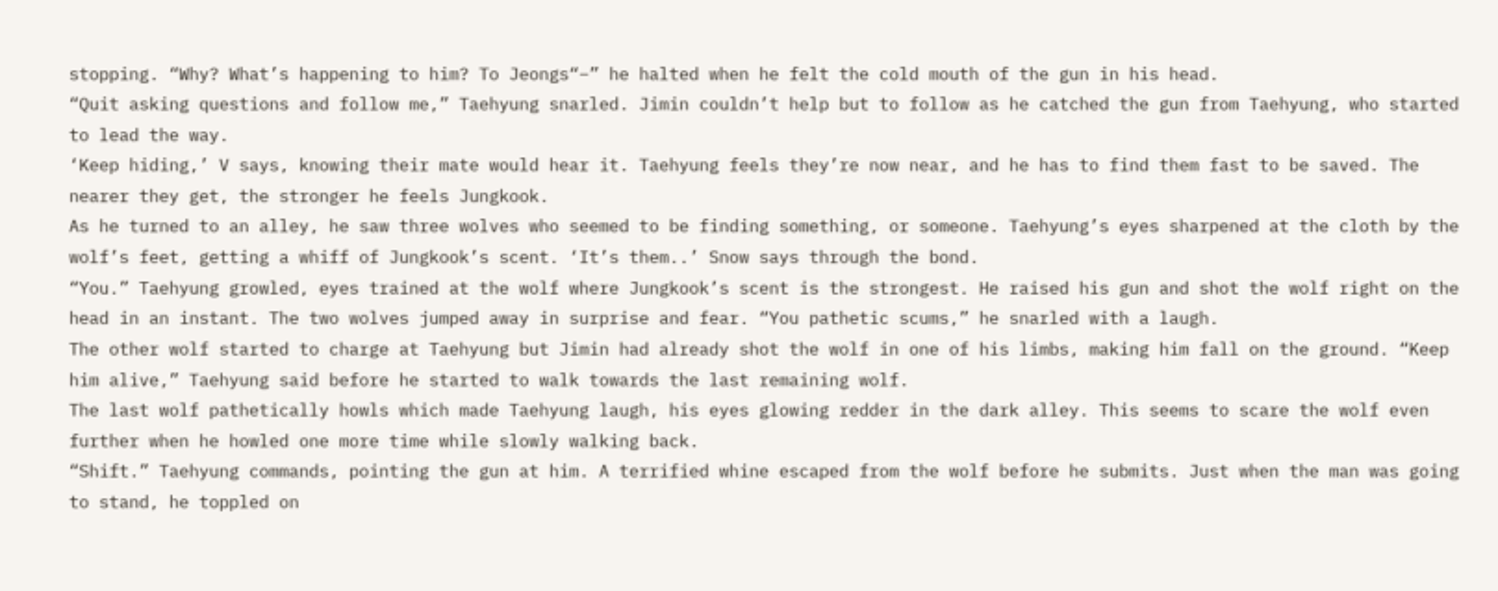stopping. “Why? What’s happening to him? To Jeongs“–” he halted when he felt the cold mouth of the gun in his head.
“Quit asking questions and follow me,” Taehyung snarled. Jimin couldn’t help but to follow as he catched the gun from Taehyung, who started to lead the way.
‘Keep hiding,’ V says, knowing their mate would hear it. Taehyung feels they’re now near, and he has to find them fast to be saved. The nearer they get, the stronger he feels Jungkook.
As he turned to an alley, he saw three wolves who seemed to be finding something, or someone. Taehyung’s eyes sharpened at the cloth by the wolf’s feet, getting a whiff of Jungkook’s scent. ‘It’s them..’ Snow says through the bond.
“You.” Taehyung growled, eyes trained at the wolf where Jungkook’s scent is the strongest. He raised his gun and shot the wolf right on the head in an instant. The two wolves jumped away in surprise and fear. “You pathetic scums,” he snarled with a laugh.
The other wolf started to charge at Taehyung but Jimin had already shot the wolf in one of his limbs, making him fall on the ground. “Keep him alive,” Taehyung said before he started to walk towards the last remaining wolf.
The last wolf pathetically howls which made Taehyung laugh, his eyes glowing redder in the dark alley. This seems to scare the wolf even further when he howled one more time while slowly walking back.
“Shift.” Taehyung commands, pointing the gun at him. A terrified whine escaped from the wolf before he submits. Just when the man was going to stand, he toppled on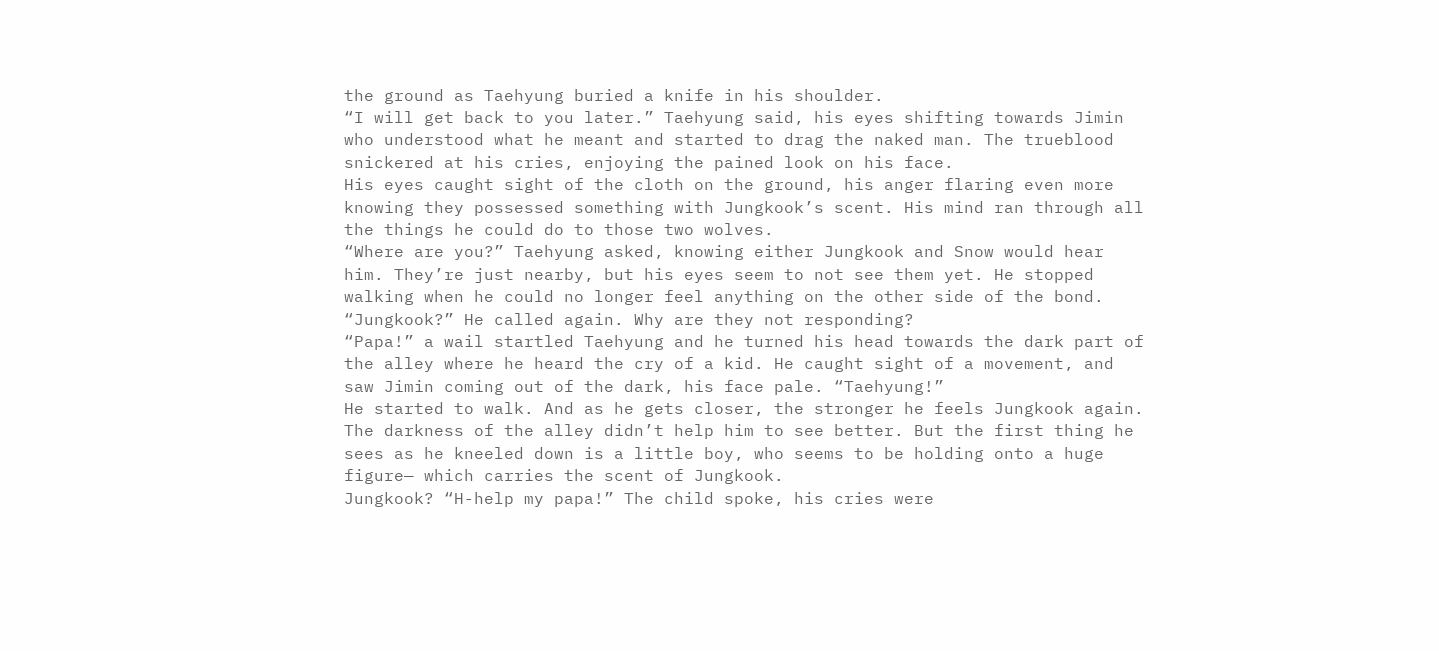the ground as Taehyung buried a knife in his shoulder.
“I will get back to you later.” Taehyung said, his eyes shifting towards Jimin who understood what he meant and started to drag the naked man. The trueblood snickered at his cries, enjoying the pained look on his face.
His eyes caught sight of the cloth on the ground, his anger flaring even more knowing they possessed something with Jungkook’s scent. His mind ran through all the things he could do to those two wolves.
“Where are you?” Taehyung asked, knowing either Jungkook and Snow would hear him. They’re just nearby, but his eyes seem to not see them yet. He stopped walking when he could no longer feel anything on the other side of the bond.
“Jungkook?” He called again. Why are they not responding?
“Papa!” a wail startled Taehyung and he turned his head towards the dark part of the alley where he heard the cry of a kid. He caught sight of a movement, and saw Jimin coming out of the dark, his face pale. “Taehyung!”
He started to walk. And as he gets closer, the stronger he feels Jungkook again.
The darkness of the alley didn’t help him to see better. But the first thing he sees as he kneeled down is a little boy, who seems to be holding onto a huge figure— which carries the scent of Jungkook.
Jungkook? “H-help my papa!” The child spoke, his cries were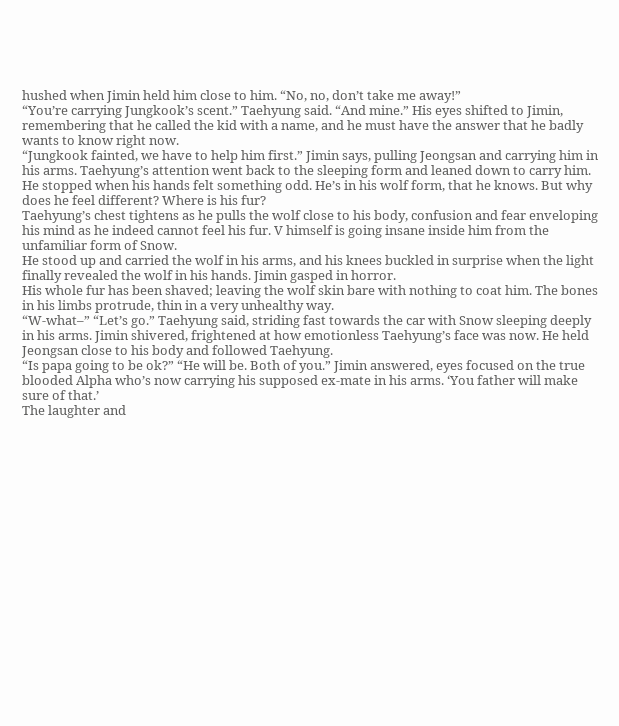hushed when Jimin held him close to him. “No, no, don’t take me away!”
“You’re carrying Jungkook’s scent.” Taehyung said. “And mine.” His eyes shifted to Jimin, remembering that he called the kid with a name, and he must have the answer that he badly wants to know right now.
“Jungkook fainted, we have to help him first.” Jimin says, pulling Jeongsan and carrying him in his arms. Taehyung’s attention went back to the sleeping form and leaned down to carry him.
He stopped when his hands felt something odd. He’s in his wolf form, that he knows. But why does he feel different? Where is his fur?
Taehyung’s chest tightens as he pulls the wolf close to his body, confusion and fear enveloping his mind as he indeed cannot feel his fur. V himself is going insane inside him from the unfamiliar form of Snow.
He stood up and carried the wolf in his arms, and his knees buckled in surprise when the light finally revealed the wolf in his hands. Jimin gasped in horror.
His whole fur has been shaved; leaving the wolf skin bare with nothing to coat him. The bones in his limbs protrude, thin in a very unhealthy way.
“W-what–” “Let’s go.” Taehyung said, striding fast towards the car with Snow sleeping deeply in his arms. Jimin shivered, frightened at how emotionless Taehyung’s face was now. He held Jeongsan close to his body and followed Taehyung.
“Is papa going to be ok?” “He will be. Both of you.” Jimin answered, eyes focused on the true blooded Alpha who’s now carrying his supposed ex-mate in his arms. ‘You father will make sure of that.’
The laughter and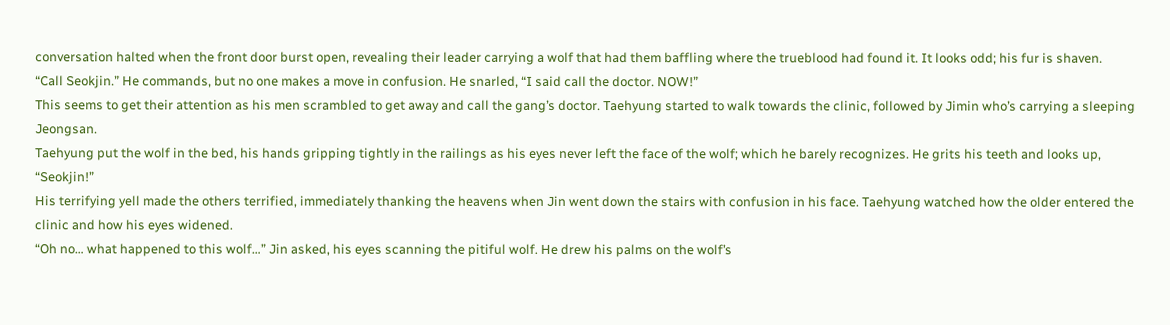conversation halted when the front door burst open, revealing their leader carrying a wolf that had them baffling where the trueblood had found it. It looks odd; his fur is shaven.
“Call Seokjin.” He commands, but no one makes a move in confusion. He snarled, “I said call the doctor. NOW!”
This seems to get their attention as his men scrambled to get away and call the gang’s doctor. Taehyung started to walk towards the clinic, followed by Jimin who’s carrying a sleeping Jeongsan.
Taehyung put the wolf in the bed, his hands gripping tightly in the railings as his eyes never left the face of the wolf; which he barely recognizes. He grits his teeth and looks up, “Seokjin!”
His terrifying yell made the others terrified, immediately thanking the heavens when Jin went down the stairs with confusion in his face. Taehyung watched how the older entered the clinic and how his eyes widened.
“Oh no… what happened to this wolf…” Jin asked, his eyes scanning the pitiful wolf. He drew his palms on the wolf’s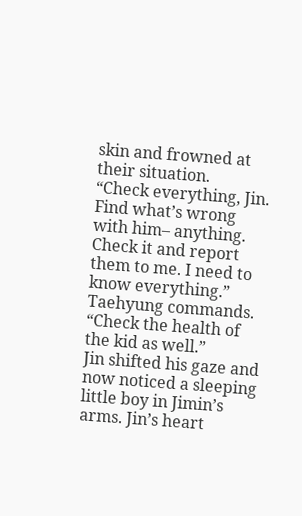skin and frowned at their situation.
“Check everything, Jin. Find what’s wrong with him– anything. Check it and report them to me. I need to know everything.” Taehyung commands. “Check the health of the kid as well.”
Jin shifted his gaze and now noticed a sleeping little boy in Jimin’s arms. Jin’s heart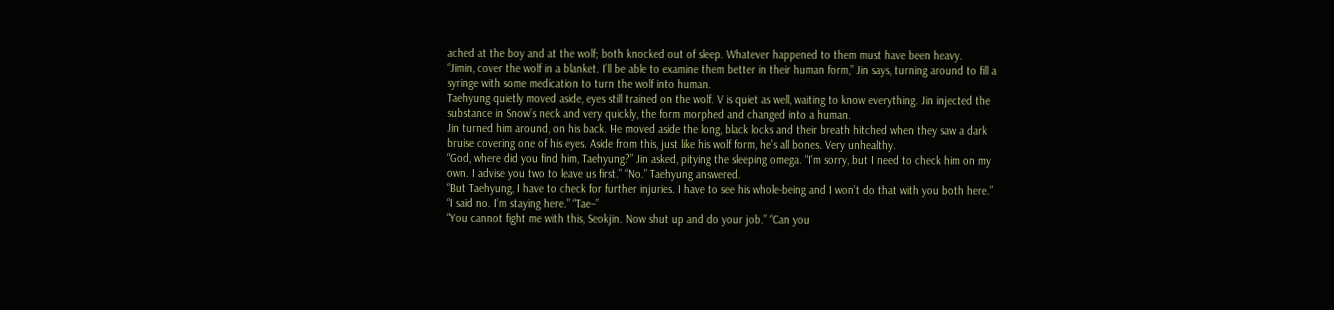ached at the boy and at the wolf; both knocked out of sleep. Whatever happened to them must have been heavy.
“Jimin, cover the wolf in a blanket. I’ll be able to examine them better in their human form,” Jin says, turning around to fill a syringe with some medication to turn the wolf into human.
Taehyung quietly moved aside, eyes still trained on the wolf. V is quiet as well, waiting to know everything. Jin injected the substance in Snow’s neck and very quickly, the form morphed and changed into a human.
Jin turned him around, on his back. He moved aside the long, black locks and their breath hitched when they saw a dark bruise covering one of his eyes. Aside from this, just like his wolf form, he’s all bones. Very unhealthy.
“God, where did you find him, Taehyung?” Jin asked, pitying the sleeping omega. “I’m sorry, but I need to check him on my own. I advise you two to leave us first.” “No.” Taehyung answered.
“But Taehyung, I have to check for further injuries. I have to see his whole-being and I won’t do that with you both here.” “I said no. I’m staying here.” “Tae–”
“You cannot fight me with this, Seokjin. Now shut up and do your job.” “Can you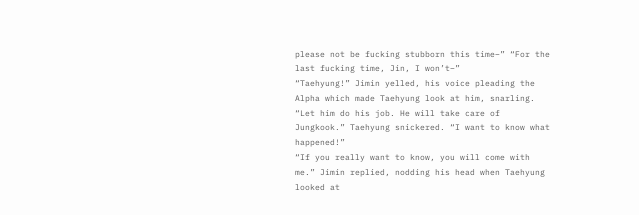please not be fucking stubborn this time–” “For the last fucking time, Jin, I won’t–”
“Taehyung!” Jimin yelled, his voice pleading the Alpha which made Taehyung look at him, snarling. “Let him do his job. He will take care of Jungkook.” Taehyung snickered. “I want to know what happened!”
“If you really want to know, you will come with me.” Jimin replied, nodding his head when Taehyung looked at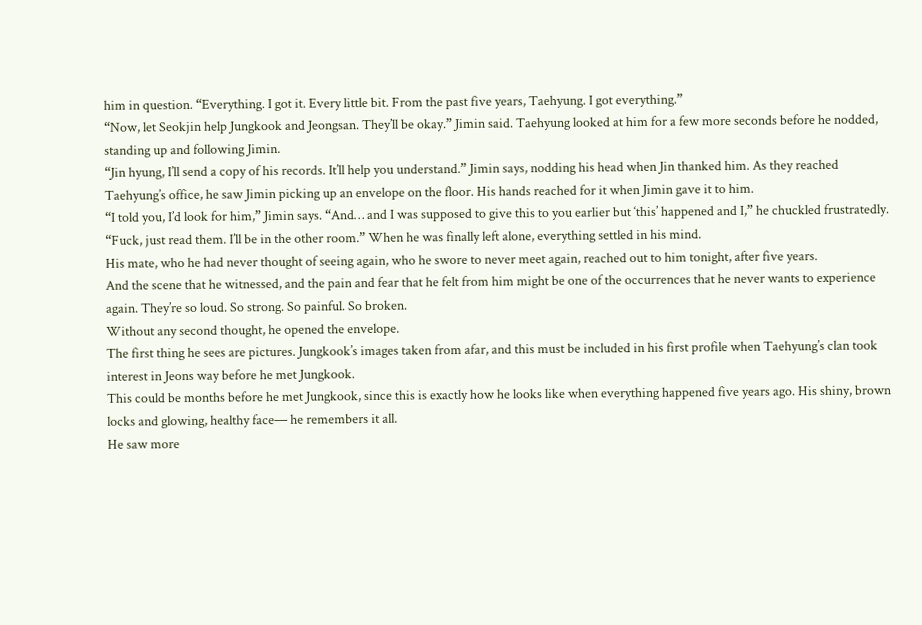him in question. “Everything. I got it. Every little bit. From the past five years, Taehyung. I got everything.”
“Now, let Seokjin help Jungkook and Jeongsan. They’ll be okay.” Jimin said. Taehyung looked at him for a few more seconds before he nodded, standing up and following Jimin.
“Jin hyung, I’ll send a copy of his records. It’ll help you understand.” Jimin says, nodding his head when Jin thanked him. As they reached Taehyung’s office, he saw Jimin picking up an envelope on the floor. His hands reached for it when Jimin gave it to him.
“I told you, I’d look for him,” Jimin says. “And… and I was supposed to give this to you earlier but ‘this’ happened and I,” he chuckled frustratedly. “Fuck, just read them. I’ll be in the other room.” When he was finally left alone, everything settled in his mind.
His mate, who he had never thought of seeing again, who he swore to never meet again, reached out to him tonight, after five years.
And the scene that he witnessed, and the pain and fear that he felt from him might be one of the occurrences that he never wants to experience again. They’re so loud. So strong. So painful. So broken.
Without any second thought, he opened the envelope.
The first thing he sees are pictures. Jungkook’s images taken from afar, and this must be included in his first profile when Taehyung’s clan took interest in Jeons way before he met Jungkook.
This could be months before he met Jungkook, since this is exactly how he looks like when everything happened five years ago. His shiny, brown locks and glowing, healthy face— he remembers it all.
He saw more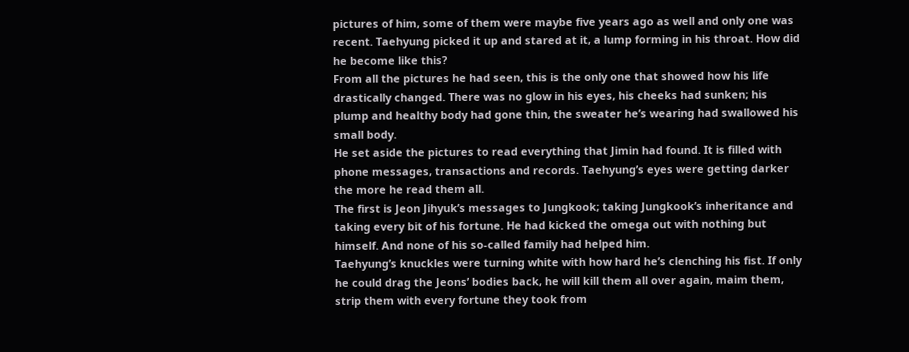pictures of him, some of them were maybe five years ago as well and only one was recent. Taehyung picked it up and stared at it, a lump forming in his throat. How did he become like this?
From all the pictures he had seen, this is the only one that showed how his life drastically changed. There was no glow in his eyes, his cheeks had sunken; his plump and healthy body had gone thin, the sweater he’s wearing had swallowed his small body.
He set aside the pictures to read everything that Jimin had found. It is filled with phone messages, transactions and records. Taehyung’s eyes were getting darker the more he read them all.
The first is Jeon Jihyuk’s messages to Jungkook; taking Jungkook’s inheritance and taking every bit of his fortune. He had kicked the omega out with nothing but himself. And none of his so-called family had helped him.
Taehyung’s knuckles were turning white with how hard he’s clenching his fist. If only he could drag the Jeons’ bodies back, he will kill them all over again, maim them, strip them with every fortune they took from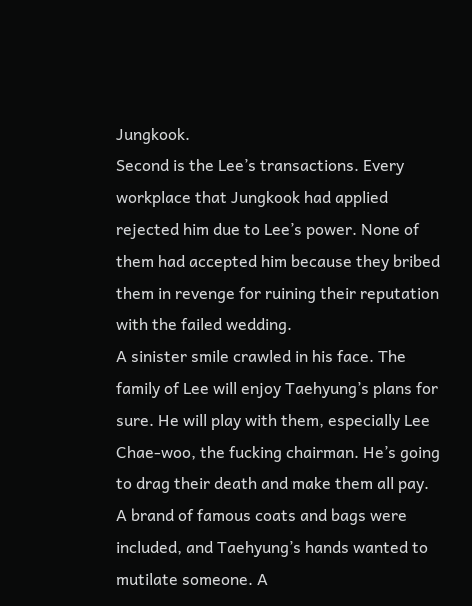Jungkook.
Second is the Lee’s transactions. Every workplace that Jungkook had applied rejected him due to Lee’s power. None of them had accepted him because they bribed them in revenge for ruining their reputation with the failed wedding.
A sinister smile crawled in his face. The family of Lee will enjoy Taehyung’s plans for sure. He will play with them, especially Lee Chae-woo, the fucking chairman. He’s going to drag their death and make them all pay.
A brand of famous coats and bags were included, and Taehyung’s hands wanted to mutilate someone. A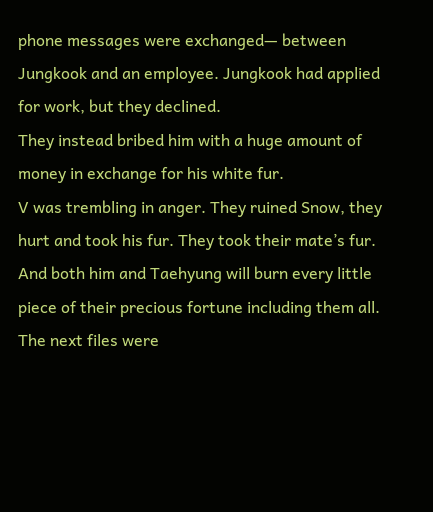phone messages were exchanged— between Jungkook and an employee. Jungkook had applied for work, but they declined.
They instead bribed him with a huge amount of money in exchange for his white fur.
V was trembling in anger. They ruined Snow, they hurt and took his fur. They took their mate’s fur. And both him and Taehyung will burn every little piece of their precious fortune including them all.
The next files were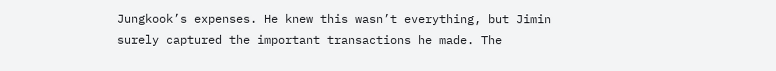Jungkook’s expenses. He knew this wasn’t everything, but Jimin surely captured the important transactions he made. The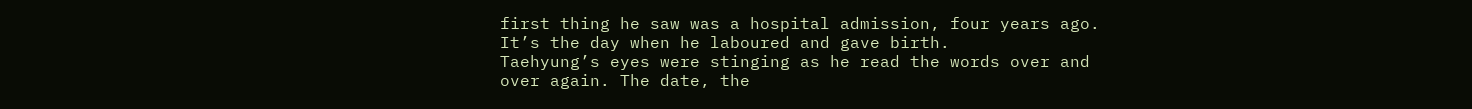first thing he saw was a hospital admission, four years ago. It’s the day when he laboured and gave birth.
Taehyung’s eyes were stinging as he read the words over and over again. The date, the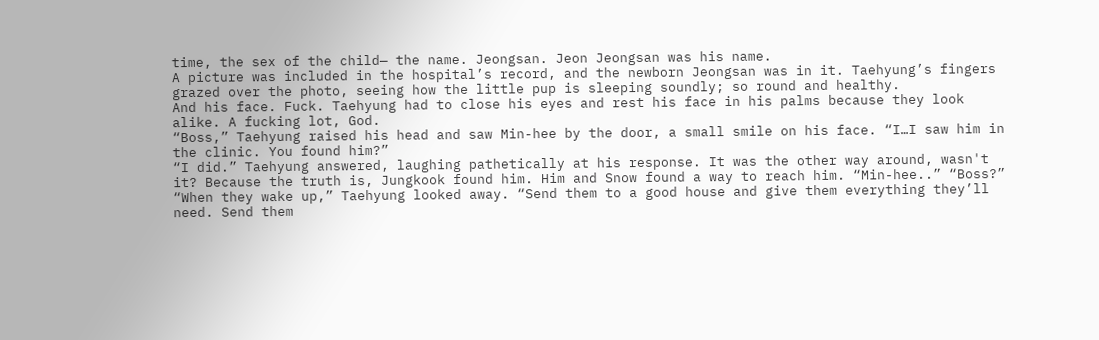time, the sex of the child— the name. Jeongsan. Jeon Jeongsan was his name.
A picture was included in the hospital’s record, and the newborn Jeongsan was in it. Taehyung’s fingers grazed over the photo, seeing how the little pup is sleeping soundly; so round and healthy.
And his face. Fuck. Taehyung had to close his eyes and rest his face in his palms because they look alike. A fucking lot, God.
“Boss,” Taehyung raised his head and saw Min-hee by the door, a small smile on his face. “I…I saw him in the clinic. You found him?”
“I did.” Taehyung answered, laughing pathetically at his response. It was the other way around, wasn't it? Because the truth is, Jungkook found him. Him and Snow found a way to reach him. “Min-hee..” “Boss?”
“When they wake up,” Taehyung looked away. “Send them to a good house and give them everything they’ll need. Send them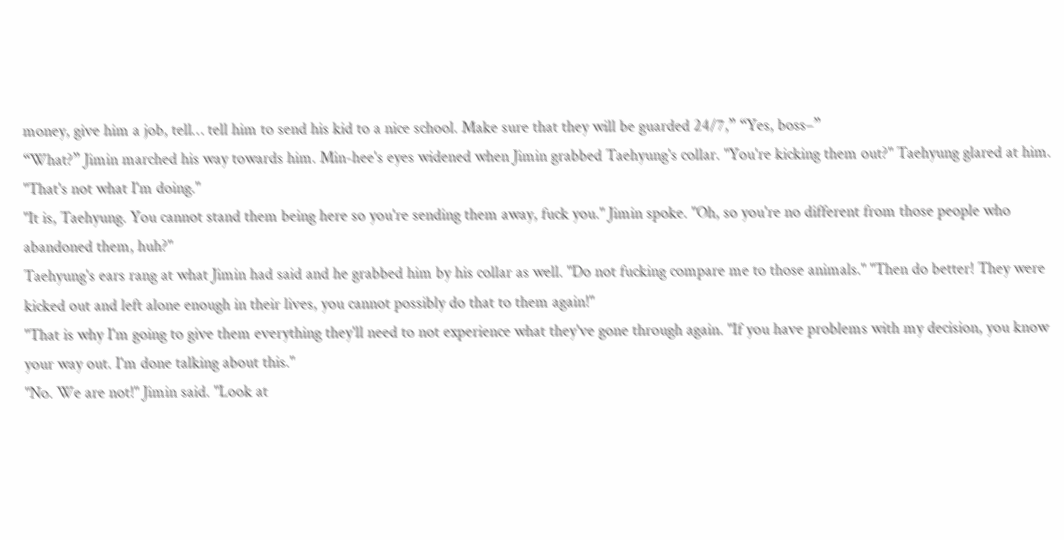money, give him a job, tell… tell him to send his kid to a nice school. Make sure that they will be guarded 24/7,” “Yes, boss–”
“What?” Jimin marched his way towards him. Min-hee's eyes widened when Jimin grabbed Taehyung's collar. "You're kicking them out?" Taehyung glared at him. "That's not what I'm doing."
"It is, Taehyung. You cannot stand them being here so you're sending them away, fuck you." Jimin spoke. "Oh, so you're no different from those people who abandoned them, huh?"
Taehyung's ears rang at what Jimin had said and he grabbed him by his collar as well. "Do not fucking compare me to those animals." "Then do better! They were kicked out and left alone enough in their lives, you cannot possibly do that to them again!"
"That is why I'm going to give them everything they'll need to not experience what they've gone through again. "If you have problems with my decision, you know your way out. I'm done talking about this."
"No. We are not!" Jimin said. "Look at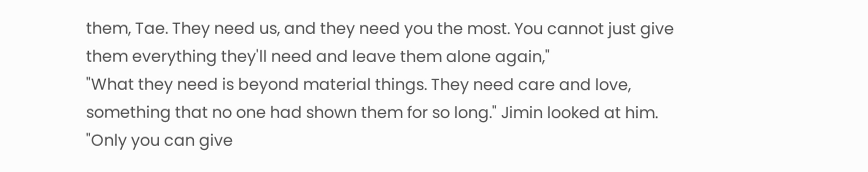them, Tae. They need us, and they need you the most. You cannot just give them everything they'll need and leave them alone again,"
"What they need is beyond material things. They need care and love, something that no one had shown them for so long." Jimin looked at him. "Only you can give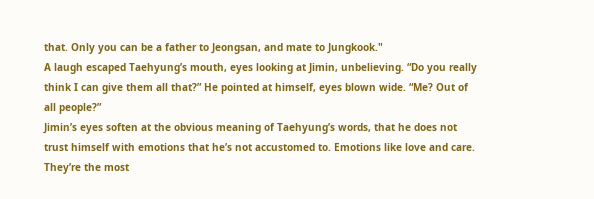that. Only you can be a father to Jeongsan, and mate to Jungkook."
A laugh escaped Taehyung’s mouth, eyes looking at Jimin, unbelieving. “Do you really think I can give them all that?” He pointed at himself, eyes blown wide. “Me? Out of all people?”
Jimin’s eyes soften at the obvious meaning of Taehyung’s words, that he does not trust himself with emotions that he’s not accustomed to. Emotions like love and care.
They’re the most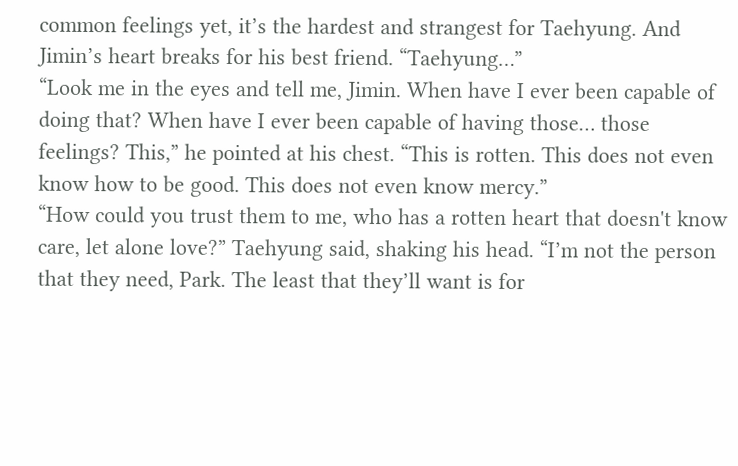common feelings yet, it’s the hardest and strangest for Taehyung. And Jimin’s heart breaks for his best friend. “Taehyung…”
“Look me in the eyes and tell me, Jimin. When have I ever been capable of doing that? When have I ever been capable of having those… those feelings? This,” he pointed at his chest. “This is rotten. This does not even know how to be good. This does not even know mercy.”
“How could you trust them to me, who has a rotten heart that doesn't know care, let alone love?” Taehyung said, shaking his head. “I’m not the person that they need, Park. The least that they’ll want is for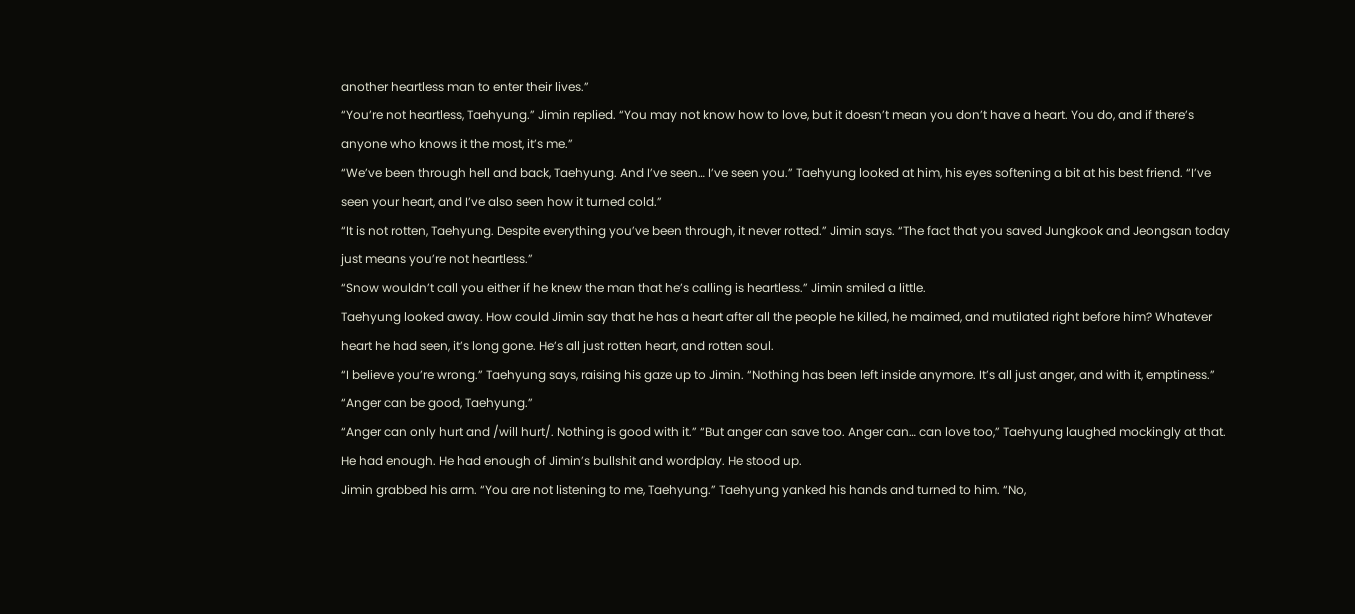another heartless man to enter their lives.”
“You’re not heartless, Taehyung.” Jimin replied. “You may not know how to love, but it doesn’t mean you don’t have a heart. You do, and if there’s anyone who knows it the most, it’s me.”
“We’ve been through hell and back, Taehyung. And I’ve seen… I’ve seen you.” Taehyung looked at him, his eyes softening a bit at his best friend. “I’ve seen your heart, and I’ve also seen how it turned cold.”
“It is not rotten, Taehyung. Despite everything you’ve been through, it never rotted.” Jimin says. “The fact that you saved Jungkook and Jeongsan today just means you’re not heartless.”
“Snow wouldn’t call you either if he knew the man that he’s calling is heartless.” Jimin smiled a little.
Taehyung looked away. How could Jimin say that he has a heart after all the people he killed, he maimed, and mutilated right before him? Whatever heart he had seen, it’s long gone. He’s all just rotten heart, and rotten soul.
“I believe you’re wrong.” Taehyung says, raising his gaze up to Jimin. “Nothing has been left inside anymore. It’s all just anger, and with it, emptiness.” “Anger can be good, Taehyung.”
“Anger can only hurt and /will hurt/. Nothing is good with it.” “But anger can save too. Anger can… can love too,” Taehyung laughed mockingly at that. He had enough. He had enough of Jimin’s bullshit and wordplay. He stood up.
Jimin grabbed his arm. “You are not listening to me, Taehyung.” Taehyung yanked his hands and turned to him. “No,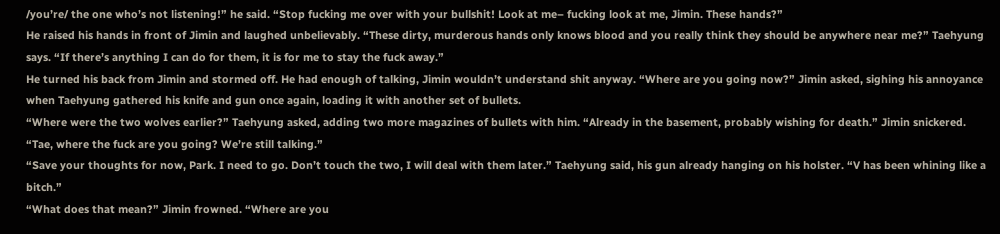/you’re/ the one who’s not listening!” he said. “Stop fucking me over with your bullshit! Look at me– fucking look at me, Jimin. These hands?”
He raised his hands in front of Jimin and laughed unbelievably. “These dirty, murderous hands only knows blood and you really think they should be anywhere near me?” Taehyung says. “If there’s anything I can do for them, it is for me to stay the fuck away.”
He turned his back from Jimin and stormed off. He had enough of talking, Jimin wouldn’t understand shit anyway. “Where are you going now?” Jimin asked, sighing his annoyance when Taehyung gathered his knife and gun once again, loading it with another set of bullets.
“Where were the two wolves earlier?” Taehyung asked, adding two more magazines of bullets with him. “Already in the basement, probably wishing for death.” Jimin snickered. “Tae, where the fuck are you going? We’re still talking.”
“Save your thoughts for now, Park. I need to go. Don’t touch the two, I will deal with them later.” Taehyung said, his gun already hanging on his holster. “V has been whining like a bitch.”
“What does that mean?” Jimin frowned. “Where are you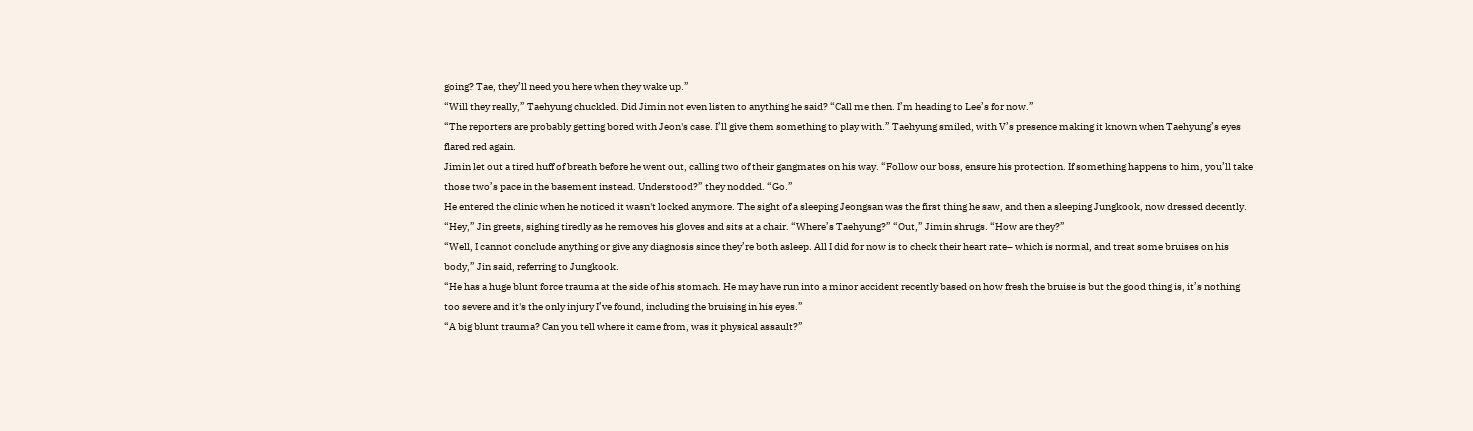going? Tae, they’ll need you here when they wake up.”
“Will they really,” Taehyung chuckled. Did Jimin not even listen to anything he said? “Call me then. I’m heading to Lee’s for now.”
“The reporters are probably getting bored with Jeon's case. I’ll give them something to play with.” Taehyung smiled, with V’s presence making it known when Taehyung’s eyes flared red again.
Jimin let out a tired huff of breath before he went out, calling two of their gangmates on his way. “Follow our boss, ensure his protection. If something happens to him, you’ll take those two’s pace in the basement instead. Understood?” they nodded. “Go.”
He entered the clinic when he noticed it wasn't locked anymore. The sight of a sleeping Jeongsan was the first thing he saw, and then a sleeping Jungkook, now dressed decently.
“Hey,” Jin greets, sighing tiredly as he removes his gloves and sits at a chair. “Where’s Taehyung?” “Out,” Jimin shrugs. “How are they?”
“Well, I cannot conclude anything or give any diagnosis since they’re both asleep. All I did for now is to check their heart rate– which is normal, and treat some bruises on his body,” Jin said, referring to Jungkook.
“He has a huge blunt force trauma at the side of his stomach. He may have run into a minor accident recently based on how fresh the bruise is but the good thing is, it’s nothing too severe and it's the only injury I’ve found, including the bruising in his eyes.”
“A big blunt trauma? Can you tell where it came from, was it physical assault?”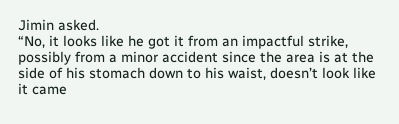Jimin asked.
“No, it looks like he got it from an impactful strike, possibly from a minor accident since the area is at the side of his stomach down to his waist, doesn’t look like it came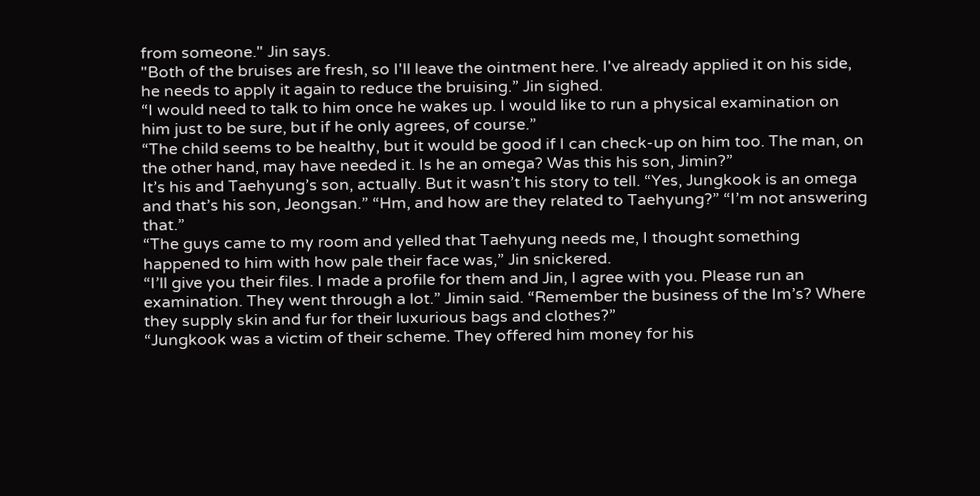from someone." Jin says.
"Both of the bruises are fresh, so I'll leave the ointment here. I've already applied it on his side, he needs to apply it again to reduce the bruising.” Jin sighed.
“I would need to talk to him once he wakes up. I would like to run a physical examination on him just to be sure, but if he only agrees, of course.”
“The child seems to be healthy, but it would be good if I can check-up on him too. The man, on the other hand, may have needed it. Is he an omega? Was this his son, Jimin?”
It’s his and Taehyung’s son, actually. But it wasn’t his story to tell. “Yes, Jungkook is an omega and that’s his son, Jeongsan.” “Hm, and how are they related to Taehyung?” “I’m not answering that.”
“The guys came to my room and yelled that Taehyung needs me, I thought something happened to him with how pale their face was,” Jin snickered.
“I’ll give you their files. I made a profile for them and Jin, I agree with you. Please run an examination. They went through a lot.” Jimin said. “Remember the business of the Im’s? Where they supply skin and fur for their luxurious bags and clothes?”
“Jungkook was a victim of their scheme. They offered him money for his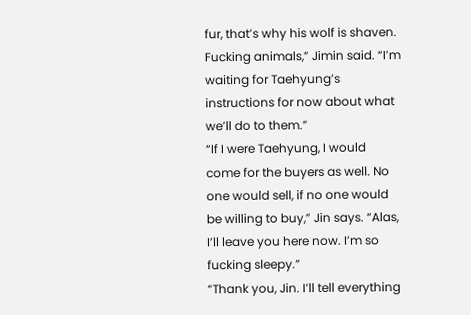fur, that’s why his wolf is shaven. Fucking animals,” Jimin said. “I’m waiting for Taehyung’s instructions for now about what we’ll do to them.”
“If I were Taehyung, I would come for the buyers as well. No one would sell, if no one would be willing to buy,” Jin says. “Alas, I’ll leave you here now. I’m so fucking sleepy.”
“Thank you, Jin. I’ll tell everything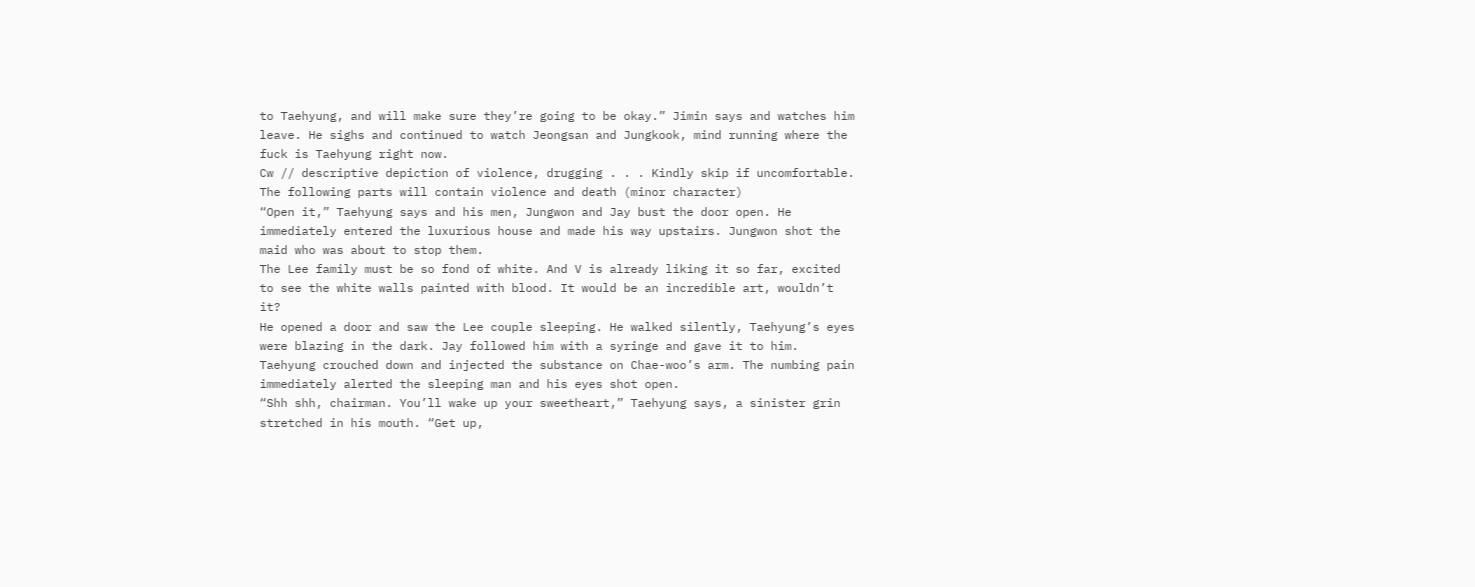to Taehyung, and will make sure they’re going to be okay.” Jimin says and watches him leave. He sighs and continued to watch Jeongsan and Jungkook, mind running where the fuck is Taehyung right now.
Cw // descriptive depiction of violence, drugging . . . Kindly skip if uncomfortable. The following parts will contain violence and death (minor character)
“Open it,” Taehyung says and his men, Jungwon and Jay bust the door open. He immediately entered the luxurious house and made his way upstairs. Jungwon shot the maid who was about to stop them.
The Lee family must be so fond of white. And V is already liking it so far, excited to see the white walls painted with blood. It would be an incredible art, wouldn’t it?
He opened a door and saw the Lee couple sleeping. He walked silently, Taehyung’s eyes were blazing in the dark. Jay followed him with a syringe and gave it to him.
Taehyung crouched down and injected the substance on Chae-woo’s arm. The numbing pain immediately alerted the sleeping man and his eyes shot open.
“Shh shh, chairman. You’ll wake up your sweetheart,” Taehyung says, a sinister grin stretched in his mouth. “Get up,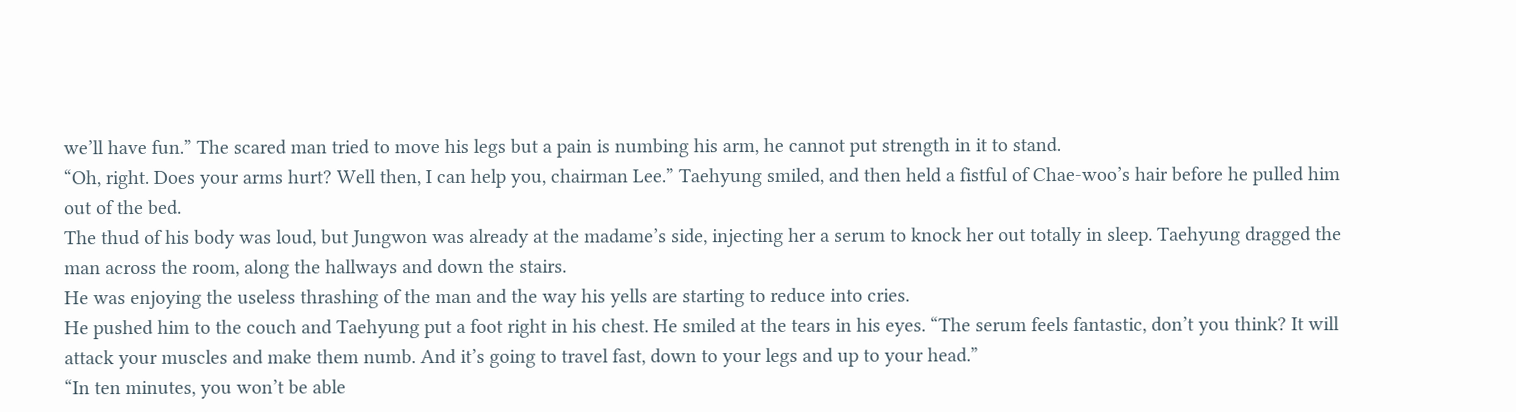we’ll have fun.” The scared man tried to move his legs but a pain is numbing his arm, he cannot put strength in it to stand.
“Oh, right. Does your arms hurt? Well then, I can help you, chairman Lee.” Taehyung smiled, and then held a fistful of Chae-woo’s hair before he pulled him out of the bed.
The thud of his body was loud, but Jungwon was already at the madame’s side, injecting her a serum to knock her out totally in sleep. Taehyung dragged the man across the room, along the hallways and down the stairs.
He was enjoying the useless thrashing of the man and the way his yells are starting to reduce into cries.
He pushed him to the couch and Taehyung put a foot right in his chest. He smiled at the tears in his eyes. “The serum feels fantastic, don’t you think? It will attack your muscles and make them numb. And it’s going to travel fast, down to your legs and up to your head.”
“In ten minutes, you won’t be able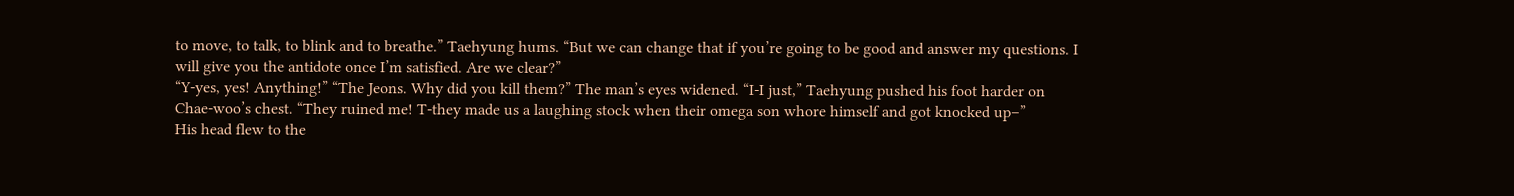to move, to talk, to blink and to breathe.” Taehyung hums. “But we can change that if you’re going to be good and answer my questions. I will give you the antidote once I’m satisfied. Are we clear?”
“Y-yes, yes! Anything!” “The Jeons. Why did you kill them?” The man’s eyes widened. “I-I just,” Taehyung pushed his foot harder on Chae-woo’s chest. “They ruined me! T-they made us a laughing stock when their omega son whore himself and got knocked up–”
His head flew to the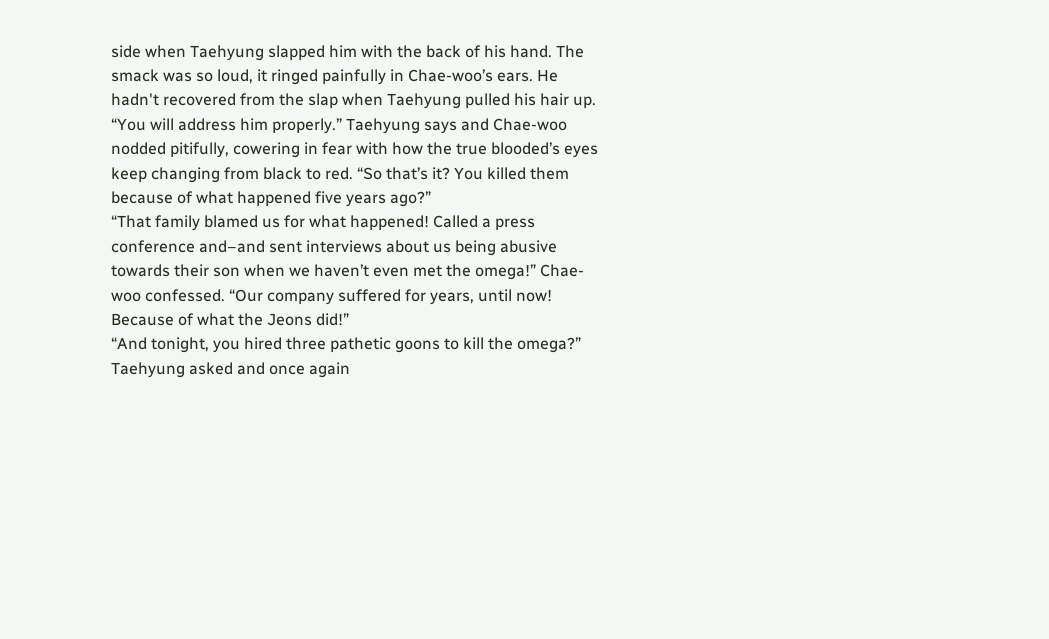side when Taehyung slapped him with the back of his hand. The smack was so loud, it ringed painfully in Chae-woo’s ears. He hadn't recovered from the slap when Taehyung pulled his hair up.
“You will address him properly.” Taehyung says and Chae-woo nodded pitifully, cowering in fear with how the true blooded’s eyes keep changing from black to red. “So that’s it? You killed them because of what happened five years ago?”
“That family blamed us for what happened! Called a press conference and–and sent interviews about us being abusive towards their son when we haven’t even met the omega!” Chae-woo confessed. “Our company suffered for years, until now! Because of what the Jeons did!”
“And tonight, you hired three pathetic goons to kill the omega?” Taehyung asked and once again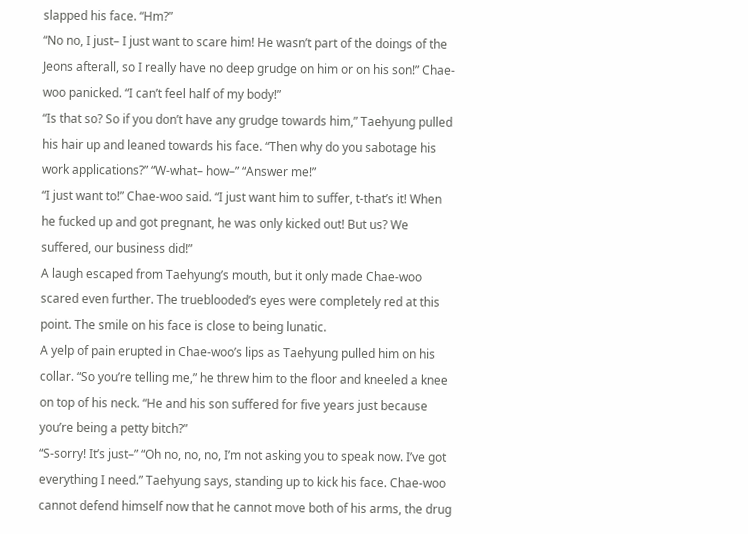slapped his face. “Hm?”
“No no, I just– I just want to scare him! He wasn’t part of the doings of the Jeons afterall, so I really have no deep grudge on him or on his son!” Chae-woo panicked. “I can’t feel half of my body!”
“Is that so? So if you don’t have any grudge towards him,” Taehyung pulled his hair up and leaned towards his face. “Then why do you sabotage his work applications?” “W-what– how–” “Answer me!”
“I just want to!” Chae-woo said. “I just want him to suffer, t-that’s it! When he fucked up and got pregnant, he was only kicked out! But us? We suffered, our business did!”
A laugh escaped from Taehyung’s mouth, but it only made Chae-woo scared even further. The trueblooded’s eyes were completely red at this point. The smile on his face is close to being lunatic.
A yelp of pain erupted in Chae-woo’s lips as Taehyung pulled him on his collar. “So you’re telling me,” he threw him to the floor and kneeled a knee on top of his neck. “He and his son suffered for five years just because you’re being a petty bitch?”
“S-sorry! It’s just–” “Oh no, no, no, I’m not asking you to speak now. I’ve got everything I need.” Taehyung says, standing up to kick his face. Chae-woo cannot defend himself now that he cannot move both of his arms, the drug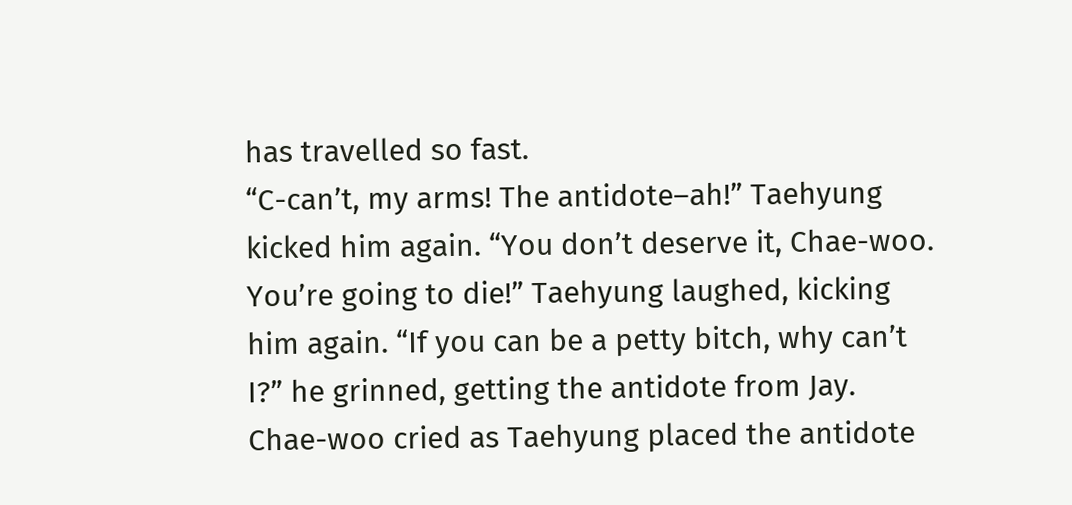has travelled so fast.
“C-can’t, my arms! The antidote–ah!” Taehyung kicked him again. “You don’t deserve it, Chae-woo. You’re going to die!” Taehyung laughed, kicking him again. “If you can be a petty bitch, why can’t I?” he grinned, getting the antidote from Jay.
Chae-woo cried as Taehyung placed the antidote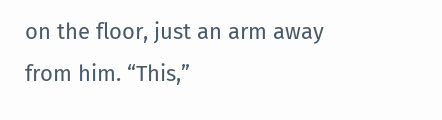on the floor, just an arm away from him. “This,”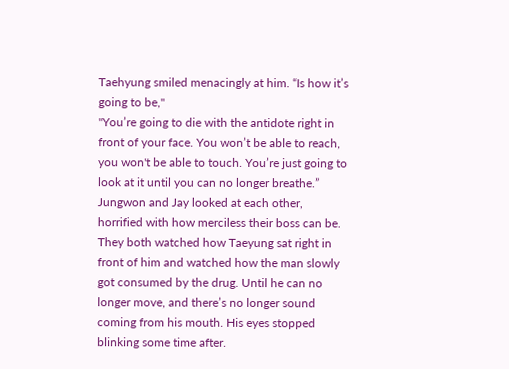Taehyung smiled menacingly at him. “Is how it’s going to be,"
"You’re going to die with the antidote right in front of your face. You won’t be able to reach, you won't be able to touch. You’re just going to look at it until you can no longer breathe.” Jungwon and Jay looked at each other, horrified with how merciless their boss can be.
They both watched how Taeyung sat right in front of him and watched how the man slowly got consumed by the drug. Until he can no longer move, and there’s no longer sound coming from his mouth. His eyes stopped blinking some time after.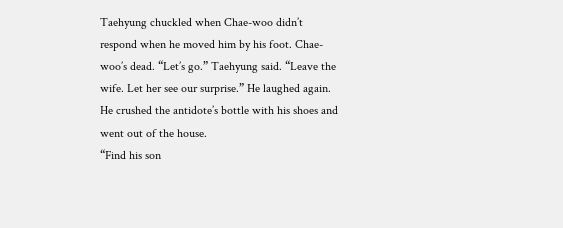Taehyung chuckled when Chae-woo didn’t respond when he moved him by his foot. Chae-woo’s dead. “Let’s go.” Taehyung said. “Leave the wife. Let her see our surprise.” He laughed again. He crushed the antidote’s bottle with his shoes and went out of the house.
“Find his son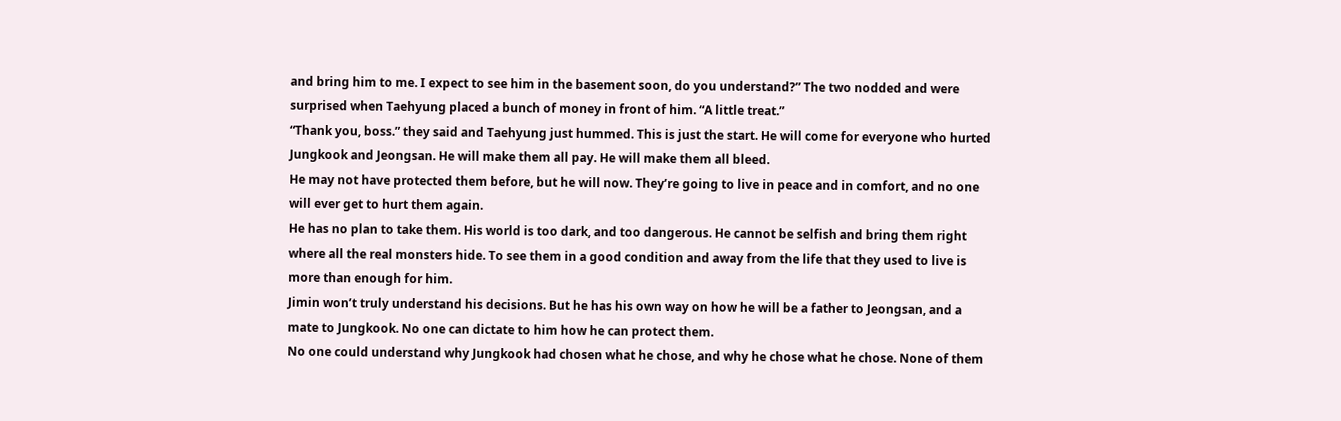and bring him to me. I expect to see him in the basement soon, do you understand?” The two nodded and were surprised when Taehyung placed a bunch of money in front of him. “A little treat.”
“Thank you, boss.” they said and Taehyung just hummed. This is just the start. He will come for everyone who hurted Jungkook and Jeongsan. He will make them all pay. He will make them all bleed.
He may not have protected them before, but he will now. They’re going to live in peace and in comfort, and no one will ever get to hurt them again.
He has no plan to take them. His world is too dark, and too dangerous. He cannot be selfish and bring them right where all the real monsters hide. To see them in a good condition and away from the life that they used to live is more than enough for him.
Jimin won’t truly understand his decisions. But he has his own way on how he will be a father to Jeongsan, and a mate to Jungkook. No one can dictate to him how he can protect them.
No one could understand why Jungkook had chosen what he chose, and why he chose what he chose. None of them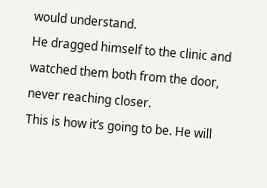would understand.
He dragged himself to the clinic and watched them both from the door, never reaching closer.
This is how it’s going to be. He will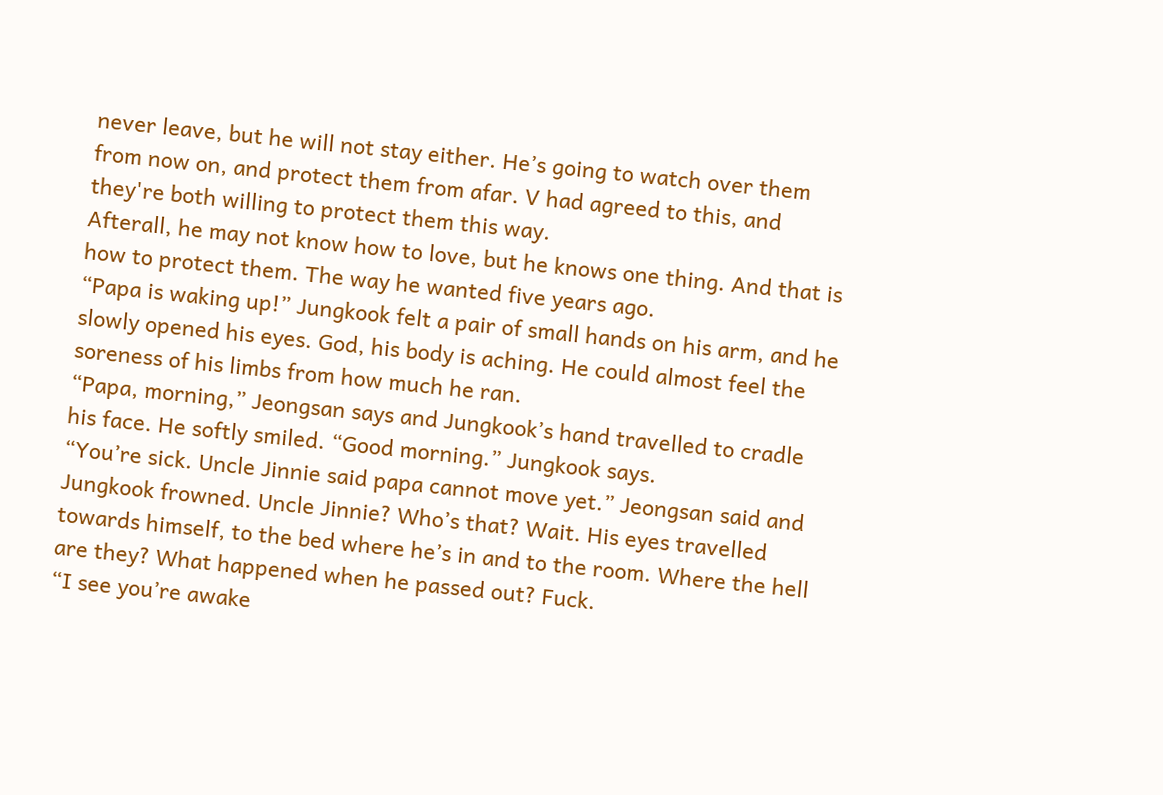never leave, but he will not stay either. He’s going to watch over them from now on, and protect them from afar. V had agreed to this, and they're both willing to protect them this way.
Afterall, he may not know how to love, but he knows one thing. And that is how to protect them. The way he wanted five years ago.
“Papa is waking up!” Jungkook felt a pair of small hands on his arm, and he slowly opened his eyes. God, his body is aching. He could almost feel the soreness of his limbs from how much he ran.
“Papa, morning,” Jeongsan says and Jungkook’s hand travelled to cradle his face. He softly smiled. “Good morning.” Jungkook says.
“You’re sick. Uncle Jinnie said papa cannot move yet.” Jeongsan said and Jungkook frowned. Uncle Jinnie? Who’s that? Wait. His eyes travelled towards himself, to the bed where he’s in and to the room. Where the hell are they? What happened when he passed out? Fuck.
“I see you’re awake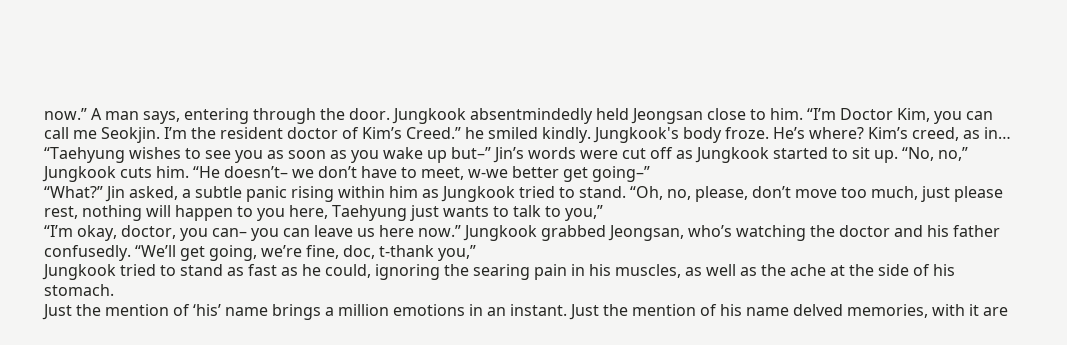now.” A man says, entering through the door. Jungkook absentmindedly held Jeongsan close to him. “I’m Doctor Kim, you can call me Seokjin. I’m the resident doctor of Kim’s Creed.” he smiled kindly. Jungkook's body froze. He’s where? Kim’s creed, as in…
“Taehyung wishes to see you as soon as you wake up but–” Jin’s words were cut off as Jungkook started to sit up. “No, no,” Jungkook cuts him. “He doesn’t– we don’t have to meet, w-we better get going–”
“What?” Jin asked, a subtle panic rising within him as Jungkook tried to stand. “Oh, no, please, don’t move too much, just please rest, nothing will happen to you here, Taehyung just wants to talk to you,”
“I’m okay, doctor, you can– you can leave us here now.” Jungkook grabbed Jeongsan, who’s watching the doctor and his father confusedly. “We’ll get going, we’re fine, doc, t-thank you,”
Jungkook tried to stand as fast as he could, ignoring the searing pain in his muscles, as well as the ache at the side of his stomach.
Just the mention of ‘his’ name brings a million emotions in an instant. Just the mention of his name delved memories, with it are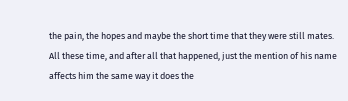the pain, the hopes and maybe the short time that they were still mates.
All these time, and after all that happened, just the mention of his name affects him the same way it does the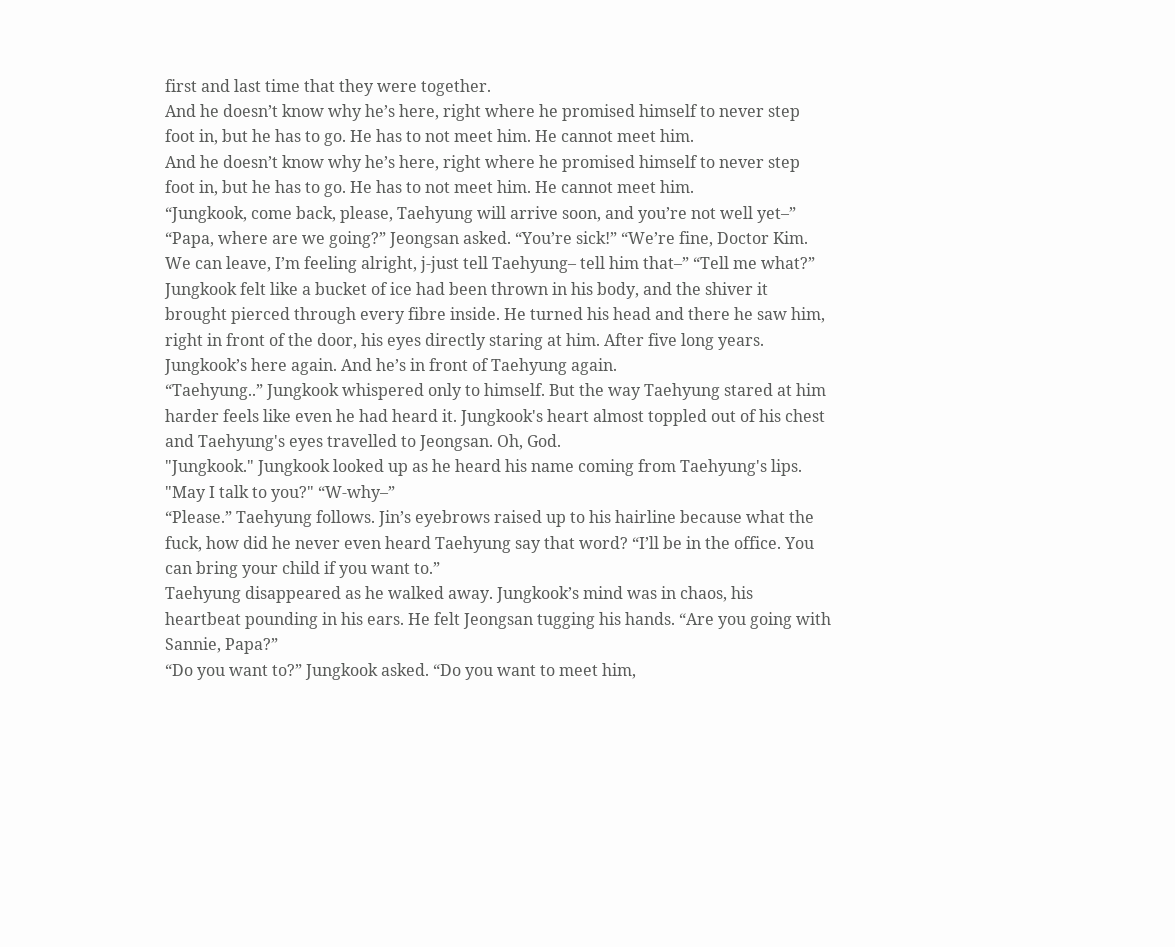first and last time that they were together.
And he doesn’t know why he’s here, right where he promised himself to never step foot in, but he has to go. He has to not meet him. He cannot meet him.
And he doesn’t know why he’s here, right where he promised himself to never step foot in, but he has to go. He has to not meet him. He cannot meet him.
“Jungkook, come back, please, Taehyung will arrive soon, and you’re not well yet–” “Papa, where are we going?” Jeongsan asked. “You’re sick!” “We’re fine, Doctor Kim. We can leave, I’m feeling alright, j-just tell Taehyung– tell him that–” “Tell me what?”
Jungkook felt like a bucket of ice had been thrown in his body, and the shiver it brought pierced through every fibre inside. He turned his head and there he saw him, right in front of the door, his eyes directly staring at him. After five long years.
Jungkook’s here again. And he’s in front of Taehyung again.
“Taehyung..” Jungkook whispered only to himself. But the way Taehyung stared at him harder feels like even he had heard it. Jungkook's heart almost toppled out of his chest and Taehyung's eyes travelled to Jeongsan. Oh, God.
"Jungkook." Jungkook looked up as he heard his name coming from Taehyung's lips. "May I talk to you?" “W-why–”
“Please.” Taehyung follows. Jin’s eyebrows raised up to his hairline because what the fuck, how did he never even heard Taehyung say that word? “I’ll be in the office. You can bring your child if you want to.”
Taehyung disappeared as he walked away. Jungkook’s mind was in chaos, his heartbeat pounding in his ears. He felt Jeongsan tugging his hands. “Are you going with Sannie, Papa?”
“Do you want to?” Jungkook asked. “Do you want to meet him,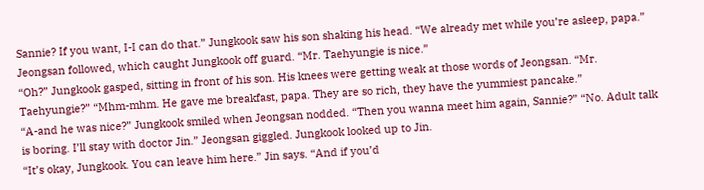Sannie? If you want, I-I can do that.” Jungkook saw his son shaking his head. “We already met while you’re asleep, papa.” Jeongsan followed, which caught Jungkook off guard. “Mr. Taehyungie is nice.”
“Oh?” Jungkook gasped, sitting in front of his son. His knees were getting weak at those words of Jeongsan. “Mr. Taehyungie?” “Mhm-mhm. He gave me breakfast, papa. They are so rich, they have the yummiest pancake.”
“A-and he was nice?” Jungkook smiled when Jeongsan nodded. “Then you wanna meet him again, Sannie?” “No. Adult talk is boring. I’ll stay with doctor Jin.” Jeongsan giggled. Jungkook looked up to Jin.
“It’s okay, Jungkook. You can leave him here.” Jin says. “And if you’d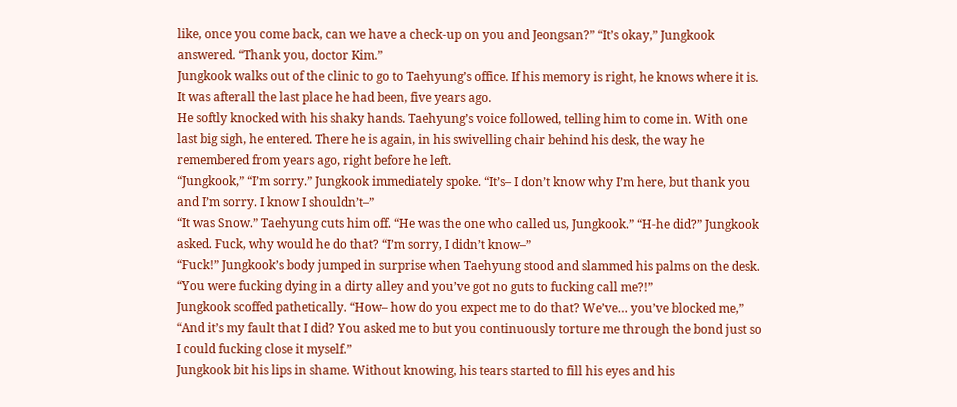like, once you come back, can we have a check-up on you and Jeongsan?” “It’s okay,” Jungkook answered. “Thank you, doctor Kim.”
Jungkook walks out of the clinic to go to Taehyung’s office. If his memory is right, he knows where it is. It was afterall the last place he had been, five years ago.
He softly knocked with his shaky hands. Taehyung’s voice followed, telling him to come in. With one last big sigh, he entered. There he is again, in his swivelling chair behind his desk, the way he remembered from years ago, right before he left.
“Jungkook,” “I’m sorry.” Jungkook immediately spoke. “It’s– I don’t know why I’m here, but thank you and I’m sorry. I know I shouldn’t–”
“It was Snow.” Taehyung cuts him off. “He was the one who called us, Jungkook.” “H-he did?” Jungkook asked. Fuck, why would he do that? “I’m sorry, I didn’t know–”
“Fuck!” Jungkook’s body jumped in surprise when Taehyung stood and slammed his palms on the desk. “You were fucking dying in a dirty alley and you’ve got no guts to fucking call me?!”
Jungkook scoffed pathetically. “How– how do you expect me to do that? We’ve… you’ve blocked me,” “And it’s my fault that I did? You asked me to but you continuously torture me through the bond just so I could fucking close it myself.”
Jungkook bit his lips in shame. Without knowing, his tears started to fill his eyes and his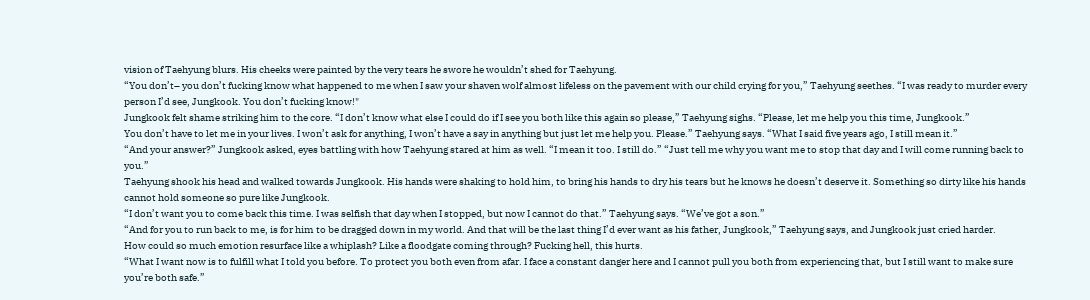vision of Taehyung blurs. His cheeks were painted by the very tears he swore he wouldn’t shed for Taehyung.
“You don’t– you don’t fucking know what happened to me when I saw your shaven wolf almost lifeless on the pavement with our child crying for you,” Taehyung seethes. “I was ready to murder every person I’d see, Jungkook. You don’t fucking know!"
Jungkook felt shame striking him to the core. “I don’t know what else I could do if I see you both like this again so please,” Taehyung sighs. “Please, let me help you this time, Jungkook.”
You don’t have to let me in your lives. I won’t ask for anything, I won’t have a say in anything but just let me help you. Please.” Taehyung says. “What I said five years ago, I still mean it.”
“And your answer?” Jungkook asked, eyes battling with how Taehyung stared at him as well. “I mean it too. I still do.” “Just tell me why you want me to stop that day and I will come running back to you.”
Taehyung shook his head and walked towards Jungkook. His hands were shaking to hold him, to bring his hands to dry his tears but he knows he doesn’t deserve it. Something so dirty like his hands cannot hold someone so pure like Jungkook.
“I don’t want you to come back this time. I was selfish that day when I stopped, but now I cannot do that.” Taehyung says. “We’ve got a son.”
“And for you to run back to me, is for him to be dragged down in my world. And that will be the last thing I’d ever want as his father, Jungkook,” Taehyung says, and Jungkook just cried harder.
How could so much emotion resurface like a whiplash? Like a floodgate coming through? Fucking hell, this hurts.
“What I want now is to fulfill what I told you before. To protect you both even from afar. I face a constant danger here and I cannot pull you both from experiencing that, but I still want to make sure you’re both safe.”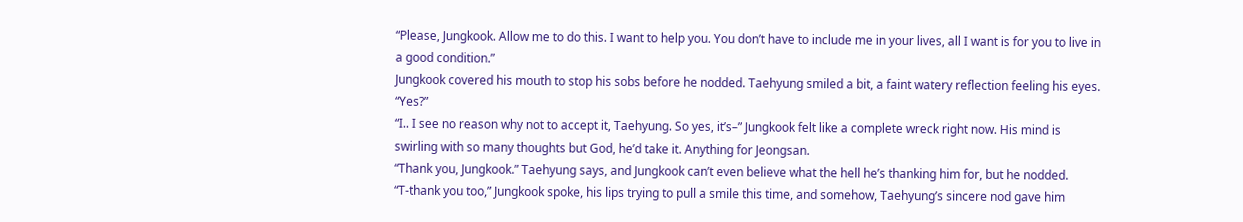“Please, Jungkook. Allow me to do this. I want to help you. You don’t have to include me in your lives, all I want is for you to live in a good condition.”
Jungkook covered his mouth to stop his sobs before he nodded. Taehyung smiled a bit, a faint watery reflection feeling his eyes. “Yes?”
“I.. I see no reason why not to accept it, Taehyung. So yes, it’s–” Jungkook felt like a complete wreck right now. His mind is swirling with so many thoughts but God, he’d take it. Anything for Jeongsan.
“Thank you, Jungkook.” Taehyung says, and Jungkook can’t even believe what the hell he’s thanking him for, but he nodded.
“T-thank you too,” Jungkook spoke, his lips trying to pull a smile this time, and somehow, Taehyung’s sincere nod gave him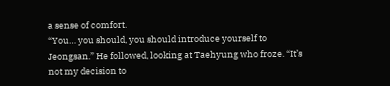a sense of comfort.
“You… you should, you should introduce yourself to Jeongsan.” He followed, looking at Taehyung who froze. “It’s not my decision to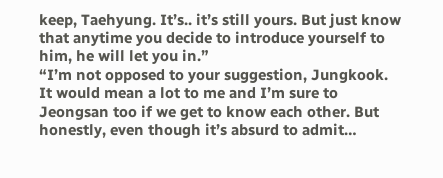keep, Taehyung. It’s.. it’s still yours. But just know that anytime you decide to introduce yourself to him, he will let you in.”
“I’m not opposed to your suggestion, Jungkook. It would mean a lot to me and I’m sure to Jeongsan too if we get to know each other. But honestly, even though it’s absurd to admit…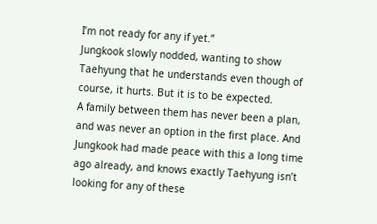I’m not ready for any if yet.”
Jungkook slowly nodded, wanting to show Taehyung that he understands even though of course, it hurts. But it is to be expected.
A family between them has never been a plan, and was never an option in the first place. And Jungkook had made peace with this a long time ago already, and knows exactly Taehyung isn’t looking for any of these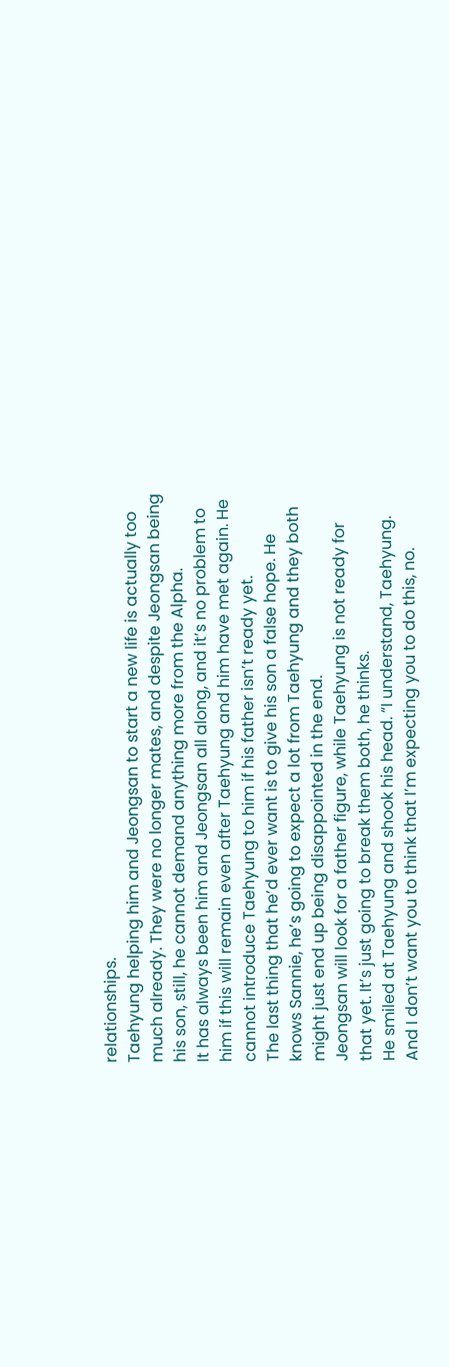relationships.
Taehyung helping him and Jeongsan to start a new life is actually too much already. They were no longer mates, and despite Jeongsan being his son, still, he cannot demand anything more from the Alpha.
It has always been him and Jeongsan all along, and it’s no problem to him if this will remain even after Taehyung and him have met again. He cannot introduce Taehyung to him if his father isn’t ready yet.
The last thing that he’d ever want is to give his son a false hope. He knows Sannie, he’s going to expect a lot from Taehyung and they both might just end up being disappointed in the end.
Jeongsan will look for a father figure, while Taehyung is not ready for that yet. It’s just going to break them both, he thinks.
He smiled at Taehyung and shook his head. “I understand, Taehyung. And I don’t want you to think that I’m expecting you to do this, no.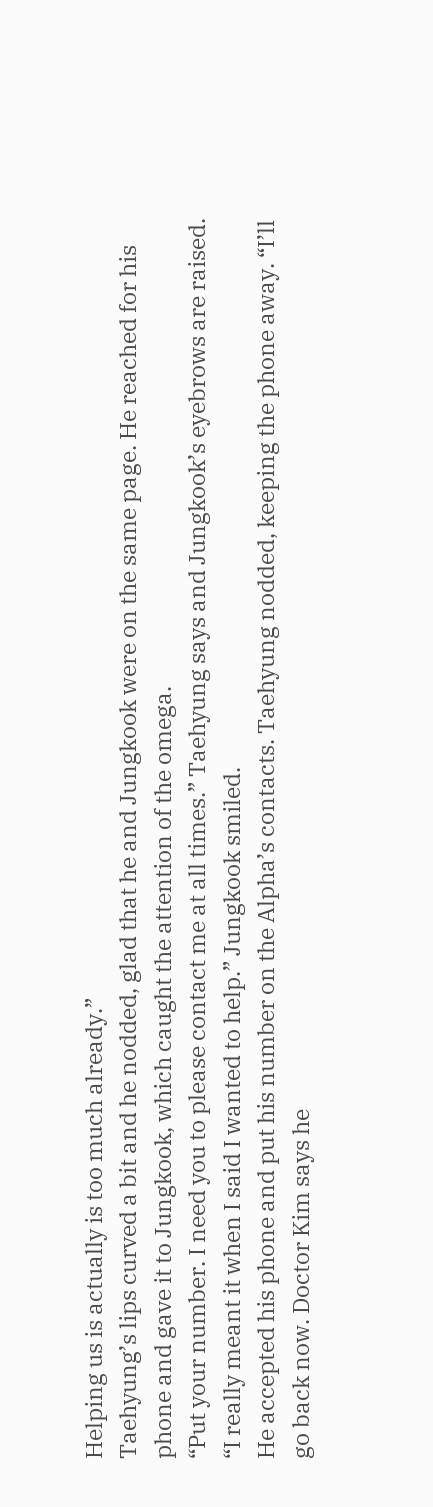Helping us is actually is too much already.”
Taehyung’s lips curved a bit and he nodded, glad that he and Jungkook were on the same page. He reached for his phone and gave it to Jungkook, which caught the attention of the omega.
“Put your number. I need you to please contact me at all times.” Taehyung says and Jungkook’s eyebrows are raised. “I really meant it when I said I wanted to help.” Jungkook smiled.
He accepted his phone and put his number on the Alpha’s contacts. Taehyung nodded, keeping the phone away. “I’ll go back now. Doctor Kim says he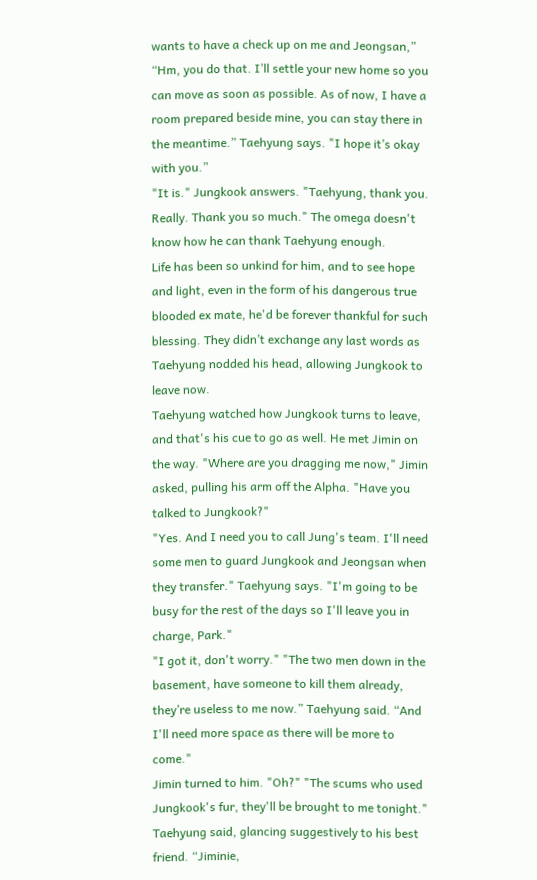wants to have a check up on me and Jeongsan,”
“Hm, you do that. I’ll settle your new home so you can move as soon as possible. As of now, I have a room prepared beside mine, you can stay there in the meantime.” Taehyung says. "I hope it’s okay with you.”
"It is." Jungkook answers. "Taehyung, thank you. Really. Thank you so much." The omega doesn't know how he can thank Taehyung enough.
Life has been so unkind for him, and to see hope and light, even in the form of his dangerous true blooded ex mate, he'd be forever thankful for such blessing. They didn’t exchange any last words as Taehyung nodded his head, allowing Jungkook to leave now.
Taehyung watched how Jungkook turns to leave, and that's his cue to go as well. He met Jimin on the way. "Where are you dragging me now," Jimin asked, pulling his arm off the Alpha. "Have you talked to Jungkook?"
"Yes. And I need you to call Jung's team. I'll need some men to guard Jungkook and Jeongsan when they transfer." Taehyung says. "I'm going to be busy for the rest of the days so I'll leave you in charge, Park."
"I got it, don't worry." "The two men down in the basement, have someone to kill them already, they’re useless to me now.” Taehyung said. “And I'll need more space as there will be more to come."
Jimin turned to him. "Oh?" "The scums who used Jungkook's fur, they'll be brought to me tonight." Taehyung said, glancing suggestively to his best friend. “Jiminie,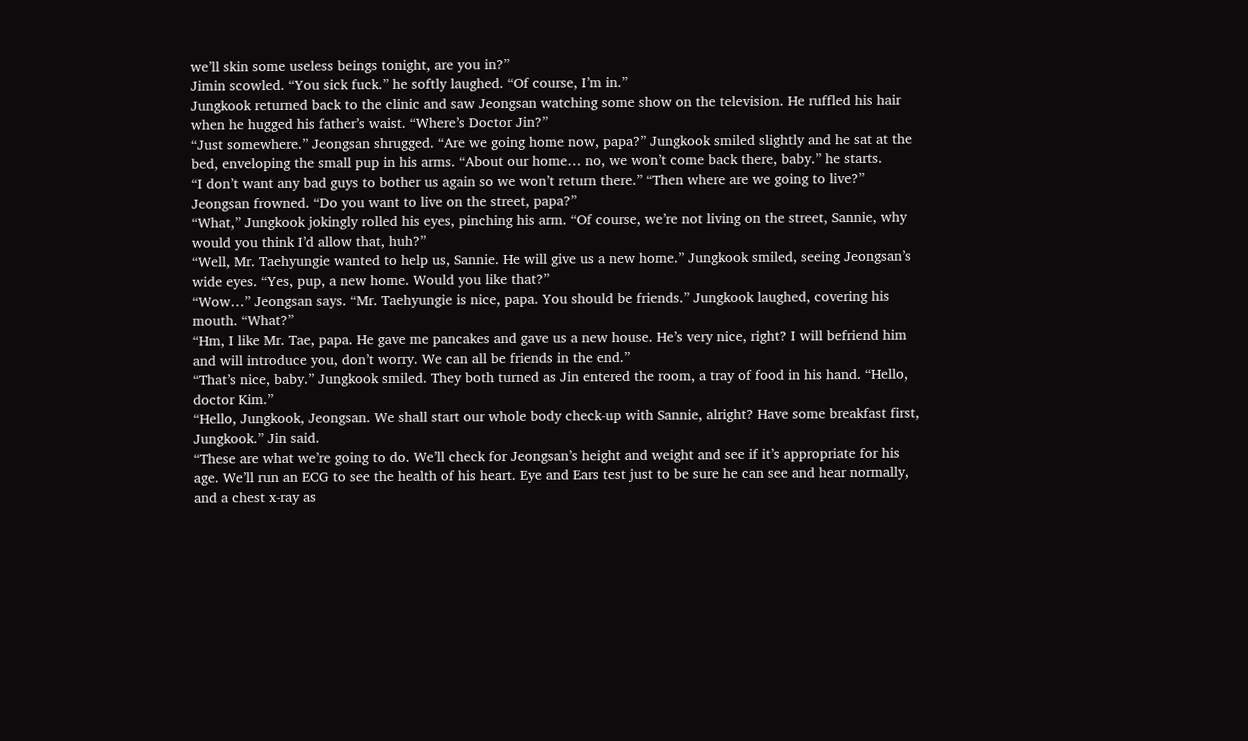we’ll skin some useless beings tonight, are you in?”
Jimin scowled. “You sick fuck.” he softly laughed. “Of course, I’m in.”
Jungkook returned back to the clinic and saw Jeongsan watching some show on the television. He ruffled his hair when he hugged his father’s waist. “Where’s Doctor Jin?”
“Just somewhere.” Jeongsan shrugged. “Are we going home now, papa?” Jungkook smiled slightly and he sat at the bed, enveloping the small pup in his arms. “About our home… no, we won’t come back there, baby.” he starts.
“I don’t want any bad guys to bother us again so we won’t return there.” “Then where are we going to live?” Jeongsan frowned. “Do you want to live on the street, papa?”
“What,” Jungkook jokingly rolled his eyes, pinching his arm. “Of course, we’re not living on the street, Sannie, why would you think I’d allow that, huh?”
“Well, Mr. Taehyungie wanted to help us, Sannie. He will give us a new home.” Jungkook smiled, seeing Jeongsan’s wide eyes. “Yes, pup, a new home. Would you like that?”
“Wow…” Jeongsan says. “Mr. Taehyungie is nice, papa. You should be friends.” Jungkook laughed, covering his mouth. “What?”
“Hm, I like Mr. Tae, papa. He gave me pancakes and gave us a new house. He’s very nice, right? I will befriend him and will introduce you, don’t worry. We can all be friends in the end.”
“That’s nice, baby.” Jungkook smiled. They both turned as Jin entered the room, a tray of food in his hand. “Hello, doctor Kim.”
“Hello, Jungkook, Jeongsan. We shall start our whole body check-up with Sannie, alright? Have some breakfast first, Jungkook.” Jin said.
“These are what we’re going to do. We’ll check for Jeongsan’s height and weight and see if it’s appropriate for his age. We’ll run an ECG to see the health of his heart. Eye and Ears test just to be sure he can see and hear normally, and a chest x-ray as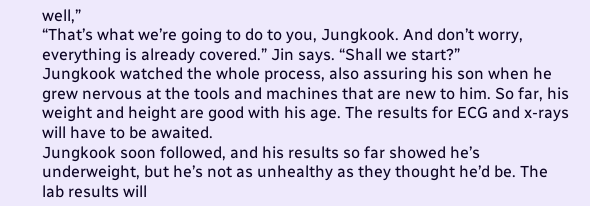well,”
“That’s what we’re going to do to you, Jungkook. And don’t worry, everything is already covered.” Jin says. “Shall we start?”
Jungkook watched the whole process, also assuring his son when he grew nervous at the tools and machines that are new to him. So far, his weight and height are good with his age. The results for ECG and x-rays will have to be awaited.
Jungkook soon followed, and his results so far showed he’s underweight, but he’s not as unhealthy as they thought he’d be. The lab results will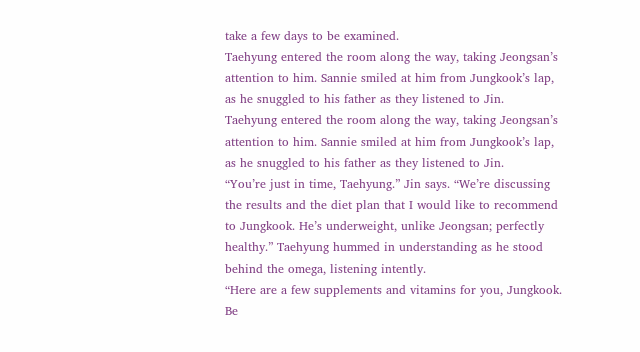take a few days to be examined.
Taehyung entered the room along the way, taking Jeongsan’s attention to him. Sannie smiled at him from Jungkook’s lap, as he snuggled to his father as they listened to Jin.
Taehyung entered the room along the way, taking Jeongsan’s attention to him. Sannie smiled at him from Jungkook’s lap, as he snuggled to his father as they listened to Jin.
“You’re just in time, Taehyung.” Jin says. “We’re discussing the results and the diet plan that I would like to recommend to Jungkook. He’s underweight, unlike Jeongsan; perfectly healthy.” Taehyung hummed in understanding as he stood behind the omega, listening intently.
“Here are a few supplements and vitamins for you, Jungkook. Be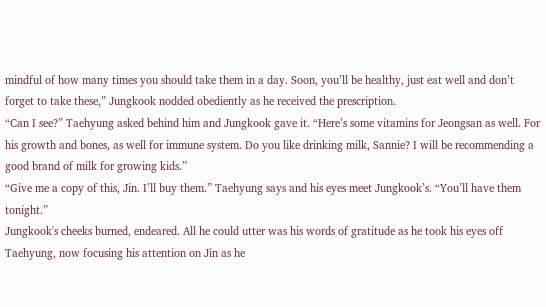mindful of how many times you should take them in a day. Soon, you’ll be healthy, just eat well and don’t forget to take these,” Jungkook nodded obediently as he received the prescription.
“Can I see?” Taehyung asked behind him and Jungkook gave it. “Here’s some vitamins for Jeongsan as well. For his growth and bones, as well for immune system. Do you like drinking milk, Sannie? I will be recommending a good brand of milk for growing kids.”
“Give me a copy of this, Jin. I’ll buy them.” Taehyung says and his eyes meet Jungkook’s. “You’ll have them tonight.”
Jungkook's cheeks burned, endeared. All he could utter was his words of gratitude as he took his eyes off Taehyung, now focusing his attention on Jin as he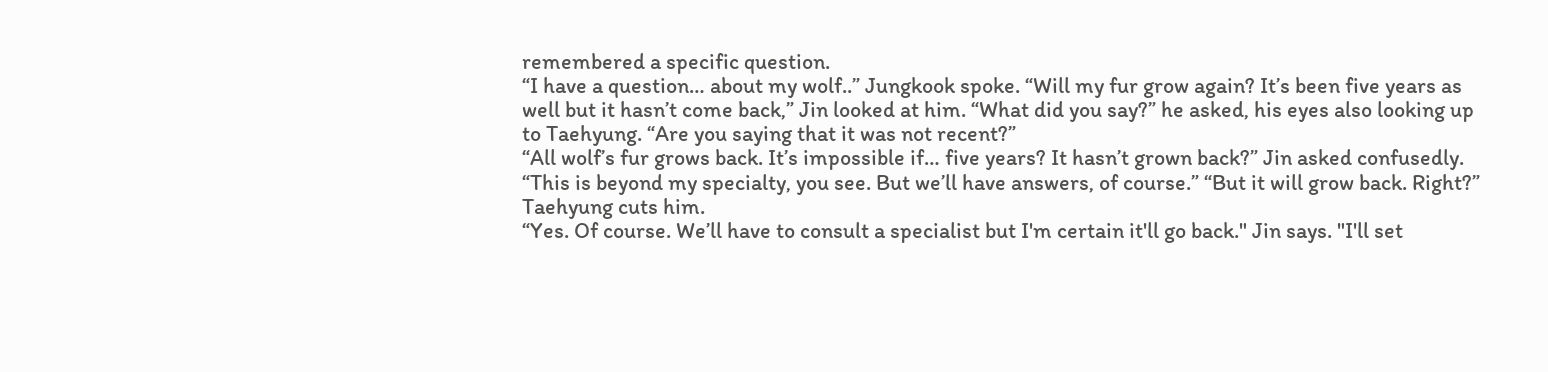remembered a specific question.
“I have a question… about my wolf..” Jungkook spoke. “Will my fur grow again? It’s been five years as well but it hasn’t come back,” Jin looked at him. “What did you say?” he asked, his eyes also looking up to Taehyung. “Are you saying that it was not recent?”
“All wolf’s fur grows back. It’s impossible if… five years? It hasn’t grown back?” Jin asked confusedly. “This is beyond my specialty, you see. But we’ll have answers, of course.” “But it will grow back. Right?” Taehyung cuts him.
“Yes. Of course. We’ll have to consult a specialist but I'm certain it'll go back." Jin says. "I'll set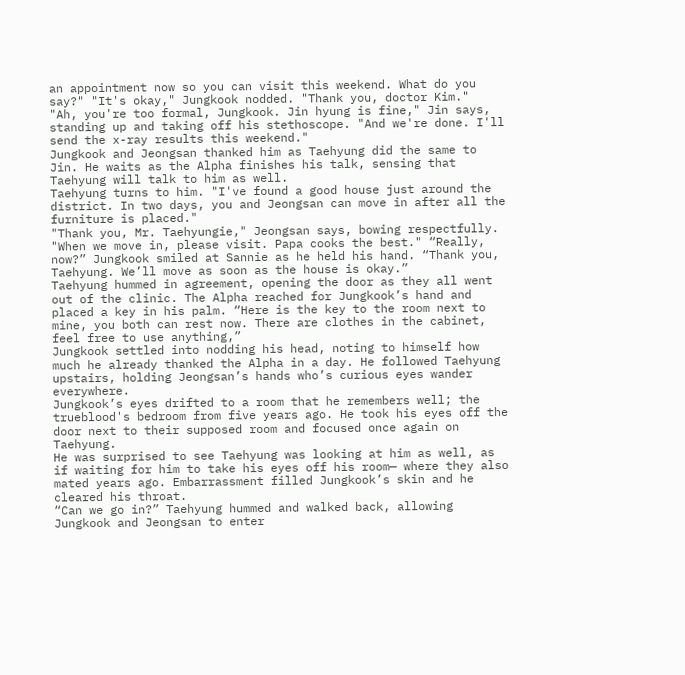an appointment now so you can visit this weekend. What do you say?" "It's okay," Jungkook nodded. "Thank you, doctor Kim."
"Ah, you're too formal, Jungkook. Jin hyung is fine," Jin says, standing up and taking off his stethoscope. "And we're done. I'll send the x-ray results this weekend."
Jungkook and Jeongsan thanked him as Taehyung did the same to Jin. He waits as the Alpha finishes his talk, sensing that Taehyung will talk to him as well.
Taehyung turns to him. "I've found a good house just around the district. In two days, you and Jeongsan can move in after all the furniture is placed."
"Thank you, Mr. Taehyungie," Jeongsan says, bowing respectfully. "When we move in, please visit. Papa cooks the best." “Really, now?” Jungkook smiled at Sannie as he held his hand. “Thank you, Taehyung. We’ll move as soon as the house is okay.”
Taehyung hummed in agreement, opening the door as they all went out of the clinic. The Alpha reached for Jungkook’s hand and placed a key in his palm. “Here is the key to the room next to mine, you both can rest now. There are clothes in the cabinet, feel free to use anything,”
Jungkook settled into nodding his head, noting to himself how much he already thanked the Alpha in a day. He followed Taehyung upstairs, holding Jeongsan’s hands who’s curious eyes wander everywhere.
Jungkook’s eyes drifted to a room that he remembers well; the trueblood's bedroom from five years ago. He took his eyes off the door next to their supposed room and focused once again on Taehyung.
He was surprised to see Taehyung was looking at him as well, as if waiting for him to take his eyes off his room— where they also mated years ago. Embarrassment filled Jungkook’s skin and he cleared his throat.
“Can we go in?” Taehyung hummed and walked back, allowing Jungkook and Jeongsan to enter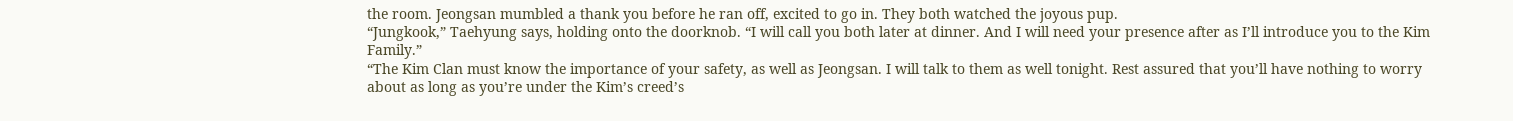the room. Jeongsan mumbled a thank you before he ran off, excited to go in. They both watched the joyous pup.
“Jungkook,” Taehyung says, holding onto the doorknob. “I will call you both later at dinner. And I will need your presence after as I’ll introduce you to the Kim Family.”
“The Kim Clan must know the importance of your safety, as well as Jeongsan. I will talk to them as well tonight. Rest assured that you’ll have nothing to worry about as long as you’re under the Kim’s creed’s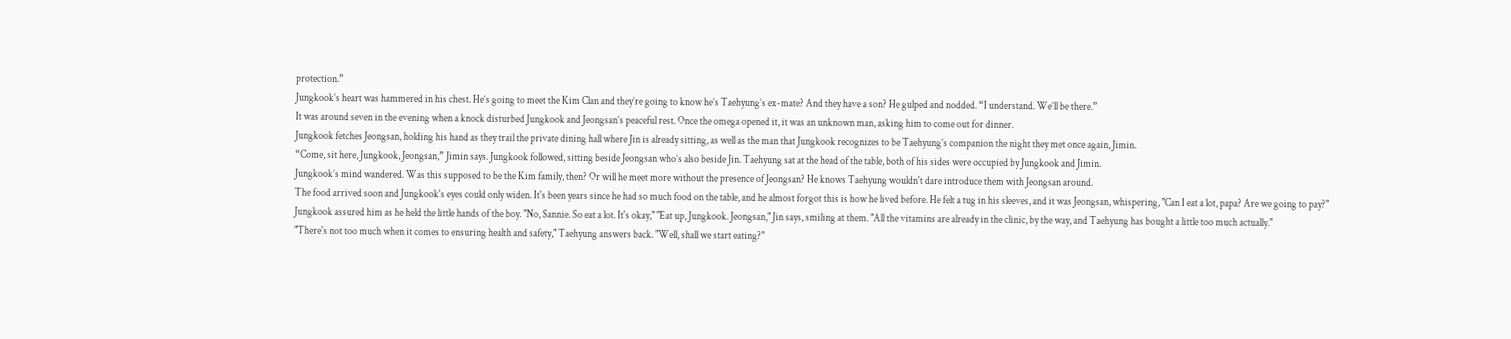protection.”
Jungkook’s heart was hammered in his chest. He’s going to meet the Kim Clan and they’re going to know he’s Taehyung’s ex-mate? And they have a son? He gulped and nodded. “I understand. We’ll be there.”
It was around seven in the evening when a knock disturbed Jungkook and Jeongsan’s peaceful rest. Once the omega opened it, it was an unknown man, asking him to come out for dinner.
Jungkook fetches Jeongsan, holding his hand as they trail the private dining hall where Jin is already sitting, as well as the man that Jungkook recognizes to be Taehyung’s companion the night they met once again, Jimin.
“Come, sit here, Jungkook, Jeongsan,” Jimin says. Jungkook followed, sitting beside Jeongsan who’s also beside Jin. Taehyung sat at the head of the table, both of his sides were occupied by Jungkook and Jimin.
Jungkook’s mind wandered. Was this supposed to be the Kim family, then? Or will he meet more without the presence of Jeongsan? He knows Taehyung wouldn't dare introduce them with Jeongsan around.
The food arrived soon and Jungkook's eyes could only widen. It's been years since he had so much food on the table, and he almost forgot this is how he lived before. He felt a tug in his sleeves, and it was Jeongsan, whispering, "Can I eat a lot, papa? Are we going to pay?"
Jungkook assured him as he held the little hands of the boy. "No, Sannie. So eat a lot. It's okay," "Eat up, Jungkook. Jeongsan," Jin says, smiling at them. "All the vitamins are already in the clinic, by the way, and Taehyung has bought a little too much actually."
"There's not too much when it comes to ensuring health and safety," Taehyung answers back. "Well, shall we start eating?"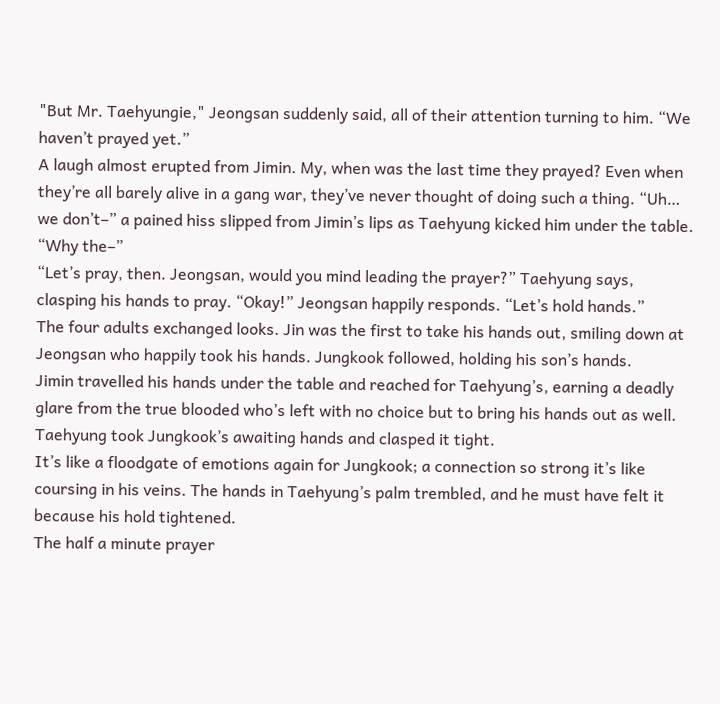"But Mr. Taehyungie," Jeongsan suddenly said, all of their attention turning to him. “We haven’t prayed yet.”
A laugh almost erupted from Jimin. My, when was the last time they prayed? Even when they’re all barely alive in a gang war, they’ve never thought of doing such a thing. “Uh… we don’t–” a pained hiss slipped from Jimin’s lips as Taehyung kicked him under the table. “Why the–”
“Let’s pray, then. Jeongsan, would you mind leading the prayer?” Taehyung says, clasping his hands to pray. “Okay!” Jeongsan happily responds. “Let’s hold hands.”
The four adults exchanged looks. Jin was the first to take his hands out, smiling down at Jeongsan who happily took his hands. Jungkook followed, holding his son’s hands.
Jimin travelled his hands under the table and reached for Taehyung’s, earning a deadly glare from the true blooded who’s left with no choice but to bring his hands out as well. Taehyung took Jungkook’s awaiting hands and clasped it tight.
It’s like a floodgate of emotions again for Jungkook; a connection so strong it’s like coursing in his veins. The hands in Taehyung’s palm trembled, and he must have felt it because his hold tightened.
The half a minute prayer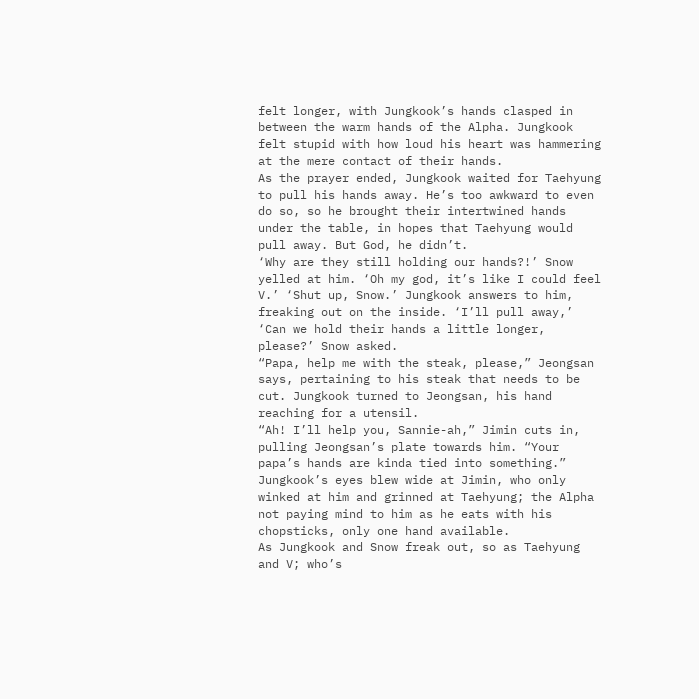felt longer, with Jungkook’s hands clasped in between the warm hands of the Alpha. Jungkook felt stupid with how loud his heart was hammering at the mere contact of their hands.
As the prayer ended, Jungkook waited for Taehyung to pull his hands away. He’s too awkward to even do so, so he brought their intertwined hands under the table, in hopes that Taehyung would pull away. But God, he didn’t.
‘Why are they still holding our hands?!’ Snow yelled at him. ‘Oh my god, it’s like I could feel V.’ ‘Shut up, Snow.’ Jungkook answers to him, freaking out on the inside. ‘I’ll pull away,’ ‘Can we hold their hands a little longer, please?’ Snow asked.
“Papa, help me with the steak, please,” Jeongsan says, pertaining to his steak that needs to be cut. Jungkook turned to Jeongsan, his hand reaching for a utensil.
“Ah! I’ll help you, Sannie-ah,” Jimin cuts in, pulling Jeongsan’s plate towards him. “Your papa’s hands are kinda tied into something.”
Jungkook’s eyes blew wide at Jimin, who only winked at him and grinned at Taehyung; the Alpha not paying mind to him as he eats with his chopsticks, only one hand available.
As Jungkook and Snow freak out, so as Taehyung and V; who’s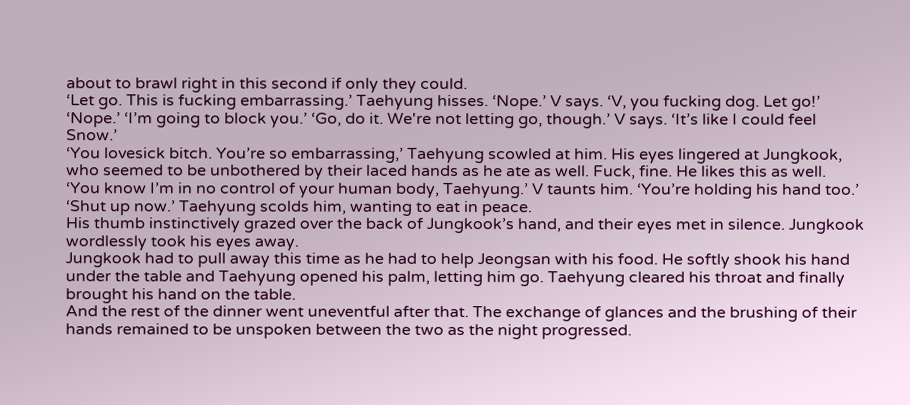about to brawl right in this second if only they could.
‘Let go. This is fucking embarrassing.’ Taehyung hisses. ‘Nope.’ V says. ‘V, you fucking dog. Let go!’ ‘Nope.’ ‘I’m going to block you.’ ‘Go, do it. We're not letting go, though.’ V says. ‘It’s like I could feel Snow.’
‘You lovesick bitch. You’re so embarrassing,’ Taehyung scowled at him. His eyes lingered at Jungkook, who seemed to be unbothered by their laced hands as he ate as well. Fuck, fine. He likes this as well.
‘You know I’m in no control of your human body, Taehyung.’ V taunts him. ‘You’re holding his hand too.’ ‘Shut up now.’ Taehyung scolds him, wanting to eat in peace.
His thumb instinctively grazed over the back of Jungkook’s hand, and their eyes met in silence. Jungkook wordlessly took his eyes away.
Jungkook had to pull away this time as he had to help Jeongsan with his food. He softly shook his hand under the table and Taehyung opened his palm, letting him go. Taehyung cleared his throat and finally brought his hand on the table.
And the rest of the dinner went uneventful after that. The exchange of glances and the brushing of their hands remained to be unspoken between the two as the night progressed.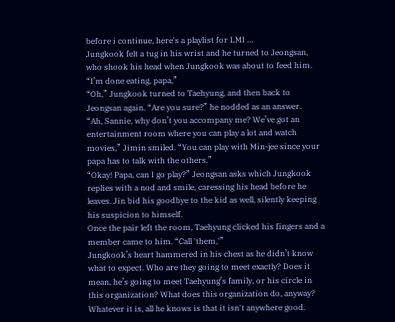before i continue, here's a playlist for LMI …
Jungkook felt a tug in his wrist and he turned to Jeongsan, who shook his head when Jungkook was about to feed him. “I’m done eating, papa,”
“Oh,” Jungkook turned to Taehyung, and then back to Jeongsan again. “Are you sure?” he nodded as an answer.
“Ah, Sannie, why don’t you accompany me? We’ve got an entertainment room where you can play a lot and watch movies,” Jimin smiled. “You can play with Min-jee since your papa has to talk with the others.”
“Okay! Papa, can I go play?” Jeongsan asks which Jungkook replies with a nod and smile, caressing his head before he leaves. Jin bid his goodbye to the kid as well, silently keeping his suspicion to himself.
Once the pair left the room, Taehyung clicked his fingers and a member came to him. “Call 'them,'”
Jungkook’s heart hammered in his chest as he didn’t know what to expect. Who are they going to meet exactly? Does it mean, he’s going to meet Taehyung’s family, or his circle in this organization? What does this organization do, anyway?
Whatever it is, all he knows is that it isn't anywhere good.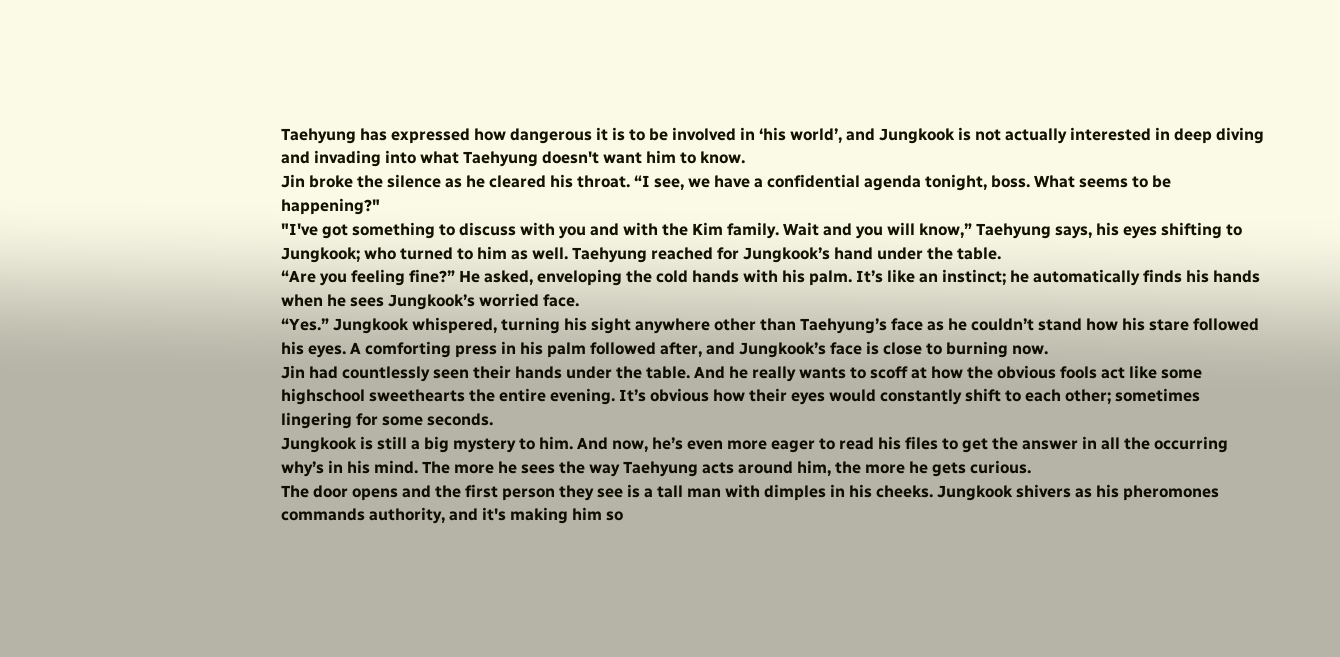Taehyung has expressed how dangerous it is to be involved in ‘his world’, and Jungkook is not actually interested in deep diving and invading into what Taehyung doesn't want him to know.
Jin broke the silence as he cleared his throat. “I see, we have a confidential agenda tonight, boss. What seems to be happening?"
"I've got something to discuss with you and with the Kim family. Wait and you will know,” Taehyung says, his eyes shifting to Jungkook; who turned to him as well. Taehyung reached for Jungkook’s hand under the table.
“Are you feeling fine?” He asked, enveloping the cold hands with his palm. It’s like an instinct; he automatically finds his hands when he sees Jungkook’s worried face.
“Yes.” Jungkook whispered, turning his sight anywhere other than Taehyung’s face as he couldn’t stand how his stare followed his eyes. A comforting press in his palm followed after, and Jungkook’s face is close to burning now.
Jin had countlessly seen their hands under the table. And he really wants to scoff at how the obvious fools act like some highschool sweethearts the entire evening. It’s obvious how their eyes would constantly shift to each other; sometimes lingering for some seconds.
Jungkook is still a big mystery to him. And now, he’s even more eager to read his files to get the answer in all the occurring why’s in his mind. The more he sees the way Taehyung acts around him, the more he gets curious.
The door opens and the first person they see is a tall man with dimples in his cheeks. Jungkook shivers as his pheromones commands authority, and it's making him so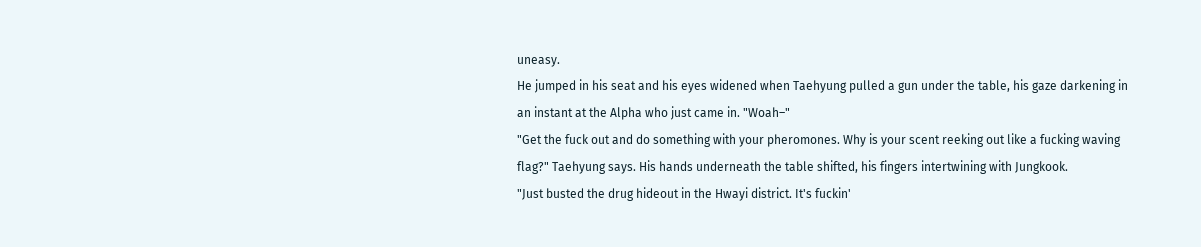uneasy.
He jumped in his seat and his eyes widened when Taehyung pulled a gun under the table, his gaze darkening in an instant at the Alpha who just came in. "Woah–"
"Get the fuck out and do something with your pheromones. Why is your scent reeking out like a fucking waving flag?" Taehyung says. His hands underneath the table shifted, his fingers intertwining with Jungkook.
"Just busted the drug hideout in the Hwayi district. It's fuckin'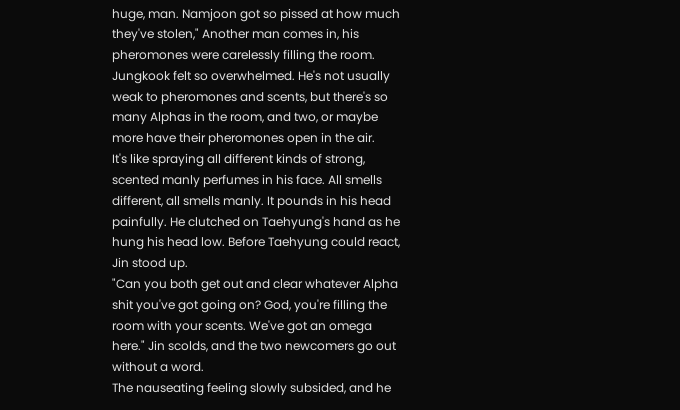huge, man. Namjoon got so pissed at how much they've stolen," Another man comes in, his pheromones were carelessly filling the room.
Jungkook felt so overwhelmed. He's not usually weak to pheromones and scents, but there's so many Alphas in the room, and two, or maybe more have their pheromones open in the air.
It's like spraying all different kinds of strong, scented manly perfumes in his face. All smells different, all smells manly. It pounds in his head painfully. He clutched on Taehyung's hand as he hung his head low. Before Taehyung could react, Jin stood up.
"Can you both get out and clear whatever Alpha shit you've got going on? God, you're filling the room with your scents. We've got an omega here." Jin scolds, and the two newcomers go out without a word.
The nauseating feeling slowly subsided, and he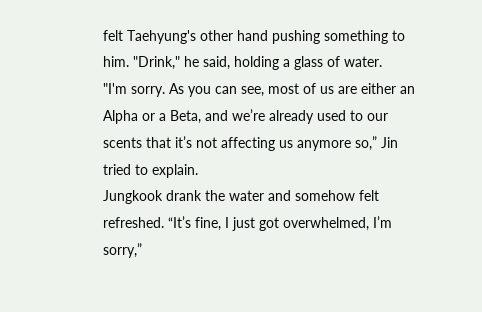felt Taehyung's other hand pushing something to him. "Drink," he said, holding a glass of water.
"I'm sorry. As you can see, most of us are either an Alpha or a Beta, and we’re already used to our scents that it’s not affecting us anymore so,” Jin tried to explain.
Jungkook drank the water and somehow felt refreshed. “It’s fine, I just got overwhelmed, I’m sorry,”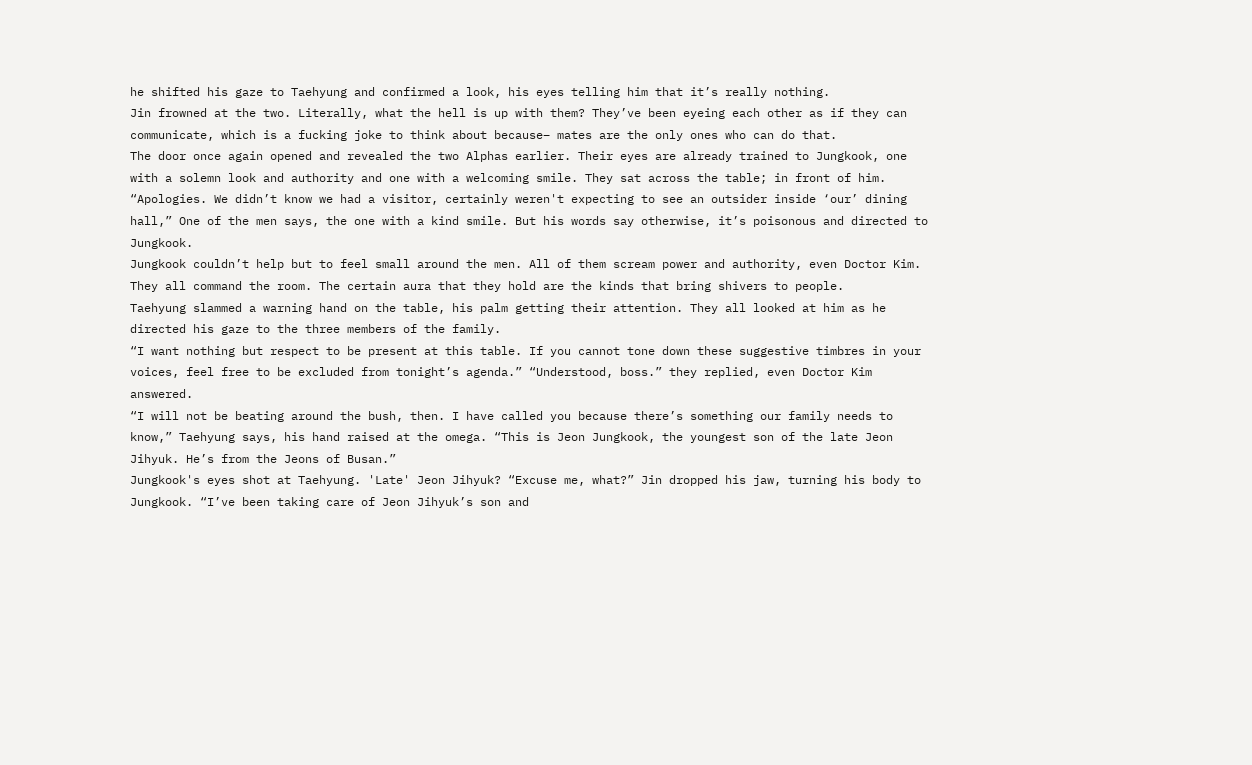he shifted his gaze to Taehyung and confirmed a look, his eyes telling him that it’s really nothing.
Jin frowned at the two. Literally, what the hell is up with them? They’ve been eyeing each other as if they can communicate, which is a fucking joke to think about because– mates are the only ones who can do that.
The door once again opened and revealed the two Alphas earlier. Their eyes are already trained to Jungkook, one with a solemn look and authority and one with a welcoming smile. They sat across the table; in front of him.
“Apologies. We didn’t know we had a visitor, certainly weren't expecting to see an outsider inside ‘our’ dining hall,” One of the men says, the one with a kind smile. But his words say otherwise, it’s poisonous and directed to Jungkook.
Jungkook couldn’t help but to feel small around the men. All of them scream power and authority, even Doctor Kim. They all command the room. The certain aura that they hold are the kinds that bring shivers to people.
Taehyung slammed a warning hand on the table, his palm getting their attention. They all looked at him as he directed his gaze to the three members of the family.
“I want nothing but respect to be present at this table. If you cannot tone down these suggestive timbres in your voices, feel free to be excluded from tonight’s agenda.” “Understood, boss.” they replied, even Doctor Kim answered.
“I will not be beating around the bush, then. I have called you because there’s something our family needs to know,” Taehyung says, his hand raised at the omega. “This is Jeon Jungkook, the youngest son of the late Jeon Jihyuk. He’s from the Jeons of Busan.”
Jungkook's eyes shot at Taehyung. 'Late' Jeon Jihyuk? “Excuse me, what?” Jin dropped his jaw, turning his body to Jungkook. “I’ve been taking care of Jeon Jihyuk’s son and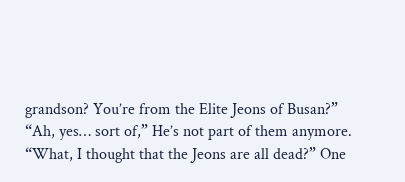grandson? You’re from the Elite Jeons of Busan?”
“Ah, yes… sort of,” He’s not part of them anymore. “What, I thought that the Jeons are all dead?” One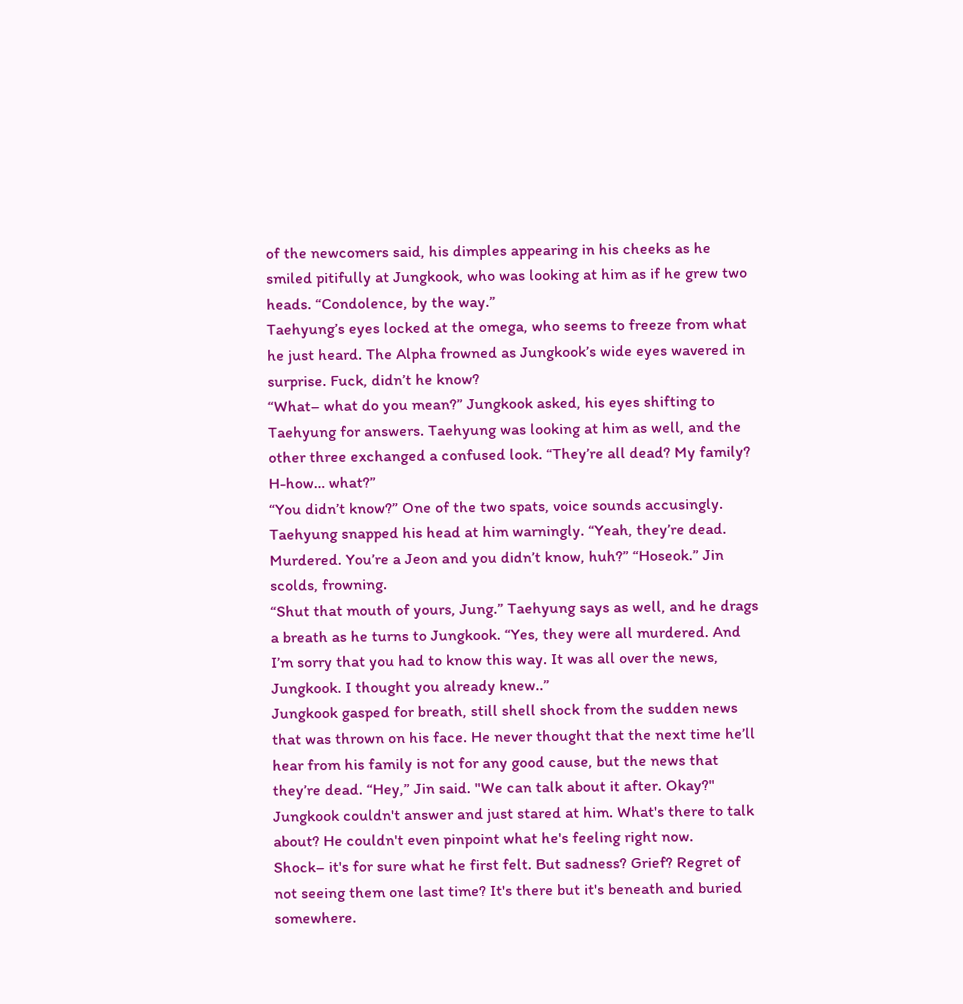of the newcomers said, his dimples appearing in his cheeks as he smiled pitifully at Jungkook, who was looking at him as if he grew two heads. “Condolence, by the way.”
Taehyung’s eyes locked at the omega, who seems to freeze from what he just heard. The Alpha frowned as Jungkook’s wide eyes wavered in surprise. Fuck, didn’t he know?
“What– what do you mean?” Jungkook asked, his eyes shifting to Taehyung for answers. Taehyung was looking at him as well, and the other three exchanged a confused look. “They’re all dead? My family? H-how… what?”
“You didn’t know?” One of the two spats, voice sounds accusingly. Taehyung snapped his head at him warningly. “Yeah, they’re dead. Murdered. You’re a Jeon and you didn’t know, huh?” “Hoseok.” Jin scolds, frowning.
“Shut that mouth of yours, Jung.” Taehyung says as well, and he drags a breath as he turns to Jungkook. “Yes, they were all murdered. And I’m sorry that you had to know this way. It was all over the news, Jungkook. I thought you already knew..”
Jungkook gasped for breath, still shell shock from the sudden news that was thrown on his face. He never thought that the next time he’ll hear from his family is not for any good cause, but the news that they’re dead. “Hey,” Jin said. "We can talk about it after. Okay?"
Jungkook couldn't answer and just stared at him. What's there to talk about? He couldn't even pinpoint what he's feeling right now.
Shock– it's for sure what he first felt. But sadness? Grief? Regret of not seeing them one last time? It's there but it's beneath and buried somewhere.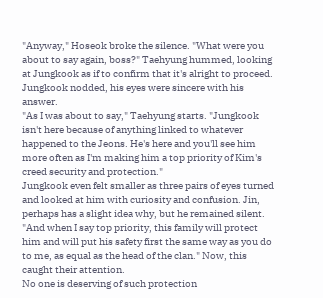"Anyway," Hoseok broke the silence. "What were you about to say again, boss?" Taehyung hummed, looking at Jungkook as if to confirm that it's alright to proceed. Jungkook nodded, his eyes were sincere with his answer.
"As I was about to say," Taehyung starts. "Jungkook isn't here because of anything linked to whatever happened to the Jeons. He's here and you'll see him more often as I'm making him a top priority of Kim's creed security and protection."
Jungkook even felt smaller as three pairs of eyes turned and looked at him with curiosity and confusion. Jin, perhaps has a slight idea why, but he remained silent.
"And when I say top priority, this family will protect him and will put his safety first the same way as you do to me, as equal as the head of the clan." Now, this caught their attention.
No one is deserving of such protection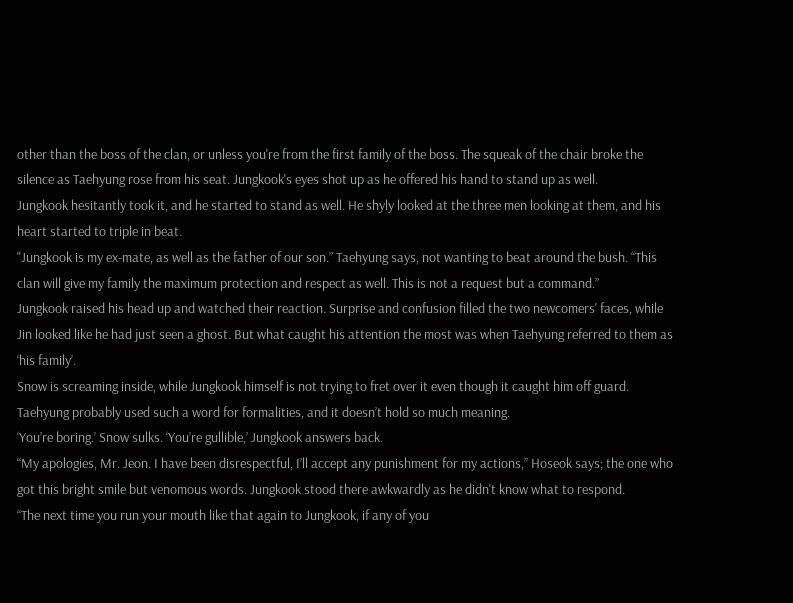other than the boss of the clan, or unless you're from the first family of the boss. The squeak of the chair broke the silence as Taehyung rose from his seat. Jungkook's eyes shot up as he offered his hand to stand up as well.
Jungkook hesitantly took it, and he started to stand as well. He shyly looked at the three men looking at them, and his heart started to triple in beat.
"Jungkook is my ex-mate, as well as the father of our son.” Taehyung says, not wanting to beat around the bush. “This clan will give my family the maximum protection and respect as well. This is not a request but a command.”
Jungkook raised his head up and watched their reaction. Surprise and confusion filled the two newcomers' faces, while Jin looked like he had just seen a ghost. But what caught his attention the most was when Taehyung referred to them as ‘his family’.
Snow is screaming inside, while Jungkook himself is not trying to fret over it even though it caught him off guard. Taehyung probably used such a word for formalities, and it doesn’t hold so much meaning.
‘You’re boring.’ Snow sulks. ‘You’re gullible,’ Jungkook answers back.
“My apologies, Mr. Jeon. I have been disrespectful, I’ll accept any punishment for my actions,” Hoseok says; the one who got this bright smile but venomous words. Jungkook stood there awkwardly as he didn't know what to respond.
“The next time you run your mouth like that again to Jungkook, if any of you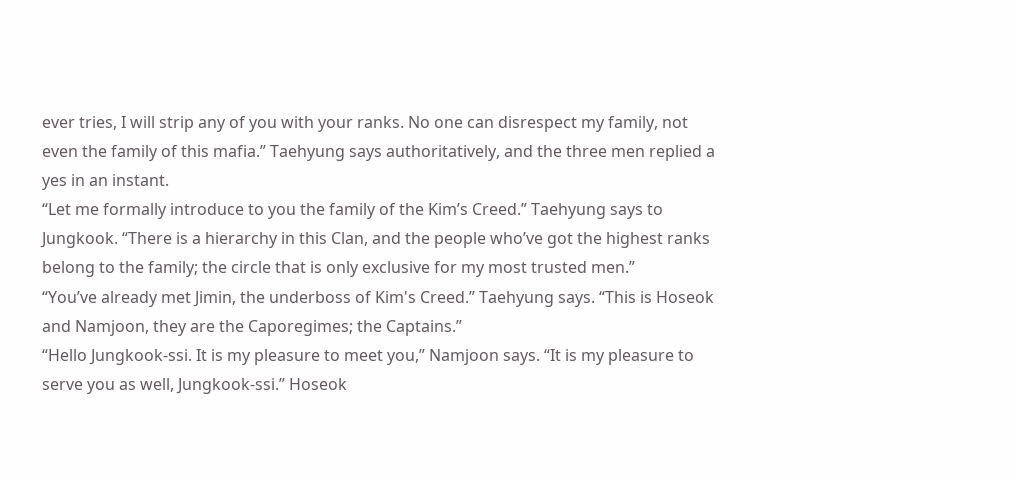ever tries, I will strip any of you with your ranks. No one can disrespect my family, not even the family of this mafia.” Taehyung says authoritatively, and the three men replied a yes in an instant.
“Let me formally introduce to you the family of the Kim’s Creed.” Taehyung says to Jungkook. “There is a hierarchy in this Clan, and the people who’ve got the highest ranks belong to the family; the circle that is only exclusive for my most trusted men.”
“You’ve already met Jimin, the underboss of Kim's Creed.” Taehyung says. “This is Hoseok and Namjoon, they are the Caporegimes; the Captains.”
“Hello Jungkook-ssi. It is my pleasure to meet you,” Namjoon says. “It is my pleasure to serve you as well, Jungkook-ssi.” Hoseok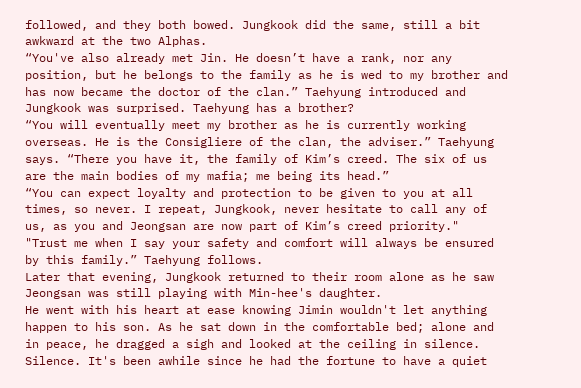followed, and they both bowed. Jungkook did the same, still a bit awkward at the two Alphas.
“You've also already met Jin. He doesn’t have a rank, nor any position, but he belongs to the family as he is wed to my brother and has now became the doctor of the clan.” Taehyung introduced and Jungkook was surprised. Taehyung has a brother?
“You will eventually meet my brother as he is currently working overseas. He is the Consigliere of the clan, the adviser.” Taehyung says. “There you have it, the family of Kim’s creed. The six of us are the main bodies of my mafia; me being its head.”
“You can expect loyalty and protection to be given to you at all times, so never. I repeat, Jungkook, never hesitate to call any of us, as you and Jeongsan are now part of Kim’s creed priority."
"Trust me when I say your safety and comfort will always be ensured by this family.” Taehyung follows.
Later that evening, Jungkook returned to their room alone as he saw Jeongsan was still playing with Min-hee's daughter.
He went with his heart at ease knowing Jimin wouldn't let anything happen to his son. As he sat down in the comfortable bed; alone and in peace, he dragged a sigh and looked at the ceiling in silence.
Silence. It's been awhile since he had the fortune to have a quiet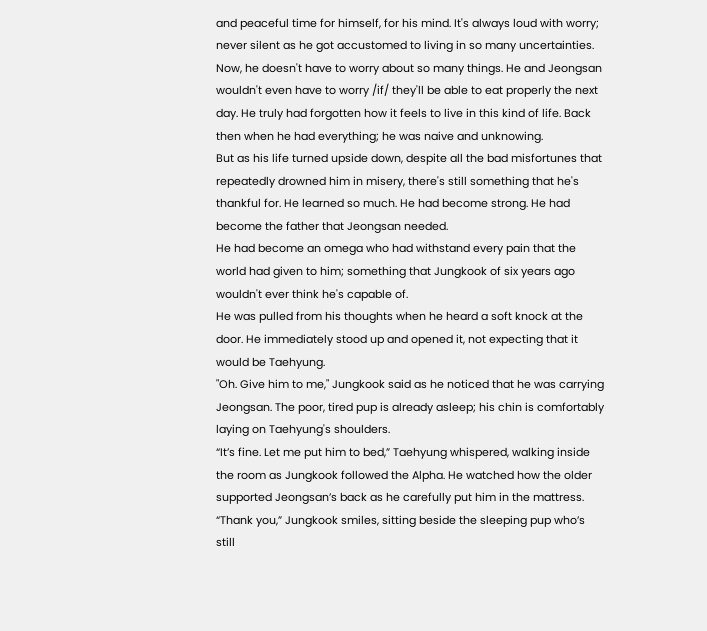and peaceful time for himself, for his mind. It's always loud with worry; never silent as he got accustomed to living in so many uncertainties.
Now, he doesn't have to worry about so many things. He and Jeongsan wouldn't even have to worry /if/ they'll be able to eat properly the next day. He truly had forgotten how it feels to live in this kind of life. Back then when he had everything; he was naive and unknowing.
But as his life turned upside down, despite all the bad misfortunes that repeatedly drowned him in misery, there's still something that he's thankful for. He learned so much. He had become strong. He had become the father that Jeongsan needed.
He had become an omega who had withstand every pain that the world had given to him; something that Jungkook of six years ago wouldn't ever think he's capable of.
He was pulled from his thoughts when he heard a soft knock at the door. He immediately stood up and opened it, not expecting that it would be Taehyung.
"Oh. Give him to me," Jungkook said as he noticed that he was carrying Jeongsan. The poor, tired pup is already asleep; his chin is comfortably laying on Taehyung's shoulders.
“It’s fine. Let me put him to bed,” Taehyung whispered, walking inside the room as Jungkook followed the Alpha. He watched how the older supported Jeongsan’s back as he carefully put him in the mattress.
“Thank you,” Jungkook smiles, sitting beside the sleeping pup who’s still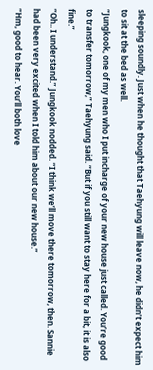sleeping soundly. Just when he thought that Taehyung will leave now, he didn’t expect him to sit at the bed as well.
“Jungkook, one of my men who I put incharge of your new house just called. You’re good to transfer tomorrow,” Taehyung said. “But if you still want to stay here for a bit, it is also fine.”
“Oh.. I understand.” Jungkook nodded. “I think we’ll move there tomorrow, then. Sannie had been very excited when I told him about our new house.”
“Hm, good to hear. You’ll both love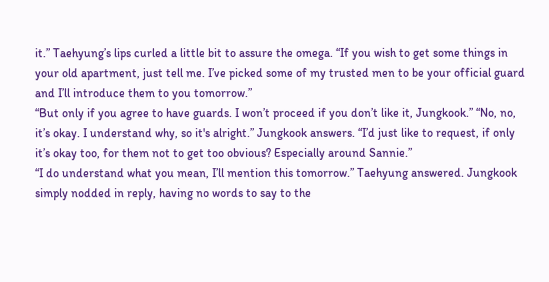it.” Taehyung’s lips curled a little bit to assure the omega. “If you wish to get some things in your old apartment, just tell me. I’ve picked some of my trusted men to be your official guard and I’ll introduce them to you tomorrow.”
“But only if you agree to have guards. I won’t proceed if you don’t like it, Jungkook.” “No, no, it’s okay. I understand why, so it's alright.” Jungkook answers. “I’d just like to request, if only it’s okay too, for them not to get too obvious? Especially around Sannie.”
“I do understand what you mean, I’ll mention this tomorrow.” Taehyung answered. Jungkook simply nodded in reply, having no words to say to the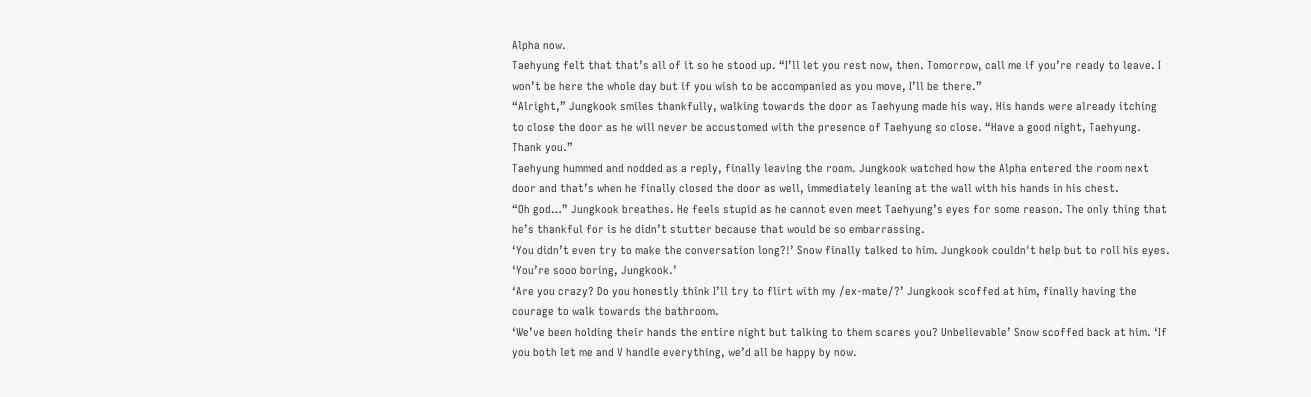Alpha now.
Taehyung felt that that’s all of it so he stood up. “I’ll let you rest now, then. Tomorrow, call me if you’re ready to leave. I won’t be here the whole day but if you wish to be accompanied as you move, I’ll be there.”
“Alright,” Jungkook smiles thankfully, walking towards the door as Taehyung made his way. His hands were already itching to close the door as he will never be accustomed with the presence of Taehyung so close. “Have a good night, Taehyung. Thank you.”
Taehyung hummed and nodded as a reply, finally leaving the room. Jungkook watched how the Alpha entered the room next door and that’s when he finally closed the door as well, immediately leaning at the wall with his hands in his chest.
“Oh god…” Jungkook breathes. He feels stupid as he cannot even meet Taehyung’s eyes for some reason. The only thing that he’s thankful for is he didn’t stutter because that would be so embarrassing.
‘You didn’t even try to make the conversation long?!’ Snow finally talked to him. Jungkook couldn't help but to roll his eyes. ‘You’re sooo boring, Jungkook.’
‘Are you crazy? Do you honestly think I’ll try to flirt with my /ex-mate/?’ Jungkook scoffed at him, finally having the courage to walk towards the bathroom.
‘We’ve been holding their hands the entire night but talking to them scares you? Unbelievable’ Snow scoffed back at him. ‘If you both let me and V handle everything, we’d all be happy by now.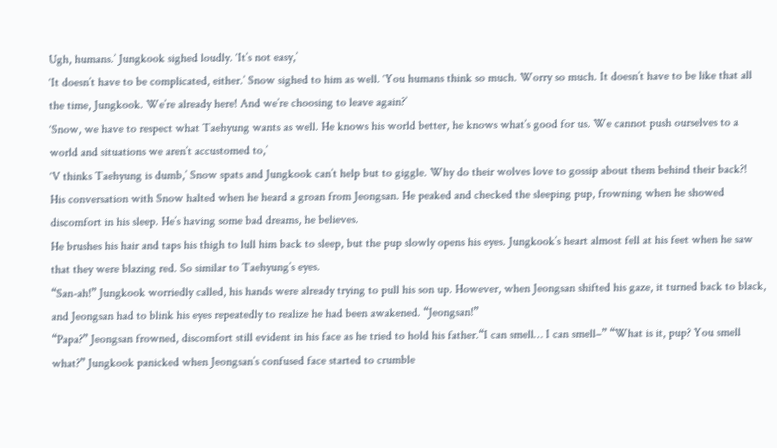Ugh, humans.’ Jungkook sighed loudly. ‘It’s not easy,’
‘It doesn’t have to be complicated, either.’ Snow sighed to him as well. ‘You humans think so much. Worry so much. It doesn’t have to be like that all the time, Jungkook. We’re already here! And we’re choosing to leave again?’
‘Snow, we have to respect what Taehyung wants as well. He knows his world better, he knows what’s good for us. We cannot push ourselves to a world and situations we aren’t accustomed to,’
‘V thinks Taehyung is dumb,’ Snow spats and Jungkook can’t help but to giggle. Why do their wolves love to gossip about them behind their back?!
His conversation with Snow halted when he heard a groan from Jeongsan. He peaked and checked the sleeping pup, frowning when he showed discomfort in his sleep. He’s having some bad dreams, he believes.
He brushes his hair and taps his thigh to lull him back to sleep, but the pup slowly opens his eyes. Jungkook’s heart almost fell at his feet when he saw that they were blazing red. So similar to Taehyung’s eyes.
“San-ah!” Jungkook worriedly called, his hands were already trying to pull his son up. However, when Jeongsan shifted his gaze, it turned back to black, and Jeongsan had to blink his eyes repeatedly to realize he had been awakened. “Jeongsan!”
“Papa?” Jeongsan frowned, discomfort still evident in his face as he tried to hold his father.“I can smell… I can smell–” “What is it, pup? You smell what?” Jungkook panicked when Jeongsan’s confused face started to crumble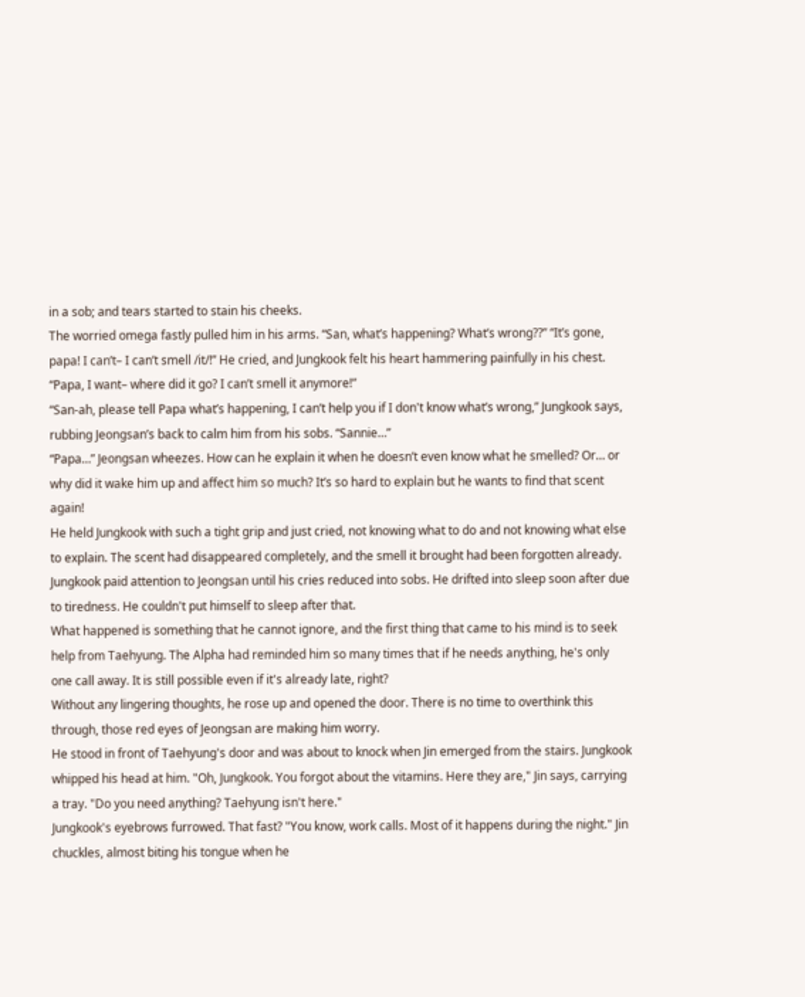in a sob; and tears started to stain his cheeks.
The worried omega fastly pulled him in his arms. “San, what’s happening? What’s wrong??” “It’s gone, papa! I can’t– I can’t smell /it/!” He cried, and Jungkook felt his heart hammering painfully in his chest. “Papa, I want– where did it go? I can’t smell it anymore!”
“San-ah, please tell Papa what’s happening, I can’t help you if I don't know what’s wrong,” Jungkook says, rubbing Jeongsan’s back to calm him from his sobs. “Sannie…”
“Papa…” Jeongsan wheezes. How can he explain it when he doesn’t even know what he smelled? Or… or why did it wake him up and affect him so much? It’s so hard to explain but he wants to find that scent again!
He held Jungkook with such a tight grip and just cried, not knowing what to do and not knowing what else to explain. The scent had disappeared completely, and the smell it brought had been forgotten already.
Jungkook paid attention to Jeongsan until his cries reduced into sobs. He drifted into sleep soon after due to tiredness. He couldn't put himself to sleep after that.
What happened is something that he cannot ignore, and the first thing that came to his mind is to seek help from Taehyung. The Alpha had reminded him so many times that if he needs anything, he's only one call away. It is still possible even if it's already late, right?
Without any lingering thoughts, he rose up and opened the door. There is no time to overthink this through, those red eyes of Jeongsan are making him worry.
He stood in front of Taehyung's door and was about to knock when Jin emerged from the stairs. Jungkook whipped his head at him. "Oh, Jungkook. You forgot about the vitamins. Here they are," Jin says, carrying a tray. "Do you need anything? Taehyung isn't here."
Jungkook's eyebrows furrowed. That fast? "You know, work calls. Most of it happens during the night." Jin chuckles, almost biting his tongue when he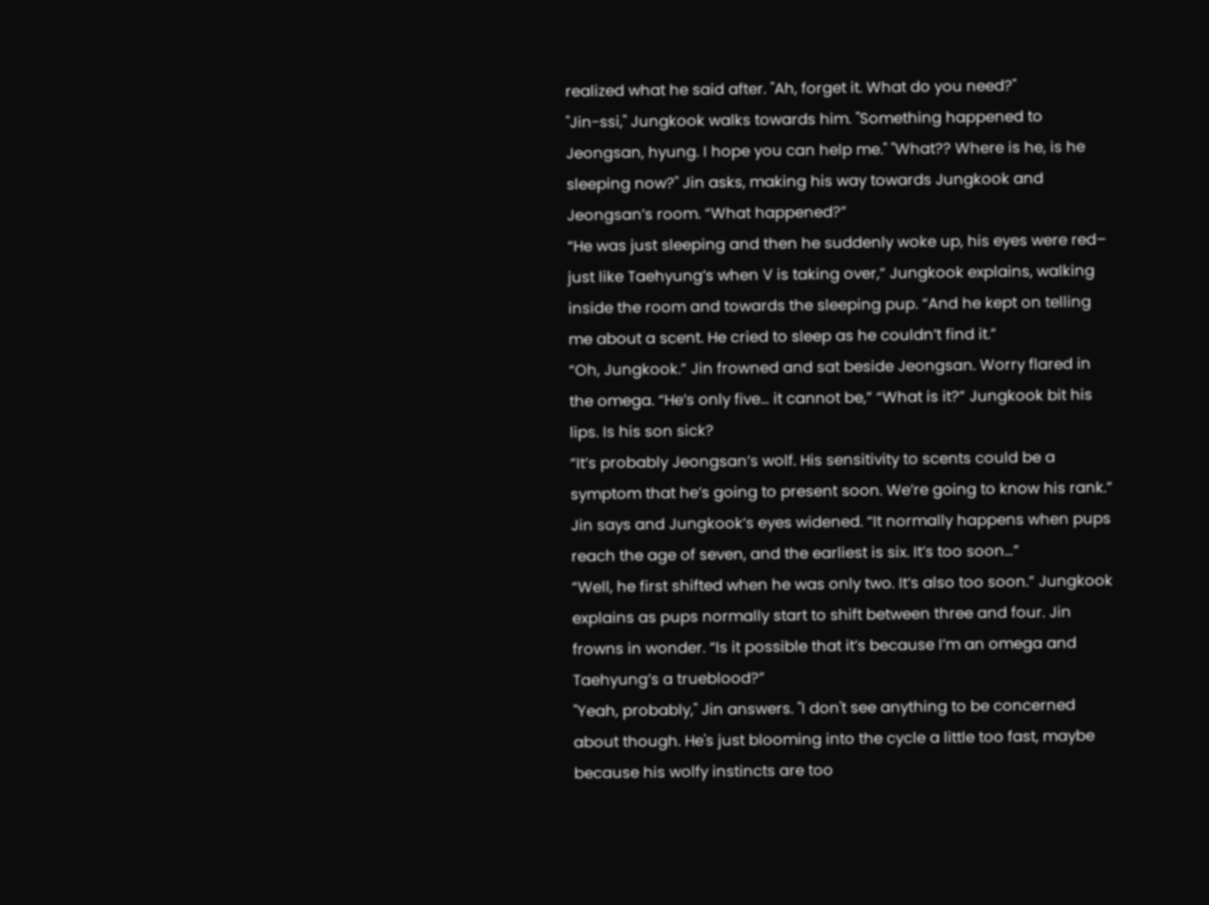realized what he said after. "Ah, forget it. What do you need?"
"Jin-ssi," Jungkook walks towards him. "Something happened to Jeongsan, hyung. I hope you can help me." "What?? Where is he, is he sleeping now?" Jin asks, making his way towards Jungkook and Jeongsan’s room. “What happened?”
“He was just sleeping and then he suddenly woke up, his eyes were red– just like Taehyung’s when V is taking over,” Jungkook explains, walking inside the room and towards the sleeping pup. “And he kept on telling me about a scent. He cried to sleep as he couldn’t find it.”
“Oh, Jungkook.” Jin frowned and sat beside Jeongsan. Worry flared in the omega. “He’s only five… it cannot be,” “What is it?” Jungkook bit his lips. Is his son sick?
“It’s probably Jeongsan’s wolf. His sensitivity to scents could be a symptom that he’s going to present soon. We’re going to know his rank.” Jin says and Jungkook’s eyes widened. “It normally happens when pups reach the age of seven, and the earliest is six. It’s too soon…”
“Well, he first shifted when he was only two. It’s also too soon.” Jungkook explains as pups normally start to shift between three and four. Jin frowns in wonder. “Is it possible that it’s because I’m an omega and Taehyung’s a trueblood?”
"Yeah, probably," Jin answers. "I don't see anything to be concerned about though. He's just blooming into the cycle a little too fast, maybe because his wolfy instincts are too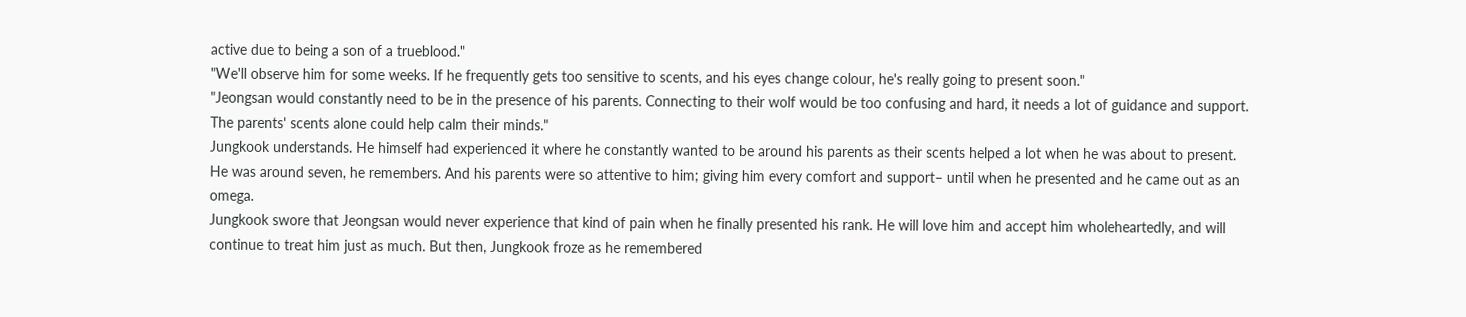active due to being a son of a trueblood."
"We'll observe him for some weeks. If he frequently gets too sensitive to scents, and his eyes change colour, he's really going to present soon."
"Jeongsan would constantly need to be in the presence of his parents. Connecting to their wolf would be too confusing and hard, it needs a lot of guidance and support. The parents' scents alone could help calm their minds."
Jungkook understands. He himself had experienced it where he constantly wanted to be around his parents as their scents helped a lot when he was about to present.
He was around seven, he remembers. And his parents were so attentive to him; giving him every comfort and support– until when he presented and he came out as an omega.
Jungkook swore that Jeongsan would never experience that kind of pain when he finally presented his rank. He will love him and accept him wholeheartedly, and will continue to treat him just as much. But then, Jungkook froze as he remembered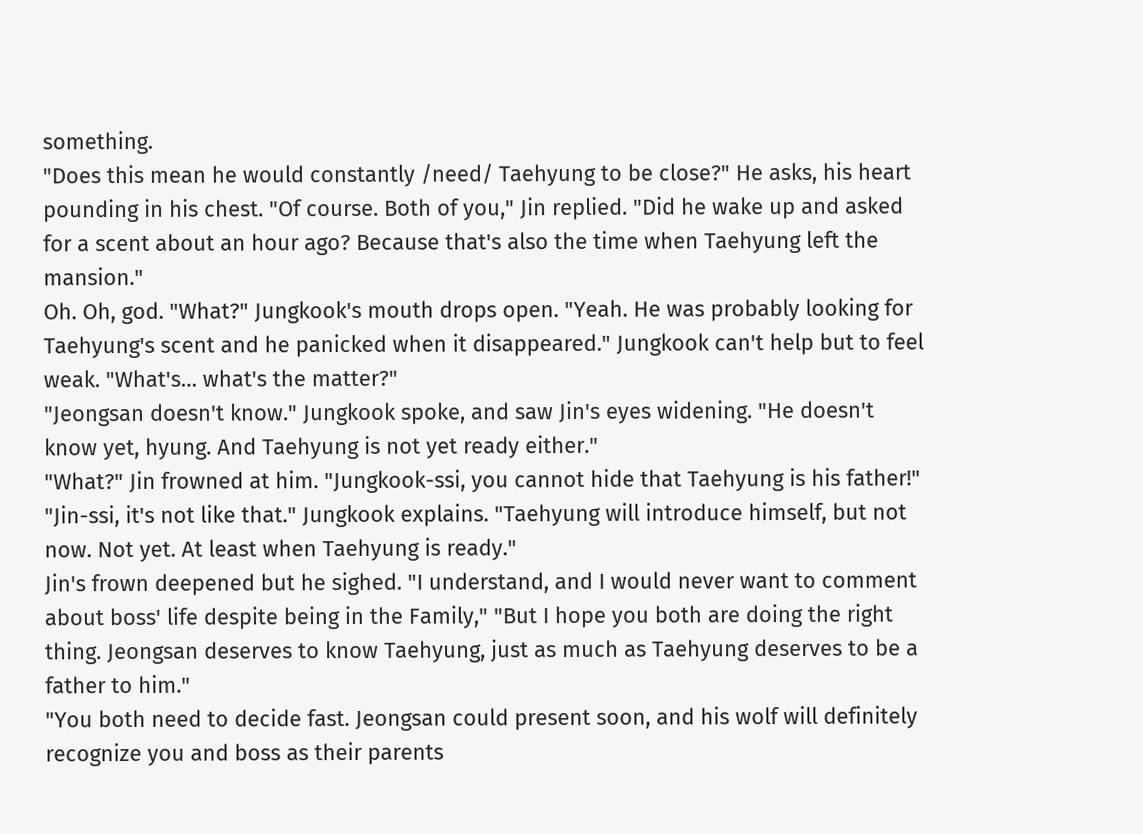something.
"Does this mean he would constantly /need/ Taehyung to be close?" He asks, his heart pounding in his chest. "Of course. Both of you," Jin replied. "Did he wake up and asked for a scent about an hour ago? Because that's also the time when Taehyung left the mansion."
Oh. Oh, god. "What?" Jungkook's mouth drops open. "Yeah. He was probably looking for Taehyung's scent and he panicked when it disappeared." Jungkook can't help but to feel weak. "What's… what's the matter?"
"Jeongsan doesn't know." Jungkook spoke, and saw Jin's eyes widening. "He doesn't know yet, hyung. And Taehyung is not yet ready either."
"What?" Jin frowned at him. "Jungkook-ssi, you cannot hide that Taehyung is his father!" "Jin-ssi, it's not like that." Jungkook explains. "Taehyung will introduce himself, but not now. Not yet. At least when Taehyung is ready."
Jin's frown deepened but he sighed. "I understand, and I would never want to comment about boss' life despite being in the Family," "But I hope you both are doing the right thing. Jeongsan deserves to know Taehyung, just as much as Taehyung deserves to be a father to him."
"You both need to decide fast. Jeongsan could present soon, and his wolf will definitely recognize you and boss as their parents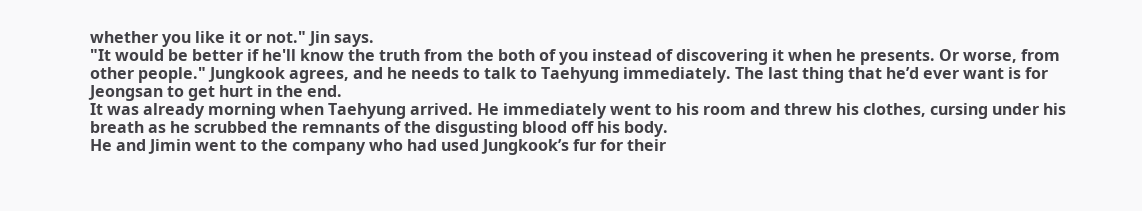whether you like it or not." Jin says.
"It would be better if he'll know the truth from the both of you instead of discovering it when he presents. Or worse, from other people." Jungkook agrees, and he needs to talk to Taehyung immediately. The last thing that he’d ever want is for Jeongsan to get hurt in the end.
It was already morning when Taehyung arrived. He immediately went to his room and threw his clothes, cursing under his breath as he scrubbed the remnants of the disgusting blood off his body.
He and Jimin went to the company who had used Jungkook’s fur for their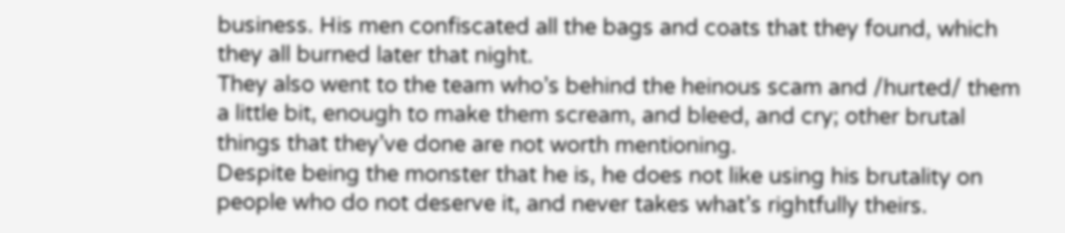business. His men confiscated all the bags and coats that they found, which they all burned later that night.
They also went to the team who’s behind the heinous scam and /hurted/ them a little bit, enough to make them scream, and bleed, and cry; other brutal things that they’ve done are not worth mentioning.
Despite being the monster that he is, he does not like using his brutality on people who do not deserve it, and never takes what’s rightfully theirs.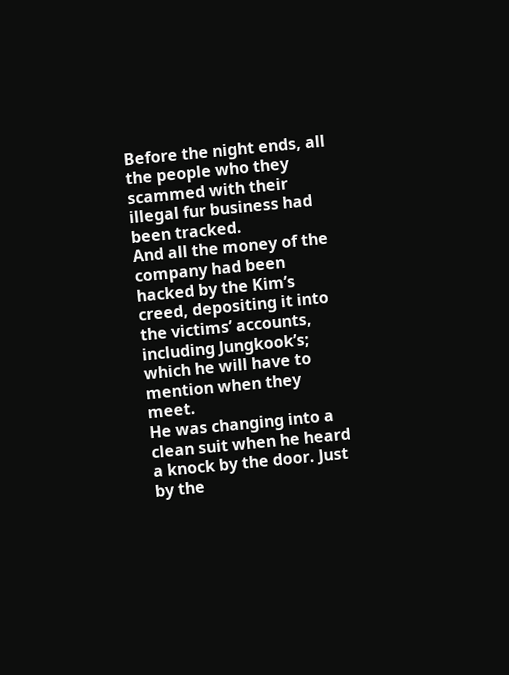Before the night ends, all the people who they scammed with their illegal fur business had been tracked.
And all the money of the company had been hacked by the Kim’s creed, depositing it into the victims’ accounts, including Jungkook’s; which he will have to mention when they meet.
He was changing into a clean suit when he heard a knock by the door. Just by the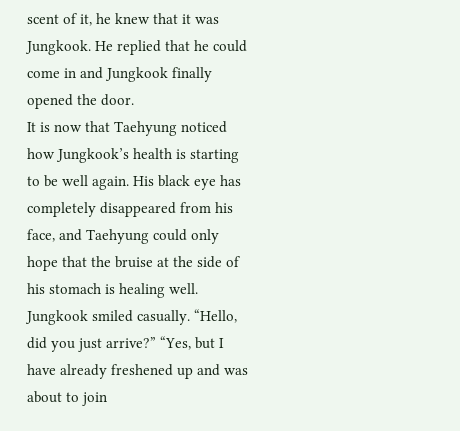scent of it, he knew that it was Jungkook. He replied that he could come in and Jungkook finally opened the door.
It is now that Taehyung noticed how Jungkook’s health is starting to be well again. His black eye has completely disappeared from his face, and Taehyung could only hope that the bruise at the side of his stomach is healing well.
Jungkook smiled casually. “Hello, did you just arrive?” “Yes, but I have already freshened up and was about to join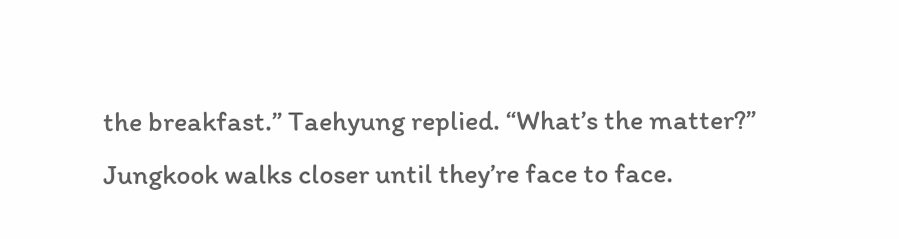the breakfast.” Taehyung replied. “What’s the matter?”
Jungkook walks closer until they’re face to face.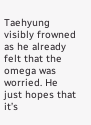Taehyung visibly frowned as he already felt that the omega was worried. He just hopes that it’s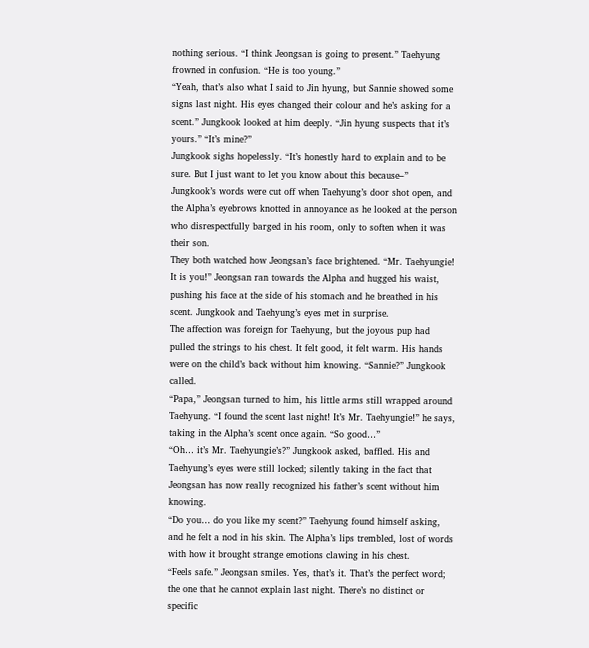nothing serious. “I think Jeongsan is going to present.” Taehyung frowned in confusion. “He is too young.”
“Yeah, that’s also what I said to Jin hyung, but Sannie showed some signs last night. His eyes changed their colour and he’s asking for a scent.” Jungkook looked at him deeply. “Jin hyung suspects that it’s yours.” “It’s mine?”
Jungkook sighs hopelessly. “It’s honestly hard to explain and to be sure. But I just want to let you know about this because–”
Jungkook’s words were cut off when Taehyung’s door shot open, and the Alpha’s eyebrows knotted in annoyance as he looked at the person who disrespectfully barged in his room, only to soften when it was their son.
They both watched how Jeongsan’s face brightened. “Mr. Taehyungie! It is you!” Jeongsan ran towards the Alpha and hugged his waist, pushing his face at the side of his stomach and he breathed in his scent. Jungkook and Taehyung’s eyes met in surprise.
The affection was foreign for Taehyung, but the joyous pup had pulled the strings to his chest. It felt good, it felt warm. His hands were on the child’s back without him knowing. “Sannie?” Jungkook called.
“Papa,” Jeongsan turned to him, his little arms still wrapped around Taehyung. “I found the scent last night! It’s Mr. Taehyungie!” he says, taking in the Alpha’s scent once again. “So good…”
“Oh… it’s Mr. Taehyungie’s?” Jungkook asked, baffled. His and Taehyung’s eyes were still locked; silently taking in the fact that Jeongsan has now really recognized his father’s scent without him knowing.
“Do you… do you like my scent?” Taehyung found himself asking, and he felt a nod in his skin. The Alpha’s lips trembled, lost of words with how it brought strange emotions clawing in his chest.
“Feels safe.” Jeongsan smiles. Yes, that’s it. That’s the perfect word; the one that he cannot explain last night. There’s no distinct or specific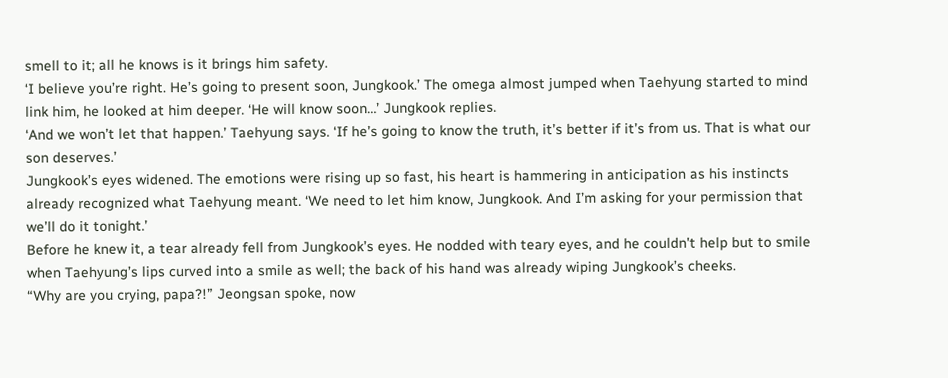smell to it; all he knows is it brings him safety.
‘I believe you’re right. He’s going to present soon, Jungkook.’ The omega almost jumped when Taehyung started to mind link him, he looked at him deeper. ‘He will know soon…’ Jungkook replies.
‘And we won’t let that happen.’ Taehyung says. ‘If he’s going to know the truth, it’s better if it’s from us. That is what our son deserves.’
Jungkook’s eyes widened. The emotions were rising up so fast, his heart is hammering in anticipation as his instincts already recognized what Taehyung meant. ‘We need to let him know, Jungkook. And I’m asking for your permission that we’ll do it tonight.’
Before he knew it, a tear already fell from Jungkook’s eyes. He nodded with teary eyes, and he couldn't help but to smile when Taehyung’s lips curved into a smile as well; the back of his hand was already wiping Jungkook’s cheeks.
“Why are you crying, papa?!” Jeongsan spoke, now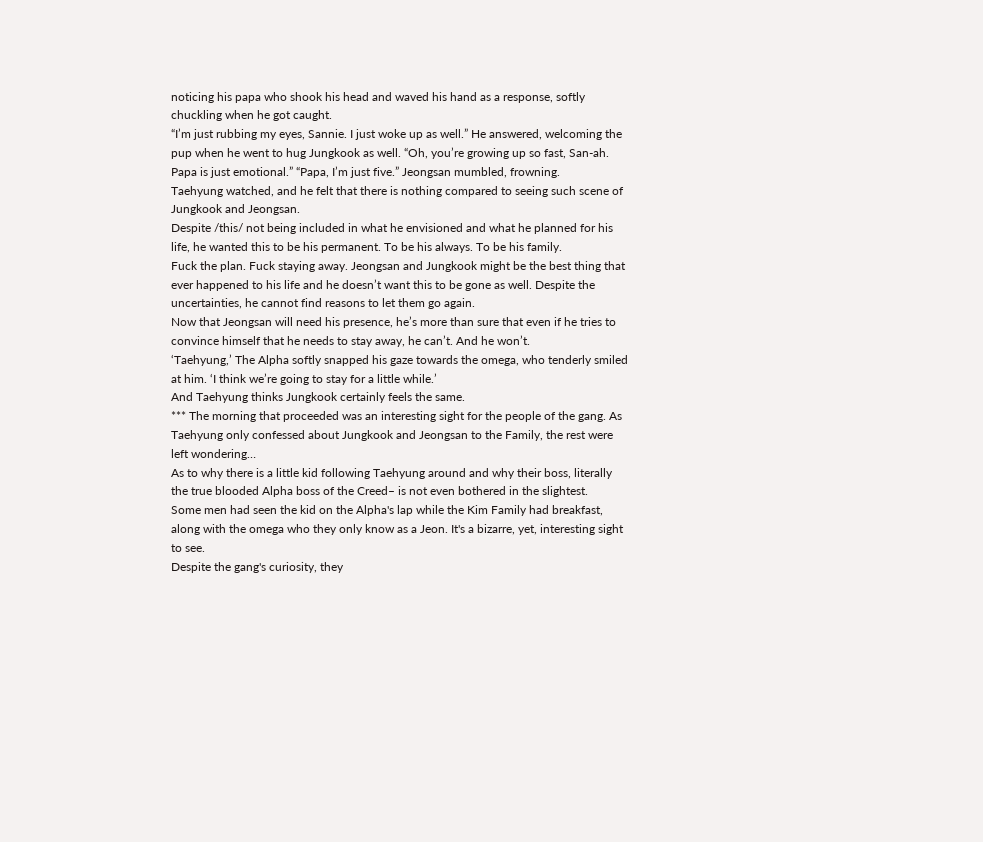noticing his papa who shook his head and waved his hand as a response, softly chuckling when he got caught.
“I’m just rubbing my eyes, Sannie. I just woke up as well.” He answered, welcoming the pup when he went to hug Jungkook as well. “Oh, you’re growing up so fast, San-ah. Papa is just emotional.” “Papa, I’m just five.” Jeongsan mumbled, frowning.
Taehyung watched, and he felt that there is nothing compared to seeing such scene of Jungkook and Jeongsan.
Despite /this/ not being included in what he envisioned and what he planned for his life, he wanted this to be his permanent. To be his always. To be his family.
Fuck the plan. Fuck staying away. Jeongsan and Jungkook might be the best thing that ever happened to his life and he doesn’t want this to be gone as well. Despite the uncertainties, he cannot find reasons to let them go again.
Now that Jeongsan will need his presence, he’s more than sure that even if he tries to convince himself that he needs to stay away, he can’t. And he won’t.
‘Taehyung,’ The Alpha softly snapped his gaze towards the omega, who tenderly smiled at him. ‘I think we’re going to stay for a little while.’
And Taehyung thinks Jungkook certainly feels the same.
*** The morning that proceeded was an interesting sight for the people of the gang. As Taehyung only confessed about Jungkook and Jeongsan to the Family, the rest were left wondering…
As to why there is a little kid following Taehyung around and why their boss, literally the true blooded Alpha boss of the Creed– is not even bothered in the slightest.
Some men had seen the kid on the Alpha's lap while the Kim Family had breakfast, along with the omega who they only know as a Jeon. It's a bizarre, yet, interesting sight to see.
Despite the gang's curiosity, they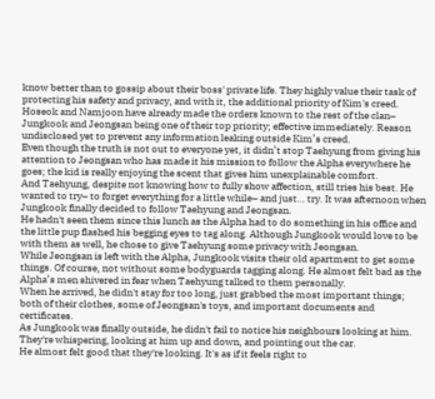know better than to gossip about their boss' private life. They highly value their task of protecting his safety and privacy, and with it, the additional priority of Kim's creed.
Hoseok and Namjoon have already made the orders known to the rest of the clan– Jungkook and Jeongsan being one of their top priority; effective immediately. Reason undisclosed yet to prevent any information leaking outside Kim’s creed.
Even though the truth is not out to everyone yet, it didn’t stop Taehyung from giving his attention to Jeongsan who has made it his mission to follow the Alpha everywhere he goes; the kid is really enjoying the scent that gives him unexplainable comfort.
And Taehyung, despite not knowing how to fully show affection, still tries his best. He wanted to try– to forget everything for a little while– and just… try. It was afternoon when Jungkook finally decided to follow Taehyung and Jeongsan.
He hadn't seen them since this lunch as the Alpha had to do something in his office and the little pup flashed his begging eyes to tag along. Although Jungkook would love to be with them as well, he chose to give Taehyung some privacy with Jeongsan.
While Jeongsan is left with the Alpha, Jungkook visits their old apartment to get some things. Of course, not without some bodyguards tagging along. He almost felt bad as the Alpha’s men shivered in fear when Taehyung talked to them personally.
When he arrived, he didn't stay for too long, just grabbed the most important things; both of their clothes, some of Jeongsan's toys, and important documents and certificates.
As Jungkook was finally outside, he didn't fail to notice his neighbours looking at him. They're whispering, looking at him up and down, and pointing out the car.
He almost felt good that they're looking. It's as if it feels right to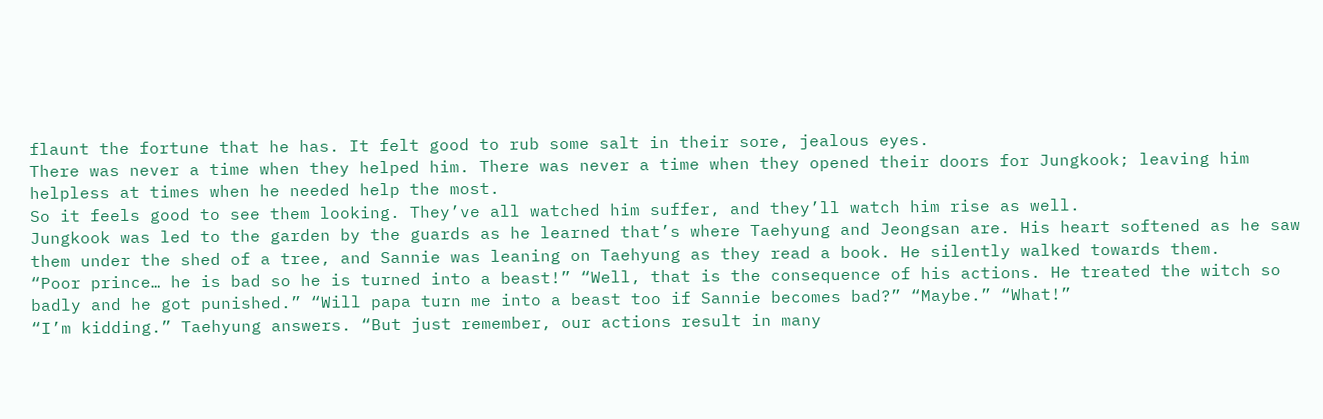flaunt the fortune that he has. It felt good to rub some salt in their sore, jealous eyes.
There was never a time when they helped him. There was never a time when they opened their doors for Jungkook; leaving him helpless at times when he needed help the most.
So it feels good to see them looking. They’ve all watched him suffer, and they’ll watch him rise as well.
Jungkook was led to the garden by the guards as he learned that’s where Taehyung and Jeongsan are. His heart softened as he saw them under the shed of a tree, and Sannie was leaning on Taehyung as they read a book. He silently walked towards them.
“Poor prince… he is bad so he is turned into a beast!” “Well, that is the consequence of his actions. He treated the witch so badly and he got punished.” “Will papa turn me into a beast too if Sannie becomes bad?” “Maybe.” “What!”
“I’m kidding.” Taehyung answers. “But just remember, our actions result in many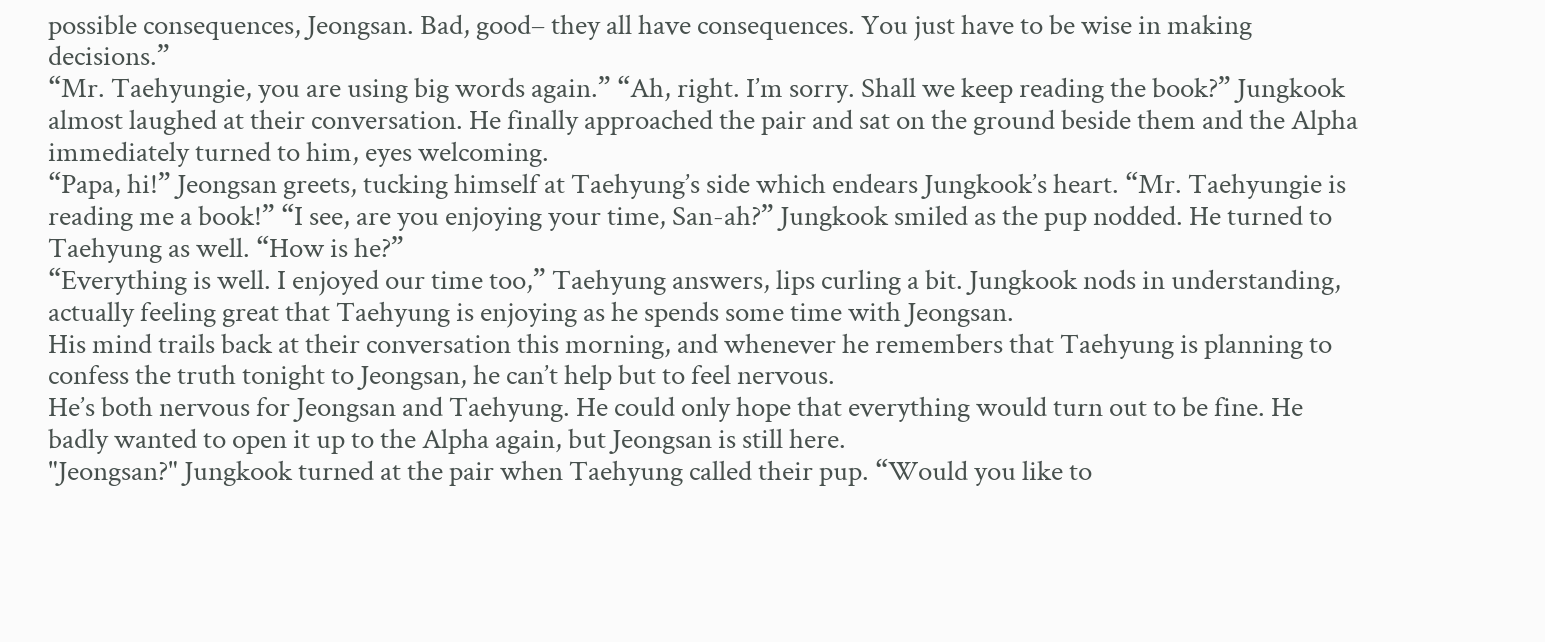possible consequences, Jeongsan. Bad, good– they all have consequences. You just have to be wise in making decisions.”
“Mr. Taehyungie, you are using big words again.” “Ah, right. I’m sorry. Shall we keep reading the book?” Jungkook almost laughed at their conversation. He finally approached the pair and sat on the ground beside them and the Alpha immediately turned to him, eyes welcoming.
“Papa, hi!” Jeongsan greets, tucking himself at Taehyung’s side which endears Jungkook’s heart. “Mr. Taehyungie is reading me a book!” “I see, are you enjoying your time, San-ah?” Jungkook smiled as the pup nodded. He turned to Taehyung as well. “How is he?”
“Everything is well. I enjoyed our time too,” Taehyung answers, lips curling a bit. Jungkook nods in understanding, actually feeling great that Taehyung is enjoying as he spends some time with Jeongsan.
His mind trails back at their conversation this morning, and whenever he remembers that Taehyung is planning to confess the truth tonight to Jeongsan, he can’t help but to feel nervous.
He’s both nervous for Jeongsan and Taehyung. He could only hope that everything would turn out to be fine. He badly wanted to open it up to the Alpha again, but Jeongsan is still here.
"Jeongsan?" Jungkook turned at the pair when Taehyung called their pup. “Would you like to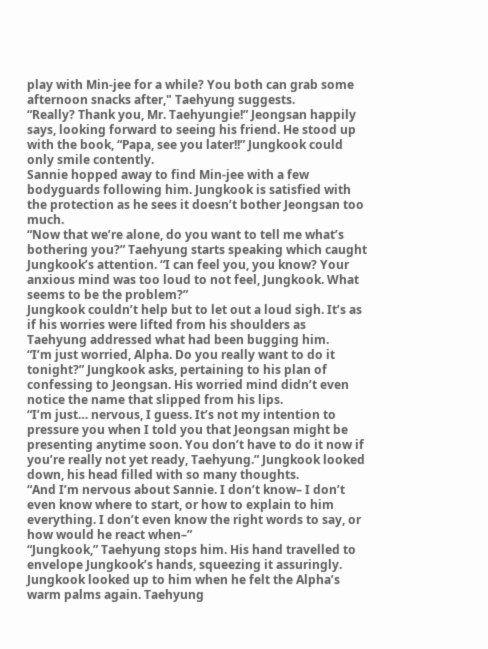play with Min-jee for a while? You both can grab some afternoon snacks after," Taehyung suggests.
“Really? Thank you, Mr. Taehyungie!” Jeongsan happily says, looking forward to seeing his friend. He stood up with the book, “Papa, see you later!!” Jungkook could only smile contently.
Sannie hopped away to find Min-jee with a few bodyguards following him. Jungkook is satisfied with the protection as he sees it doesn’t bother Jeongsan too much.
“Now that we’re alone, do you want to tell me what’s bothering you?” Taehyung starts speaking which caught Jungkook’s attention. “I can feel you, you know? Your anxious mind was too loud to not feel, Jungkook. What seems to be the problem?”
Jungkook couldn’t help but to let out a loud sigh. It’s as if his worries were lifted from his shoulders as Taehyung addressed what had been bugging him.
“I’m just worried, Alpha. Do you really want to do it tonight?” Jungkook asks, pertaining to his plan of confessing to Jeongsan. His worried mind didn’t even notice the name that slipped from his lips.
“I’m just… nervous, I guess. It’s not my intention to pressure you when I told you that Jeongsan might be presenting anytime soon. You don’t have to do it now if you’re really not yet ready, Taehyung.” Jungkook looked down, his head filled with so many thoughts.
“And I’m nervous about Sannie. I don’t know– I don’t even know where to start, or how to explain to him everything. I don’t even know the right words to say, or how would he react when–”
“Jungkook,” Taehyung stops him. His hand travelled to envelope Jungkook’s hands, squeezing it assuringly. Jungkook looked up to him when he felt the Alpha’s warm palms again. Taehyung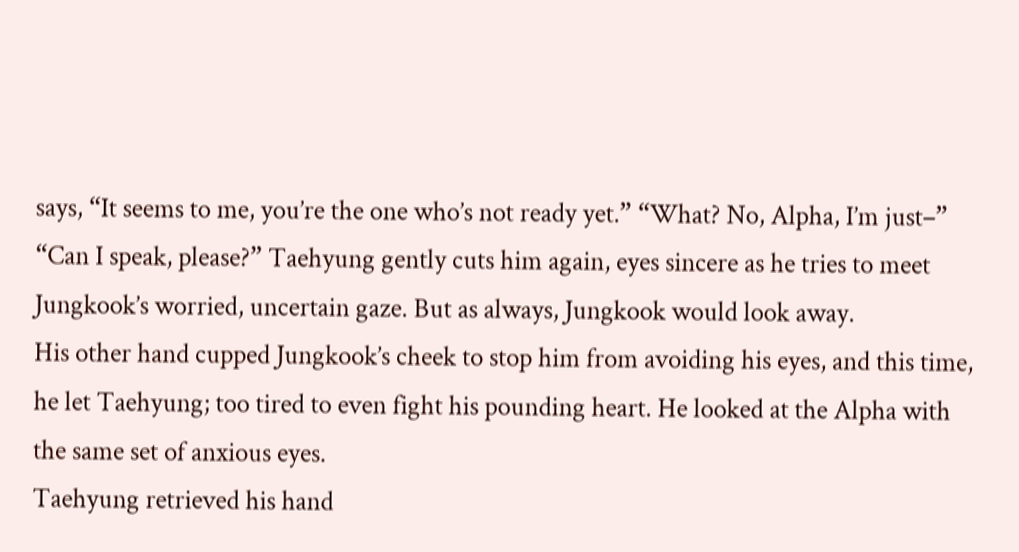says, “It seems to me, you’re the one who’s not ready yet.” “What? No, Alpha, I’m just–”
“Can I speak, please?” Taehyung gently cuts him again, eyes sincere as he tries to meet Jungkook’s worried, uncertain gaze. But as always, Jungkook would look away.
His other hand cupped Jungkook’s cheek to stop him from avoiding his eyes, and this time, he let Taehyung; too tired to even fight his pounding heart. He looked at the Alpha with the same set of anxious eyes.
Taehyung retrieved his hand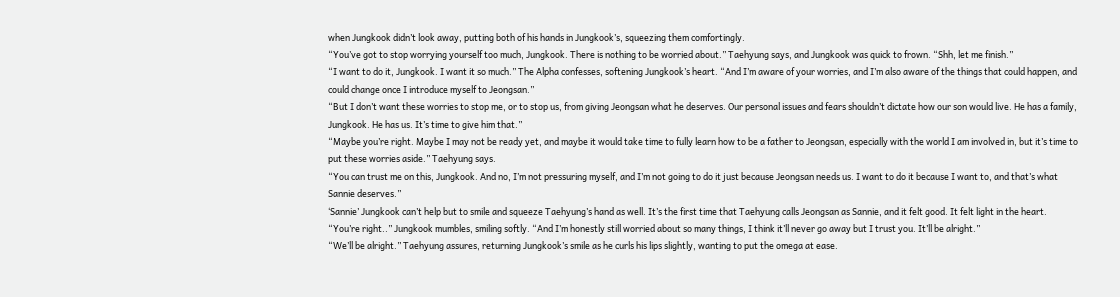when Jungkook didn’t look away, putting both of his hands in Jungkook’s, squeezing them comfortingly.
“You’ve got to stop worrying yourself too much, Jungkook. There is nothing to be worried about.” Taehyung says, and Jungkook was quick to frown. “Shh, let me finish.”
“I want to do it, Jungkook. I want it so much.” The Alpha confesses, softening Jungkook’s heart. “And I’m aware of your worries, and I’m also aware of the things that could happen, and could change once I introduce myself to Jeongsan.”
“But I don’t want these worries to stop me, or to stop us, from giving Jeongsan what he deserves. Our personal issues and fears shouldn’t dictate how our son would live. He has a family, Jungkook. He has us. It’s time to give him that.”
“Maybe you’re right. Maybe I may not be ready yet, and maybe it would take time to fully learn how to be a father to Jeongsan, especially with the world I am involved in, but it’s time to put these worries aside.” Taehyung says.
“You can trust me on this, Jungkook. And no, I’m not pressuring myself, and I’m not going to do it just because Jeongsan needs us. I want to do it because I want to, and that’s what Sannie deserves.”
‘Sannie’ Jungkook can’t help but to smile and squeeze Taehyung’s hand as well. It’s the first time that Taehyung calls Jeongsan as Sannie, and it felt good. It felt light in the heart.
“You’re right..” Jungkook mumbles, smiling softly. “And I’m honestly still worried about so many things, I think it’ll never go away but I trust you. It’ll be alright.”
“We’ll be alright.” Taehyung assures, returning Jungkook’s smile as he curls his lips slightly, wanting to put the omega at ease.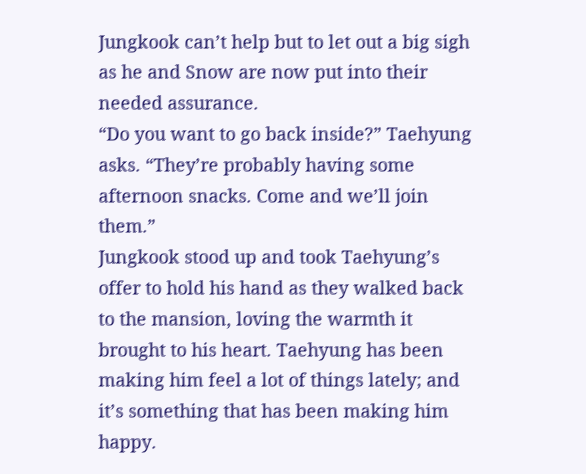Jungkook can’t help but to let out a big sigh as he and Snow are now put into their needed assurance.
“Do you want to go back inside?” Taehyung asks. “They’re probably having some afternoon snacks. Come and we’ll join them.”
Jungkook stood up and took Taehyung’s offer to hold his hand as they walked back to the mansion, loving the warmth it brought to his heart. Taehyung has been making him feel a lot of things lately; and it’s something that has been making him happy.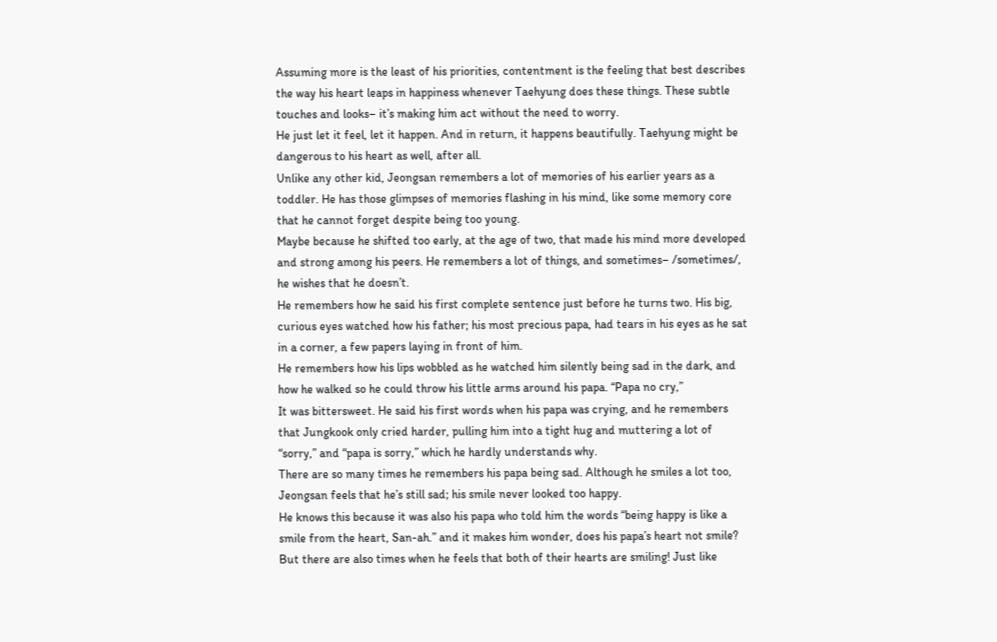Assuming more is the least of his priorities, contentment is the feeling that best describes the way his heart leaps in happiness whenever Taehyung does these things. These subtle touches and looks– it’s making him act without the need to worry.
He just let it feel, let it happen. And in return, it happens beautifully. Taehyung might be dangerous to his heart as well, after all.
Unlike any other kid, Jeongsan remembers a lot of memories of his earlier years as a toddler. He has those glimpses of memories flashing in his mind, like some memory core that he cannot forget despite being too young.
Maybe because he shifted too early, at the age of two, that made his mind more developed and strong among his peers. He remembers a lot of things, and sometimes– /sometimes/, he wishes that he doesn’t.
He remembers how he said his first complete sentence just before he turns two. His big, curious eyes watched how his father; his most precious papa, had tears in his eyes as he sat in a corner, a few papers laying in front of him.
He remembers how his lips wobbled as he watched him silently being sad in the dark, and how he walked so he could throw his little arms around his papa. “Papa no cry,”
It was bittersweet. He said his first words when his papa was crying, and he remembers that Jungkook only cried harder, pulling him into a tight hug and muttering a lot of “sorry,” and “papa is sorry,” which he hardly understands why.
There are so many times he remembers his papa being sad. Although he smiles a lot too, Jeongsan feels that he’s still sad; his smile never looked too happy.
He knows this because it was also his papa who told him the words “being happy is like a smile from the heart, San-ah.” and it makes him wonder, does his papa’s heart not smile?
But there are also times when he feels that both of their hearts are smiling! Just like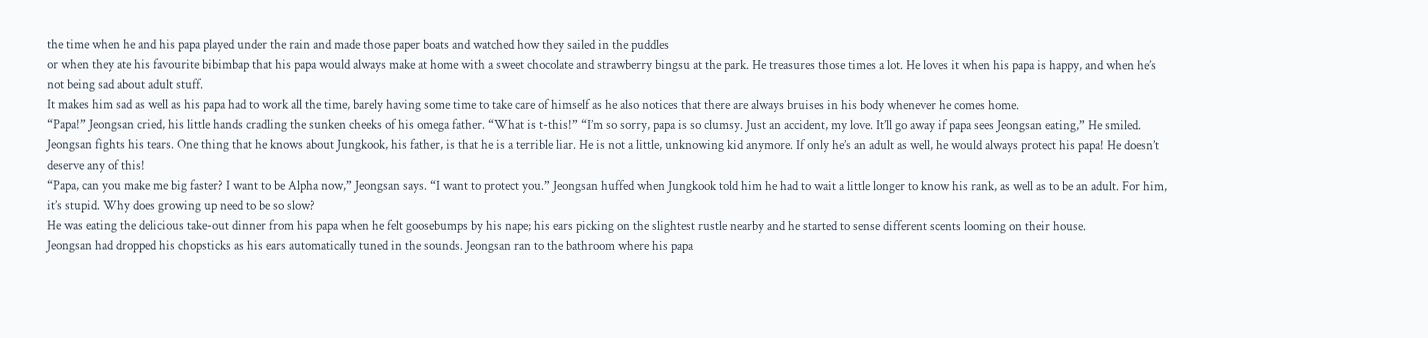the time when he and his papa played under the rain and made those paper boats and watched how they sailed in the puddles
or when they ate his favourite bibimbap that his papa would always make at home with a sweet chocolate and strawberry bingsu at the park. He treasures those times a lot. He loves it when his papa is happy, and when he’s not being sad about adult stuff.
It makes him sad as well as his papa had to work all the time, barely having some time to take care of himself as he also notices that there are always bruises in his body whenever he comes home.
“Papa!” Jeongsan cried, his little hands cradling the sunken cheeks of his omega father. “What is t-this!” “I’m so sorry, papa is so clumsy. Just an accident, my love. It’ll go away if papa sees Jeongsan eating,” He smiled.
Jeongsan fights his tears. One thing that he knows about Jungkook, his father, is that he is a terrible liar. He is not a little, unknowing kid anymore. If only he’s an adult as well, he would always protect his papa! He doesn’t deserve any of this!
“Papa, can you make me big faster? I want to be Alpha now,” Jeongsan says. “I want to protect you.” Jeongsan huffed when Jungkook told him he had to wait a little longer to know his rank, as well as to be an adult. For him, it’s stupid. Why does growing up need to be so slow?
He was eating the delicious take-out dinner from his papa when he felt goosebumps by his nape; his ears picking on the slightest rustle nearby and he started to sense different scents looming on their house.
Jeongsan had dropped his chopsticks as his ears automatically tuned in the sounds. Jeongsan ran to the bathroom where his papa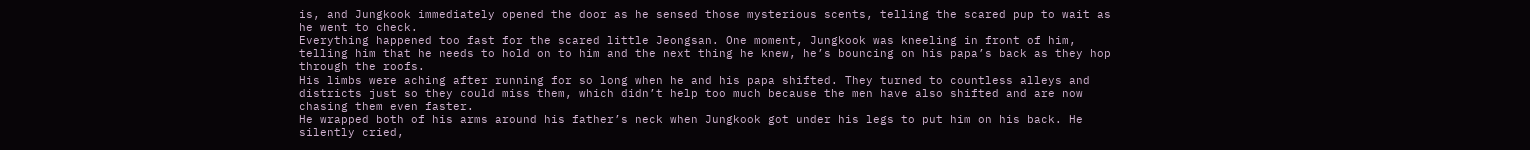is, and Jungkook immediately opened the door as he sensed those mysterious scents, telling the scared pup to wait as he went to check.
Everything happened too fast for the scared little Jeongsan. One moment, Jungkook was kneeling in front of him, telling him that he needs to hold on to him and the next thing he knew, he’s bouncing on his papa’s back as they hop through the roofs.
His limbs were aching after running for so long when he and his papa shifted. They turned to countless alleys and districts just so they could miss them, which didn’t help too much because the men have also shifted and are now chasing them even faster.
He wrapped both of his arms around his father’s neck when Jungkook got under his legs to put him on his back. He silently cried,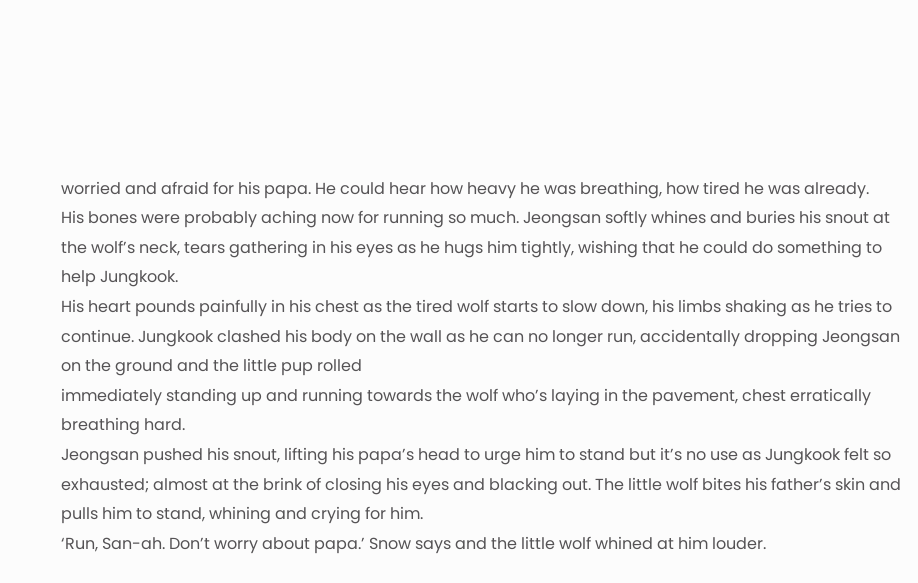worried and afraid for his papa. He could hear how heavy he was breathing, how tired he was already.
His bones were probably aching now for running so much. Jeongsan softly whines and buries his snout at the wolf’s neck, tears gathering in his eyes as he hugs him tightly, wishing that he could do something to help Jungkook.
His heart pounds painfully in his chest as the tired wolf starts to slow down, his limbs shaking as he tries to continue. Jungkook clashed his body on the wall as he can no longer run, accidentally dropping Jeongsan on the ground and the little pup rolled
immediately standing up and running towards the wolf who’s laying in the pavement, chest erratically breathing hard.
Jeongsan pushed his snout, lifting his papa’s head to urge him to stand but it’s no use as Jungkook felt so exhausted; almost at the brink of closing his eyes and blacking out. The little wolf bites his father’s skin and pulls him to stand, whining and crying for him.
‘Run, San-ah. Don’t worry about papa.’ Snow says and the little wolf whined at him louder.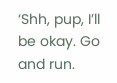‘Shh, pup, I’ll be okay. Go and run.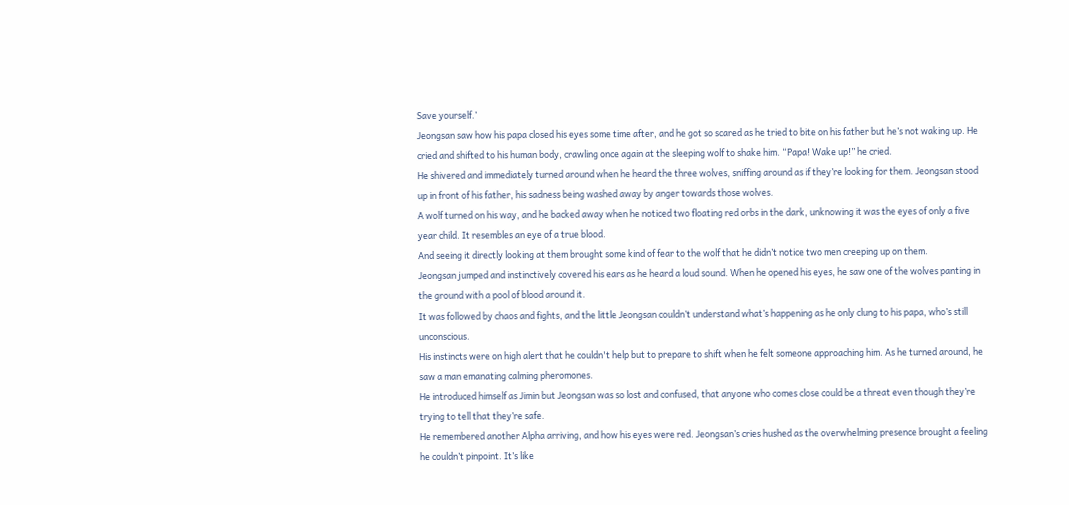Save yourself.’
Jeongsan saw how his papa closed his eyes some time after, and he got so scared as he tried to bite on his father but he’s not waking up. He cried and shifted to his human body, crawling once again at the sleeping wolf to shake him. “Papa! Wake up!” he cried.
He shivered and immediately turned around when he heard the three wolves, sniffing around as if they’re looking for them. Jeongsan stood up in front of his father, his sadness being washed away by anger towards those wolves.
A wolf turned on his way, and he backed away when he noticed two floating red orbs in the dark, unknowing it was the eyes of only a five year child. It resembles an eye of a true blood.
And seeing it directly looking at them brought some kind of fear to the wolf that he didn’t notice two men creeping up on them.
Jeongsan jumped and instinctively covered his ears as he heard a loud sound. When he opened his eyes, he saw one of the wolves panting in the ground with a pool of blood around it.
It was followed by chaos and fights, and the little Jeongsan couldn’t understand what’s happening as he only clung to his papa, who’s still unconscious.
His instincts were on high alert that he couldn't help but to prepare to shift when he felt someone approaching him. As he turned around, he saw a man emanating calming pheromones.
He introduced himself as Jimin but Jeongsan was so lost and confused, that anyone who comes close could be a threat even though they’re trying to tell that they’re safe.
He remembered another Alpha arriving, and how his eyes were red. Jeongsan’s cries hushed as the overwhelming presence brought a feeling he couldn’t pinpoint. It’s like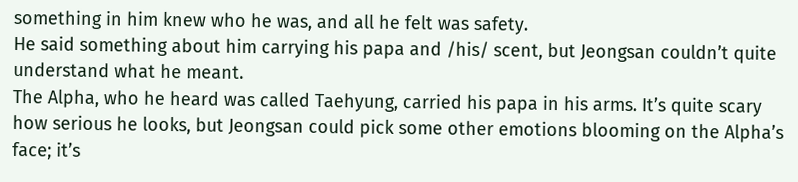something in him knew who he was, and all he felt was safety.
He said something about him carrying his papa and /his/ scent, but Jeongsan couldn’t quite understand what he meant.
The Alpha, who he heard was called Taehyung, carried his papa in his arms. It’s quite scary how serious he looks, but Jeongsan could pick some other emotions blooming on the Alpha’s face; it’s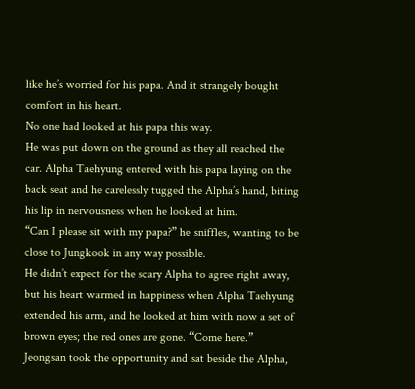like he’s worried for his papa. And it strangely bought comfort in his heart.
No one had looked at his papa this way.
He was put down on the ground as they all reached the car. Alpha Taehyung entered with his papa laying on the back seat and he carelessly tugged the Alpha’s hand, biting his lip in nervousness when he looked at him.
“Can I please sit with my papa?” he sniffles, wanting to be close to Jungkook in any way possible.
He didn’t expect for the scary Alpha to agree right away, but his heart warmed in happiness when Alpha Taehyung extended his arm, and he looked at him with now a set of brown eyes; the red ones are gone. “Come here.”
Jeongsan took the opportunity and sat beside the Alpha,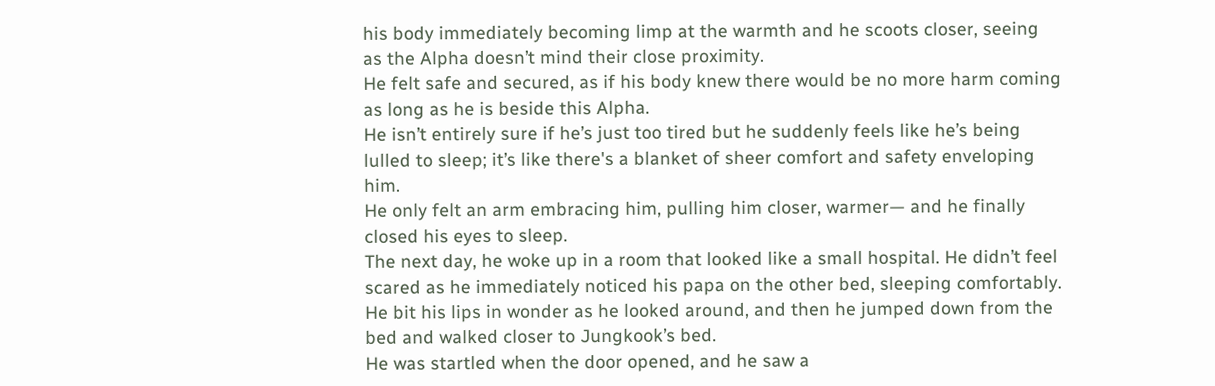his body immediately becoming limp at the warmth and he scoots closer, seeing as the Alpha doesn’t mind their close proximity.
He felt safe and secured, as if his body knew there would be no more harm coming as long as he is beside this Alpha.
He isn’t entirely sure if he’s just too tired but he suddenly feels like he’s being lulled to sleep; it’s like there's a blanket of sheer comfort and safety enveloping him.
He only felt an arm embracing him, pulling him closer, warmer— and he finally closed his eyes to sleep.
The next day, he woke up in a room that looked like a small hospital. He didn’t feel scared as he immediately noticed his papa on the other bed, sleeping comfortably.
He bit his lips in wonder as he looked around, and then he jumped down from the bed and walked closer to Jungkook’s bed.
He was startled when the door opened, and he saw a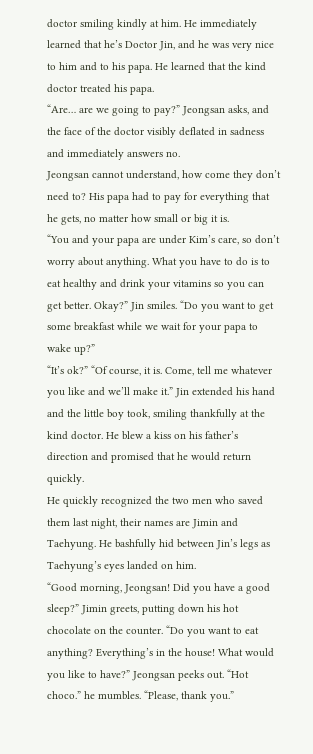doctor smiling kindly at him. He immediately learned that he’s Doctor Jin, and he was very nice to him and to his papa. He learned that the kind doctor treated his papa.
“Are… are we going to pay?” Jeongsan asks, and the face of the doctor visibly deflated in sadness and immediately answers no.
Jeongsan cannot understand, how come they don’t need to? His papa had to pay for everything that he gets, no matter how small or big it is.
“You and your papa are under Kim’s care, so don’t worry about anything. What you have to do is to eat healthy and drink your vitamins so you can get better. Okay?” Jin smiles. “Do you want to get some breakfast while we wait for your papa to wake up?”
“It’s ok?” “Of course, it is. Come, tell me whatever you like and we’ll make it.” Jin extended his hand and the little boy took, smiling thankfully at the kind doctor. He blew a kiss on his father’s direction and promised that he would return quickly.
He quickly recognized the two men who saved them last night, their names are Jimin and Taehyung. He bashfully hid between Jin’s legs as Taehyung’s eyes landed on him.
“Good morning, Jeongsan! Did you have a good sleep?” Jimin greets, putting down his hot chocolate on the counter. “Do you want to eat anything? Everything’s in the house! What would you like to have?” Jeongsan peeks out. “Hot choco.” he mumbles. “Please, thank you.”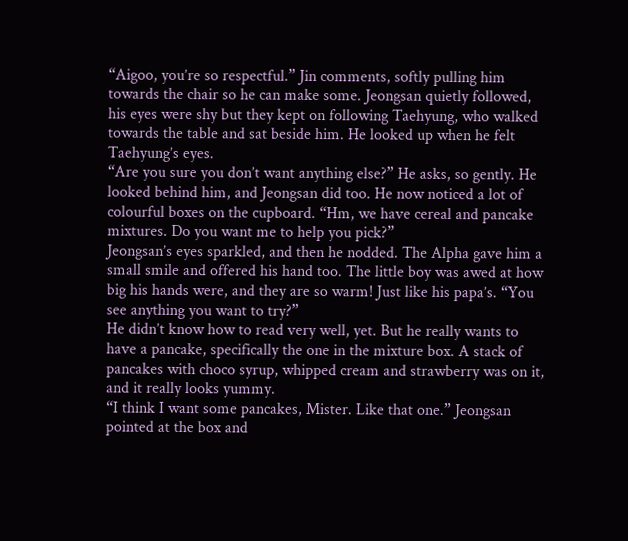“Aigoo, you’re so respectful.” Jin comments, softly pulling him towards the chair so he can make some. Jeongsan quietly followed, his eyes were shy but they kept on following Taehyung, who walked towards the table and sat beside him. He looked up when he felt Taehyung’s eyes.
“Are you sure you don’t want anything else?” He asks, so gently. He looked behind him, and Jeongsan did too. He now noticed a lot of colourful boxes on the cupboard. “Hm, we have cereal and pancake mixtures. Do you want me to help you pick?”
Jeongsan’s eyes sparkled, and then he nodded. The Alpha gave him a small smile and offered his hand too. The little boy was awed at how big his hands were, and they are so warm! Just like his papa’s. “You see anything you want to try?”
He didn’t know how to read very well, yet. But he really wants to have a pancake, specifically the one in the mixture box. A stack of pancakes with choco syrup, whipped cream and strawberry was on it, and it really looks yummy.
“I think I want some pancakes, Mister. Like that one.” Jeongsan pointed at the box and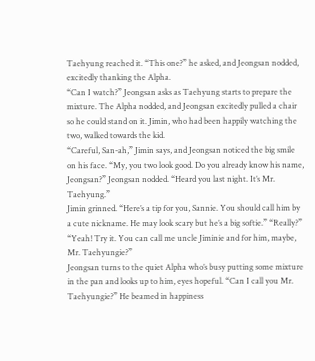Taehyung reached it. “This one?” he asked, and Jeongsan nodded, excitedly thanking the Alpha.
“Can I watch?” Jeongsan asks as Taehyung starts to prepare the mixture. The Alpha nodded, and Jeongsan excitedly pulled a chair so he could stand on it. Jimin, who had been happily watching the two, walked towards the kid.
“Careful, San-ah,” Jimin says, and Jeongsan noticed the big smile on his face. “My, you two look good. Do you already know his name, Jeongsan?” Jeongsan nodded. “Heard you last night. It’s Mr. Taehyung.”
Jimin grinned. “Here’s a tip for you, Sannie. You should call him by a cute nickname. He may look scary but he’s a big softie.” “Really?” “Yeah! Try it. You can call me uncle Jiminie and for him, maybe, Mr. Taehyungie?”
Jeongsan turns to the quiet Alpha who’s busy putting some mixture in the pan and looks up to him, eyes hopeful. “Can I call you Mr. Taehyungie?” He beamed in happiness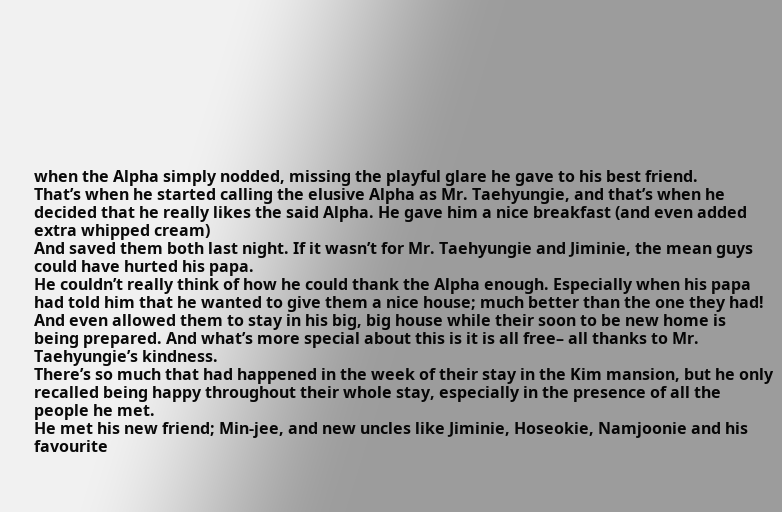when the Alpha simply nodded, missing the playful glare he gave to his best friend.
That’s when he started calling the elusive Alpha as Mr. Taehyungie, and that’s when he decided that he really likes the said Alpha. He gave him a nice breakfast (and even added extra whipped cream)
And saved them both last night. If it wasn’t for Mr. Taehyungie and Jiminie, the mean guys could have hurted his papa.
He couldn’t really think of how he could thank the Alpha enough. Especially when his papa had told him that he wanted to give them a nice house; much better than the one they had!
And even allowed them to stay in his big, big house while their soon to be new home is being prepared. And what’s more special about this is it is all free– all thanks to Mr. Taehyungie’s kindness.
There’s so much that had happened in the week of their stay in the Kim mansion, but he only recalled being happy throughout their whole stay, especially in the presence of all the people he met.
He met his new friend; Min-jee, and new uncles like Jiminie, Hoseokie, Namjoonie and his favourite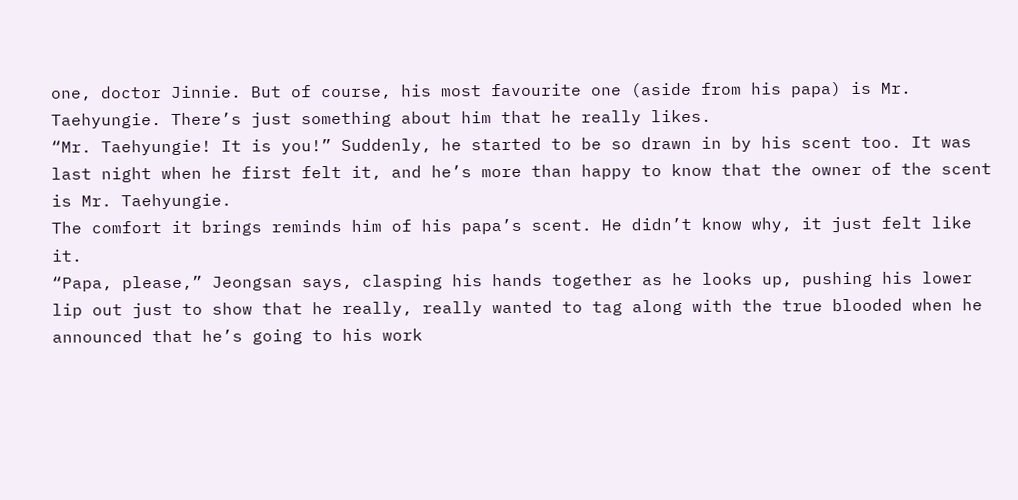one, doctor Jinnie. But of course, his most favourite one (aside from his papa) is Mr. Taehyungie. There’s just something about him that he really likes.
“Mr. Taehyungie! It is you!” Suddenly, he started to be so drawn in by his scent too. It was last night when he first felt it, and he’s more than happy to know that the owner of the scent is Mr. Taehyungie.
The comfort it brings reminds him of his papa’s scent. He didn’t know why, it just felt like it.
“Papa, please,” Jeongsan says, clasping his hands together as he looks up, pushing his lower lip out just to show that he really, really wanted to tag along with the true blooded when he announced that he’s going to his work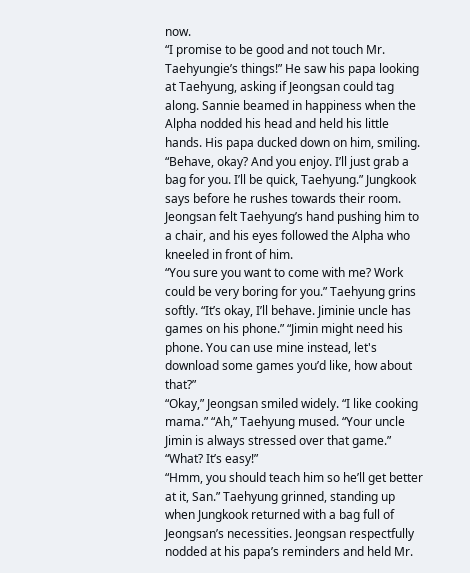now.
“I promise to be good and not touch Mr. Taehyungie’s things!” He saw his papa looking at Taehyung, asking if Jeongsan could tag along. Sannie beamed in happiness when the Alpha nodded his head and held his little hands. His papa ducked down on him, smiling.
“Behave, okay? And you enjoy. I’ll just grab a bag for you. I’ll be quick, Taehyung.” Jungkook says before he rushes towards their room. Jeongsan felt Taehyung’s hand pushing him to a chair, and his eyes followed the Alpha who kneeled in front of him.
“You sure you want to come with me? Work could be very boring for you.” Taehyung grins softly. “It’s okay, I’ll behave. Jiminie uncle has games on his phone.” “Jimin might need his phone. You can use mine instead, let's download some games you’d like, how about that?”
“Okay,” Jeongsan smiled widely. “I like cooking mama.” “Ah,” Taehyung mused. “Your uncle Jimin is always stressed over that game.” “What? It’s easy!”
“Hmm, you should teach him so he’ll get better at it, San.” Taehyung grinned, standing up when Jungkook returned with a bag full of Jeongsan’s necessities. Jeongsan respectfully nodded at his papa’s reminders and held Mr.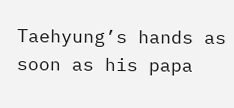Taehyung’s hands as soon as his papa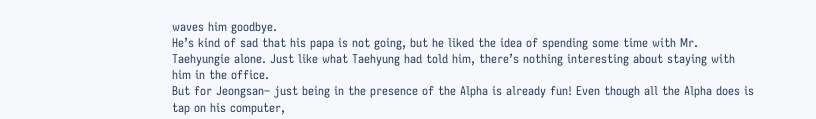waves him goodbye.
He’s kind of sad that his papa is not going, but he liked the idea of spending some time with Mr. Taehyungie alone. Just like what Taehyung had told him, there’s nothing interesting about staying with him in the office.
But for Jeongsan– just being in the presence of the Alpha is already fun! Even though all the Alpha does is tap on his computer,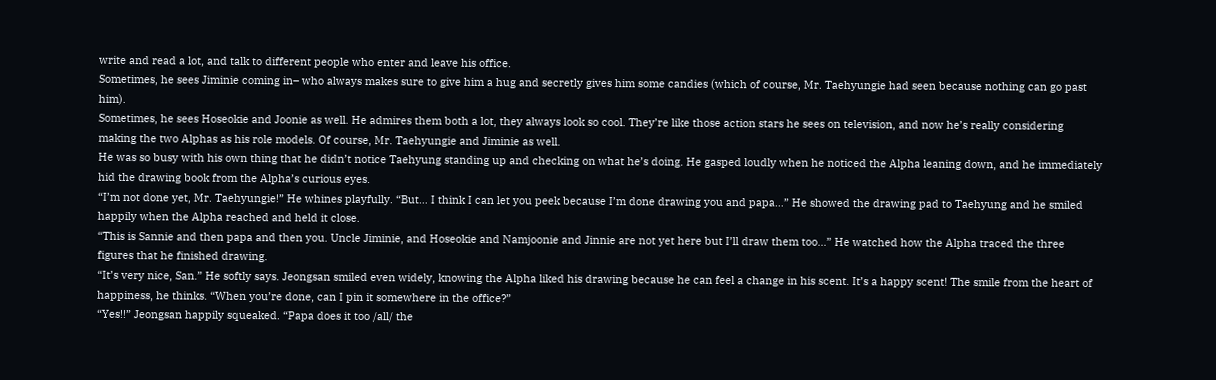write and read a lot, and talk to different people who enter and leave his office.
Sometimes, he sees Jiminie coming in– who always makes sure to give him a hug and secretly gives him some candies (which of course, Mr. Taehyungie had seen because nothing can go past him).
Sometimes, he sees Hoseokie and Joonie as well. He admires them both a lot, they always look so cool. They’re like those action stars he sees on television, and now he’s really considering making the two Alphas as his role models. Of course, Mr. Taehyungie and Jiminie as well.
He was so busy with his own thing that he didn’t notice Taehyung standing up and checking on what he’s doing. He gasped loudly when he noticed the Alpha leaning down, and he immediately hid the drawing book from the Alpha’s curious eyes.
“I’m not done yet, Mr. Taehyungie!” He whines playfully. “But… I think I can let you peek because I’m done drawing you and papa…” He showed the drawing pad to Taehyung and he smiled happily when the Alpha reached and held it close.
“This is Sannie and then papa and then you. Uncle Jiminie, and Hoseokie and Namjoonie and Jinnie are not yet here but I’ll draw them too…” He watched how the Alpha traced the three figures that he finished drawing.
“It’s very nice, San.” He softly says. Jeongsan smiled even widely, knowing the Alpha liked his drawing because he can feel a change in his scent. It’s a happy scent! The smile from the heart of happiness, he thinks. “When you’re done, can I pin it somewhere in the office?”
“Yes!!” Jeongsan happily squeaked. “Papa does it too /all/ the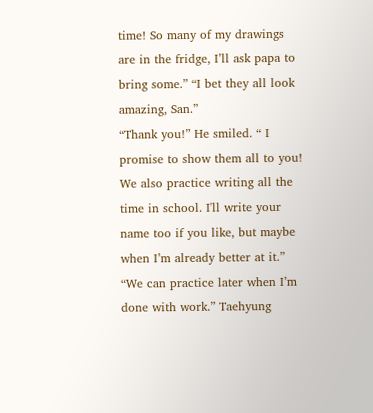time! So many of my drawings are in the fridge, I’ll ask papa to bring some.” “I bet they all look amazing, San.”
“Thank you!” He smiled. “ I promise to show them all to you! We also practice writing all the time in school. I'll write your name too if you like, but maybe when I’m already better at it.”
“We can practice later when I’m done with work.” Taehyung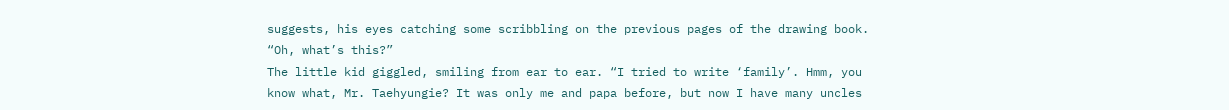suggests, his eyes catching some scribbling on the previous pages of the drawing book. “Oh, what’s this?”
The little kid giggled, smiling from ear to ear. “I tried to write ‘family’. Hmm, you know what, Mr. Taehyungie? It was only me and papa before, but now I have many uncles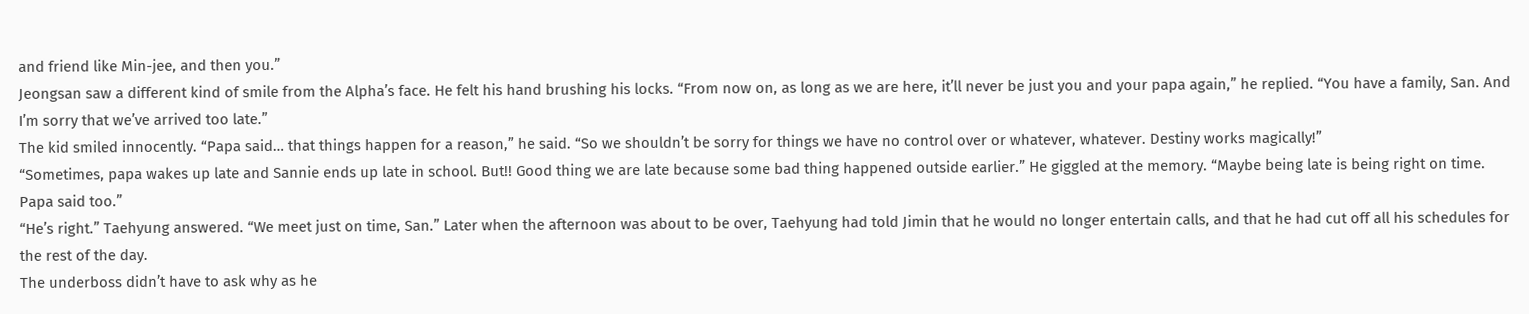and friend like Min-jee, and then you.”
Jeongsan saw a different kind of smile from the Alpha’s face. He felt his hand brushing his locks. “From now on, as long as we are here, it’ll never be just you and your papa again,” he replied. “You have a family, San. And I’m sorry that we’ve arrived too late.”
The kid smiled innocently. “Papa said… that things happen for a reason,” he said. “So we shouldn’t be sorry for things we have no control over or whatever, whatever. Destiny works magically!”
“Sometimes, papa wakes up late and Sannie ends up late in school. But!! Good thing we are late because some bad thing happened outside earlier.” He giggled at the memory. “Maybe being late is being right on time. Papa said too.”
“He’s right.” Taehyung answered. “We meet just on time, San.” Later when the afternoon was about to be over, Taehyung had told Jimin that he would no longer entertain calls, and that he had cut off all his schedules for the rest of the day.
The underboss didn’t have to ask why as he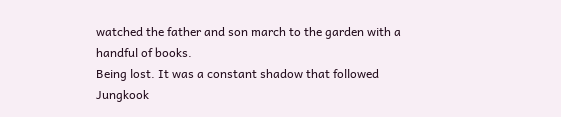watched the father and son march to the garden with a handful of books.
Being lost. It was a constant shadow that followed Jungkook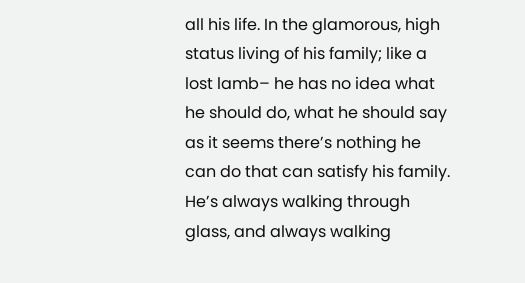all his life. In the glamorous, high status living of his family; like a lost lamb– he has no idea what he should do, what he should say as it seems there’s nothing he can do that can satisfy his family.
He’s always walking through glass, and always walking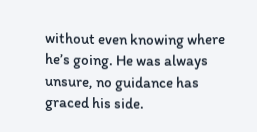without even knowing where he’s going. He was always unsure, no guidance has graced his side.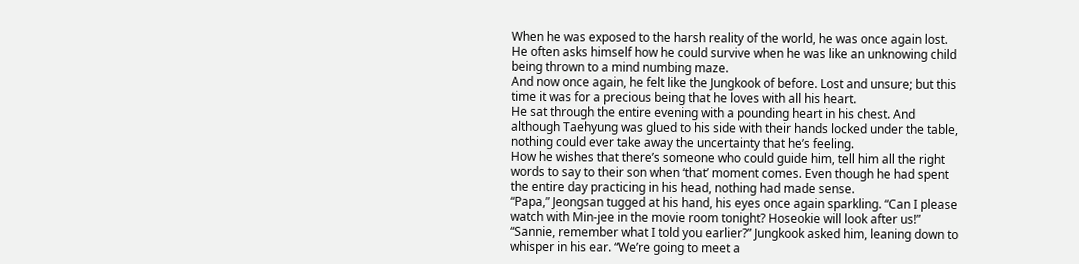When he was exposed to the harsh reality of the world, he was once again lost. He often asks himself how he could survive when he was like an unknowing child being thrown to a mind numbing maze.
And now once again, he felt like the Jungkook of before. Lost and unsure; but this time it was for a precious being that he loves with all his heart.
He sat through the entire evening with a pounding heart in his chest. And although Taehyung was glued to his side with their hands locked under the table, nothing could ever take away the uncertainty that he’s feeling.
How he wishes that there’s someone who could guide him, tell him all the right words to say to their son when ‘that’ moment comes. Even though he had spent the entire day practicing in his head, nothing had made sense.
“Papa,” Jeongsan tugged at his hand, his eyes once again sparkling. “Can I please watch with Min-jee in the movie room tonight? Hoseokie will look after us!”
“Sannie, remember what I told you earlier?” Jungkook asked him, leaning down to whisper in his ear. “We’re going to meet a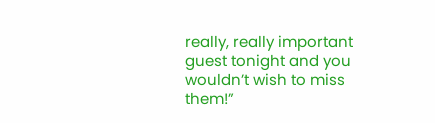really, really important guest tonight and you wouldn’t wish to miss them!”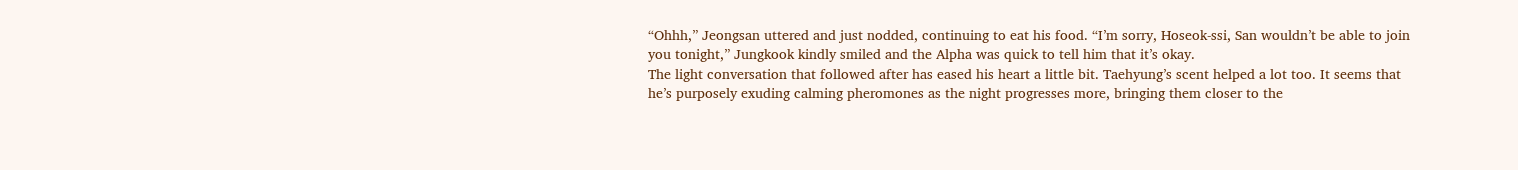“Ohhh,” Jeongsan uttered and just nodded, continuing to eat his food. “I’m sorry, Hoseok-ssi, San wouldn’t be able to join you tonight,” Jungkook kindly smiled and the Alpha was quick to tell him that it’s okay.
The light conversation that followed after has eased his heart a little bit. Taehyung’s scent helped a lot too. It seems that he’s purposely exuding calming pheromones as the night progresses more, bringing them closer to the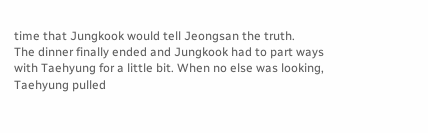time that Jungkook would tell Jeongsan the truth.
The dinner finally ended and Jungkook had to part ways with Taehyung for a little bit. When no else was looking, Taehyung pulled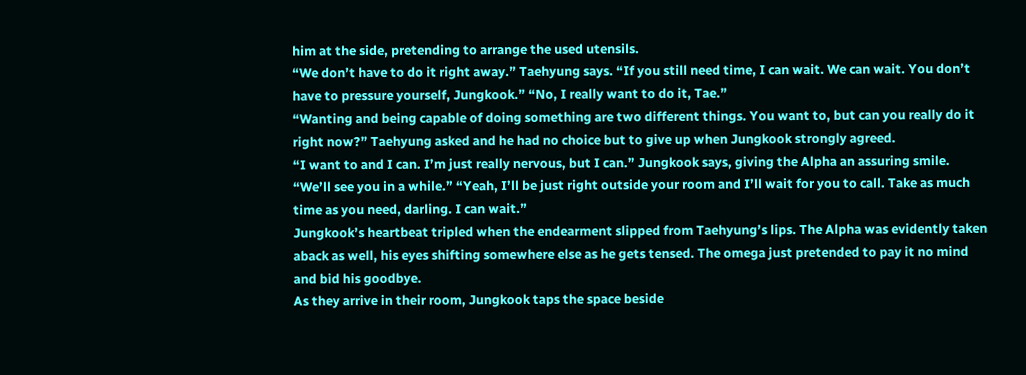him at the side, pretending to arrange the used utensils.
“We don’t have to do it right away.” Taehyung says. “If you still need time, I can wait. We can wait. You don’t have to pressure yourself, Jungkook.” “No, I really want to do it, Tae.”
“Wanting and being capable of doing something are two different things. You want to, but can you really do it right now?” Taehyung asked and he had no choice but to give up when Jungkook strongly agreed.
“I want to and I can. I’m just really nervous, but I can.” Jungkook says, giving the Alpha an assuring smile. “We’ll see you in a while.” “Yeah, I’ll be just right outside your room and I’ll wait for you to call. Take as much time as you need, darling. I can wait.”
Jungkook’s heartbeat tripled when the endearment slipped from Taehyung’s lips. The Alpha was evidently taken aback as well, his eyes shifting somewhere else as he gets tensed. The omega just pretended to pay it no mind and bid his goodbye.
As they arrive in their room, Jungkook taps the space beside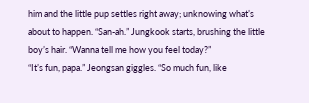him and the little pup settles right away; unknowing what’s about to happen. “San-ah.” Jungkook starts, brushing the little boy’s hair. “Wanna tell me how you feel today?”
“It’s fun, papa.” Jeongsan giggles. “So much fun, like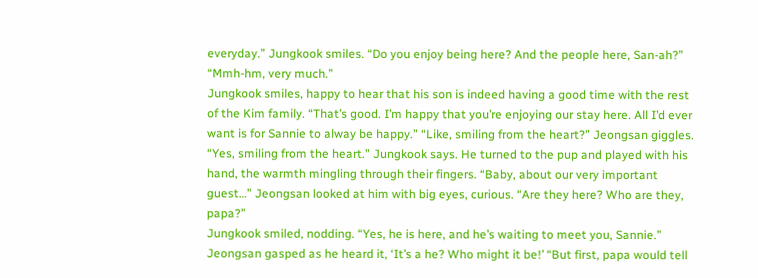everyday.” Jungkook smiles. “Do you enjoy being here? And the people here, San-ah?” “Mmh-hm, very much.”
Jungkook smiles, happy to hear that his son is indeed having a good time with the rest of the Kim family. “That’s good. I’m happy that you’re enjoying our stay here. All I’d ever want is for Sannie to alway be happy.” “Like, smiling from the heart?” Jeongsan giggles.
“Yes, smiling from the heart.” Jungkook says. He turned to the pup and played with his hand, the warmth mingling through their fingers. “Baby, about our very important guest…” Jeongsan looked at him with big eyes, curious. “Are they here? Who are they, papa?”
Jungkook smiled, nodding. “Yes, he is here, and he’s waiting to meet you, Sannie.” Jeongsan gasped as he heard it, ‘It’s a he? Who might it be!’ “But first, papa would tell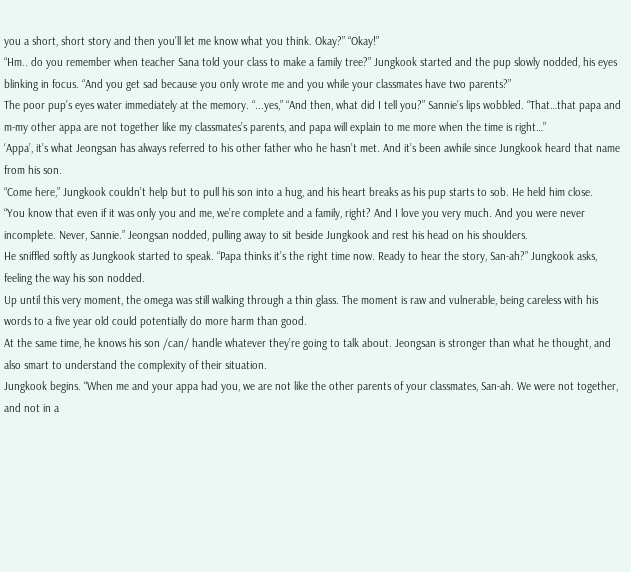you a short, short story and then you’ll let me know what you think. Okay?” “Okay!”
“Hm.. do you remember when teacher Sana told your class to make a family tree?” Jungkook started and the pup slowly nodded, his eyes blinking in focus. “And you get sad because you only wrote me and you while your classmates have two parents?”
The poor pup’s eyes water immediately at the memory. “...yes,” “And then, what did I tell you?” Sannie’s lips wobbled. “That…that papa and m-my other appa are not together like my classmates’s parents, and papa will explain to me more when the time is right…”
‘Appa’, it’s what Jeongsan has always referred to his other father who he hasn’t met. And it’s been awhile since Jungkook heard that name from his son.
“Come here,” Jungkook couldn’t help but to pull his son into a hug, and his heart breaks as his pup starts to sob. He held him close.
“You know that even if it was only you and me, we’re complete and a family, right? And I love you very much. And you were never incomplete. Never, Sannie.” Jeongsan nodded, pulling away to sit beside Jungkook and rest his head on his shoulders.
He sniffled softly as Jungkook started to speak. “Papa thinks it’s the right time now. Ready to hear the story, San-ah?” Jungkook asks, feeling the way his son nodded.
Up until this very moment, the omega was still walking through a thin glass. The moment is raw and vulnerable, being careless with his words to a five year old could potentially do more harm than good.
At the same time, he knows his son /can/ handle whatever they’re going to talk about. Jeongsan is stronger than what he thought, and also smart to understand the complexity of their situation.
Jungkook begins. “When me and your appa had you, we are not like the other parents of your classmates, San-ah. We were not together, and not in a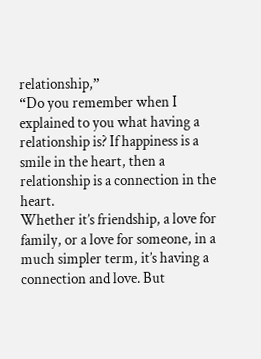relationship,”
“Do you remember when I explained to you what having a relationship is? If happiness is a smile in the heart, then a relationship is a connection in the heart.
Whether it’s friendship, a love for family, or a love for someone, in a much simpler term, it’s having a connection and love. But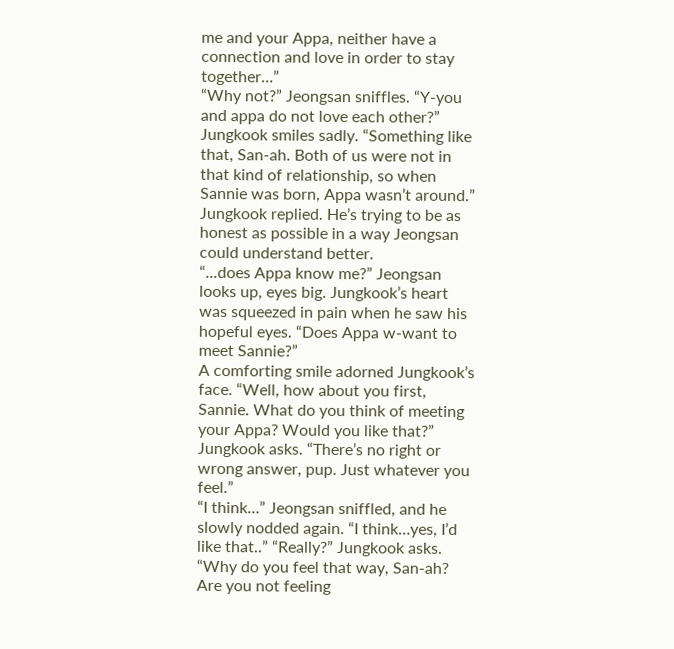me and your Appa, neither have a connection and love in order to stay together…”
“Why not?” Jeongsan sniffles. “Y-you and appa do not love each other?”
Jungkook smiles sadly. “Something like that, San-ah. Both of us were not in that kind of relationship, so when Sannie was born, Appa wasn’t around.” Jungkook replied. He’s trying to be as honest as possible in a way Jeongsan could understand better.
“...does Appa know me?” Jeongsan looks up, eyes big. Jungkook’s heart was squeezed in pain when he saw his hopeful eyes. “Does Appa w-want to meet Sannie?”
A comforting smile adorned Jungkook’s face. “Well, how about you first, Sannie. What do you think of meeting your Appa? Would you like that?” Jungkook asks. “There’s no right or wrong answer, pup. Just whatever you feel.”
“I think…” Jeongsan sniffled, and he slowly nodded again. “I think…yes, I’d like that..” “Really?” Jungkook asks. “Why do you feel that way, San-ah? Are you not feeling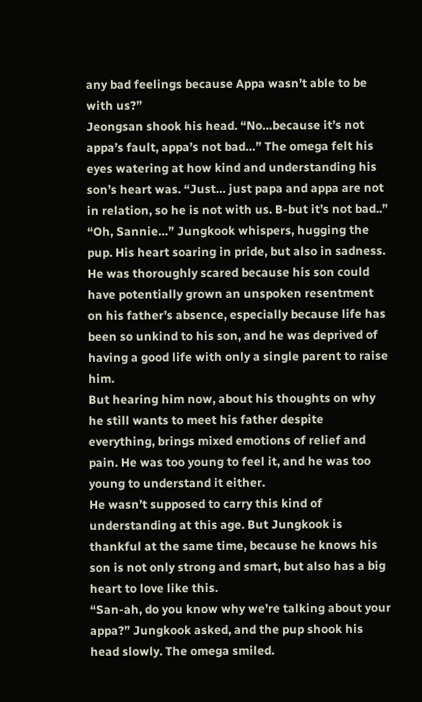any bad feelings because Appa wasn’t able to be with us?”
Jeongsan shook his head. “No…because it’s not appa’s fault, appa’s not bad…” The omega felt his eyes watering at how kind and understanding his son’s heart was. “Just… just papa and appa are not in relation, so he is not with us. B-but it’s not bad..”
“Oh, Sannie…” Jungkook whispers, hugging the pup. His heart soaring in pride, but also in sadness.
He was thoroughly scared because his son could have potentially grown an unspoken resentment on his father’s absence, especially because life has been so unkind to his son, and he was deprived of having a good life with only a single parent to raise him.
But hearing him now, about his thoughts on why he still wants to meet his father despite everything, brings mixed emotions of relief and pain. He was too young to feel it, and he was too young to understand it either.
He wasn’t supposed to carry this kind of understanding at this age. But Jungkook is thankful at the same time, because he knows his son is not only strong and smart, but also has a big heart to love like this.
“San-ah, do you know why we’re talking about your appa?” Jungkook asked, and the pup shook his head slowly. The omega smiled.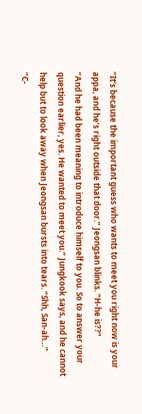“It’s because the important guess who wants to meet you right now is your appa, and he’s right outside that door.” Jeongsan blinks. “H-he is??”
“And he had been meaning to introduce himself to you. So to answer your question earlier, yes. He wanted to meet you.” Jungkook says, and he cannot help but to look away when Jeongsan bursts into tears. “Shh, San-ah…”
“C-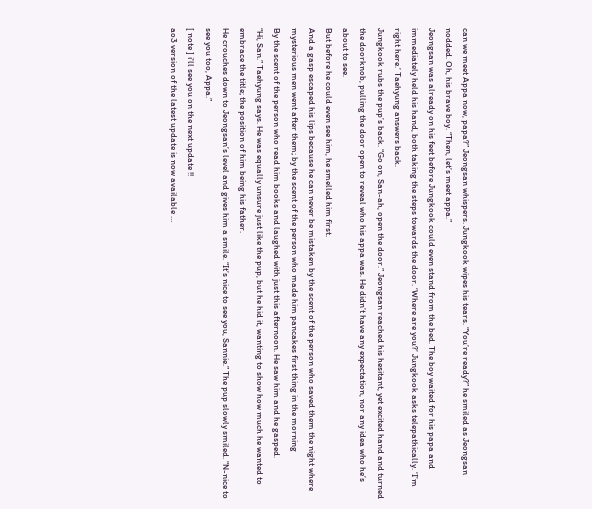can we meet Appa now, papa?” Jeongsan whispers. Jungkook wipes his tears. “You’re ready?” he smiled as Jeongsan nodded. Oh, his brave boy. “Then, let’s meet appa.”
Jeongsan was already on his feet before Jungkook could even stand from the bed. The boy waited for his papa and immediately held his hand, both taking the steps towards the door. ‘Where are you?’ Jungkook asks telepathically. ‘I’m right here.’ Taehyung answers back.
Jungkook rubs the pup’s back. “Go on, San-ah, open the door.” Jeongsan reached his hesitant, yet excited hand and turned the doorknob, pulling the door open to reveal who his appa was. He didn’t have any expectation, nor any idea who he’s about to see.
But before he could even see him, he smelled him first.
And a gasp escaped his lips because he can never be mistaken by the scent of the person who saved them the night where mysterious men went after them; by the scent of the person who made him pancakes first thing in the morning
By the scent of the person who read him books and laughed with just this afternoon. He saw him and he gasped.
“Hi, San.” Taehyung says. He was equally unsure just like the pup, but he hid it, wanting to show how much he wanted to embrace the title; the position of him being his father.
He crouches down to Jeongsan’s level and gives him a smile. “It’s nice to see you, Sannie.” The pup slowly smiled. “N-nice to see you too, Appa.”
[ note ] i'll see you on the next update !!
ao3 version of the latest update is now available …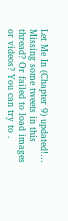Let Me In (Chapter 9) updated!…
Missing some tweets in this thread? Or failed to load images or videos? You can try to .